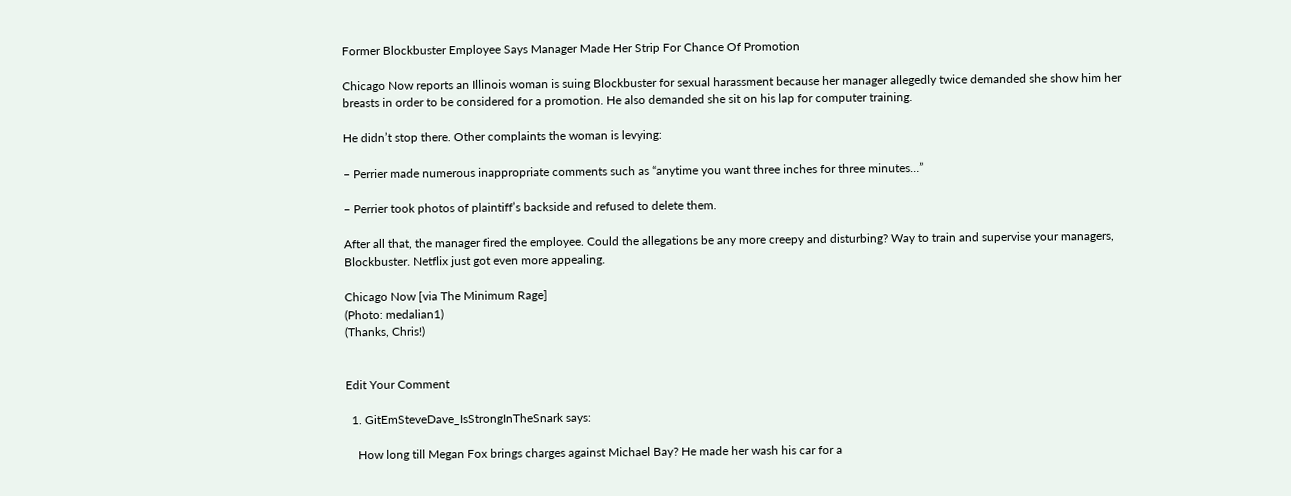Former Blockbuster Employee Says Manager Made Her Strip For Chance Of Promotion

Chicago Now reports an Illinois woman is suing Blockbuster for sexual harassment because her manager allegedly twice demanded she show him her breasts in order to be considered for a promotion. He also demanded she sit on his lap for computer training.

He didn’t stop there. Other complaints the woman is levying:

– Perrier made numerous inappropriate comments such as “anytime you want three inches for three minutes…”

– Perrier took photos of plaintiff’s backside and refused to delete them.

After all that, the manager fired the employee. Could the allegations be any more creepy and disturbing? Way to train and supervise your managers, Blockbuster. Netflix just got even more appealing.

Chicago Now [via The Minimum Rage]
(Photo: medalian1)
(Thanks, Chris!)


Edit Your Comment

  1. GitEmSteveDave_IsStrongInTheSnark says:

    How long till Megan Fox brings charges against Michael Bay? He made her wash his car for a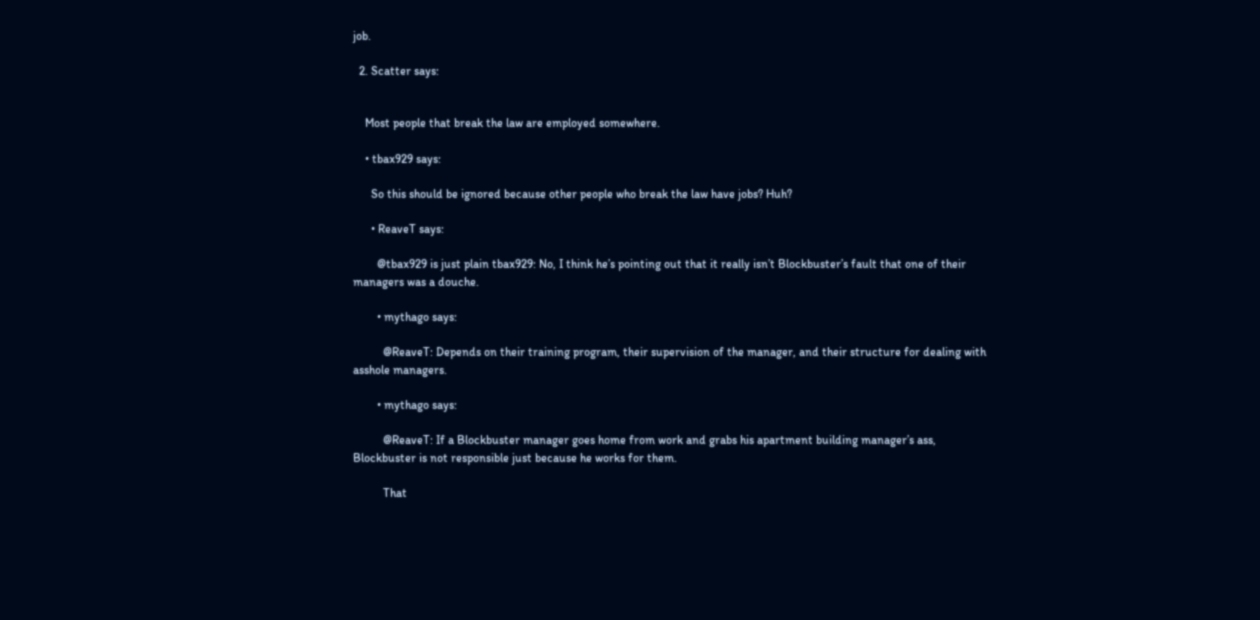job.

  2. Scatter says:


    Most people that break the law are employed somewhere.

    • tbax929 says:

      So this should be ignored because other people who break the law have jobs? Huh?

      • ReaveT says:

        @tbax929 is just plain tbax929: No, I think he’s pointing out that it really isn’t Blockbuster’s fault that one of their managers was a douche.

        • mythago says:

          @ReaveT: Depends on their training program, their supervision of the manager, and their structure for dealing with asshole managers.

        • mythago says:

          @ReaveT: If a Blockbuster manager goes home from work and grabs his apartment building manager’s ass, Blockbuster is not responsible just because he works for them.

          That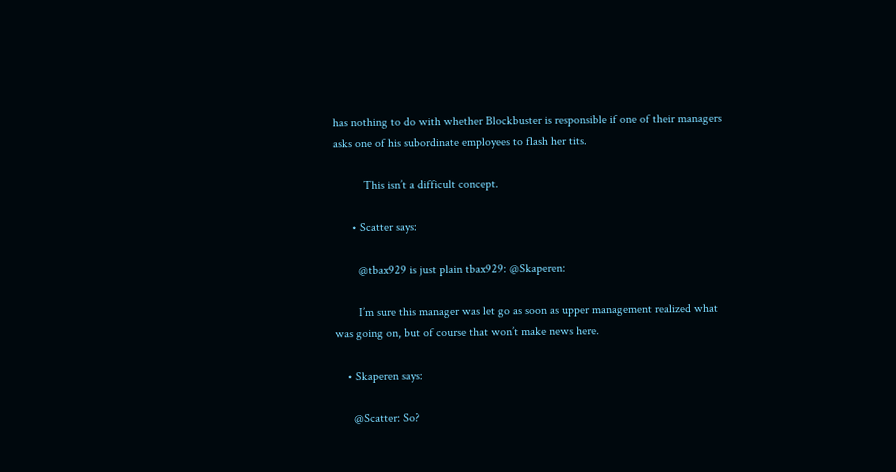has nothing to do with whether Blockbuster is responsible if one of their managers asks one of his subordinate employees to flash her tits.

          This isn’t a difficult concept.

      • Scatter says:

        @tbax929 is just plain tbax929: @Skaperen:

        I’m sure this manager was let go as soon as upper management realized what was going on, but of course that won’t make news here.

    • Skaperen says:

      @Scatter: So?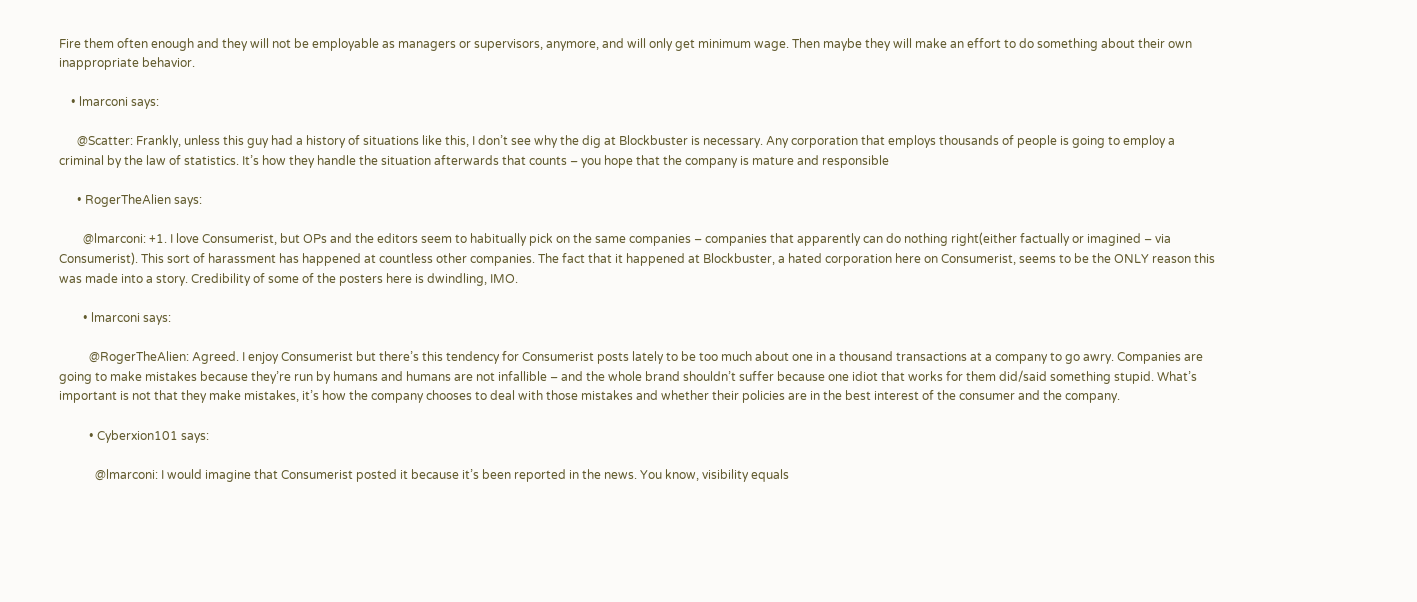Fire them often enough and they will not be employable as managers or supervisors, anymore, and will only get minimum wage. Then maybe they will make an effort to do something about their own inappropriate behavior.

    • lmarconi says:

      @Scatter: Frankly, unless this guy had a history of situations like this, I don’t see why the dig at Blockbuster is necessary. Any corporation that employs thousands of people is going to employ a criminal by the law of statistics. It’s how they handle the situation afterwards that counts – you hope that the company is mature and responsible

      • RogerTheAlien says:

        @lmarconi: +1. I love Consumerist, but OPs and the editors seem to habitually pick on the same companies – companies that apparently can do nothing right(either factually or imagined – via Consumerist). This sort of harassment has happened at countless other companies. The fact that it happened at Blockbuster, a hated corporation here on Consumerist, seems to be the ONLY reason this was made into a story. Credibility of some of the posters here is dwindling, IMO.

        • lmarconi says:

          @RogerTheAlien: Agreed. I enjoy Consumerist but there’s this tendency for Consumerist posts lately to be too much about one in a thousand transactions at a company to go awry. Companies are going to make mistakes because they’re run by humans and humans are not infallible – and the whole brand shouldn’t suffer because one idiot that works for them did/said something stupid. What’s important is not that they make mistakes, it’s how the company chooses to deal with those mistakes and whether their policies are in the best interest of the consumer and the company.

          • Cyberxion101 says:

            @lmarconi: I would imagine that Consumerist posted it because it’s been reported in the news. You know, visibility equals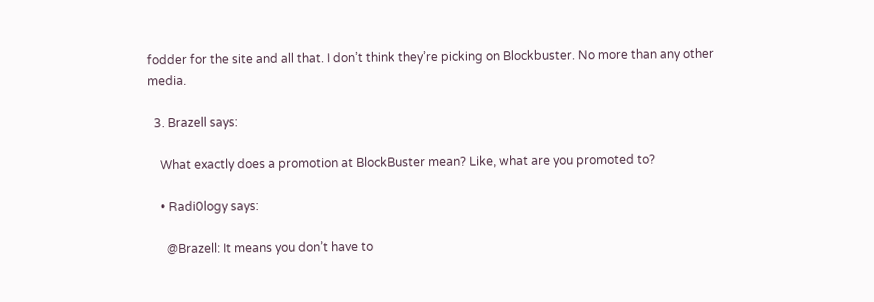fodder for the site and all that. I don’t think they’re picking on Blockbuster. No more than any other media.

  3. Brazell says:

    What exactly does a promotion at BlockBuster mean? Like, what are you promoted to?

    • Radi0logy says:

      @Brazell: It means you don’t have to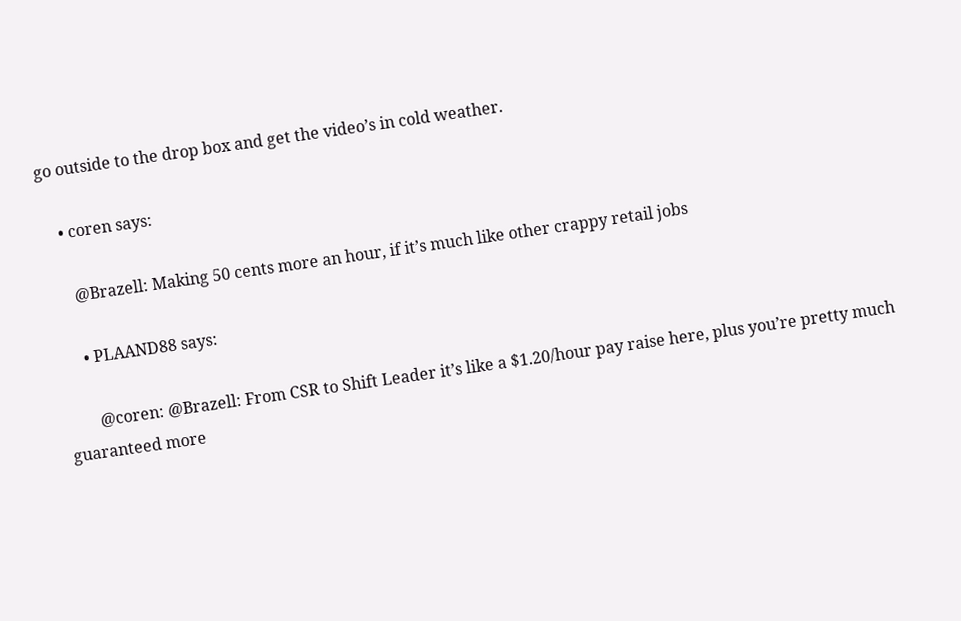go outside to the drop box and get the video’s in cold weather.

    • coren says:

      @Brazell: Making 50 cents more an hour, if it’s much like other crappy retail jobs

      • PLAAND88 says:

        @coren: @Brazell: From CSR to Shift Leader it’s like a $1.20/hour pay raise here, plus you’re pretty much guaranteed more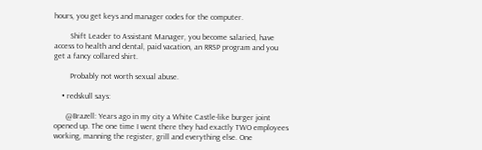hours, you get keys and manager codes for the computer.

        Shift Leader to Assistant Manager, you become salaried, have access to health and dental, paid vacation, an RRSP program and you get a fancy collared shirt.

        Probably not worth sexual abuse.

    • redskull says:

      @Brazell: Years ago in my city a White Castle-like burger joint opened up. The one time I went there they had exactly TWO employees working, manning the register, grill and everything else. One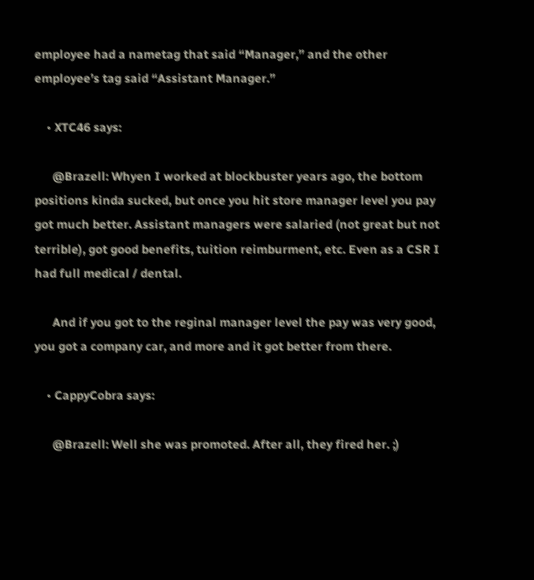employee had a nametag that said “Manager,” and the other employee’s tag said “Assistant Manager.”

    • XTC46 says:

      @Brazell: Whyen I worked at blockbuster years ago, the bottom positions kinda sucked, but once you hit store manager level you pay got much better. Assistant managers were salaried (not great but not terrible), got good benefits, tuition reimburment, etc. Even as a CSR I had full medical / dental.

      And if you got to the reginal manager level the pay was very good, you got a company car, and more and it got better from there.

    • CappyCobra says:

      @Brazell: Well she was promoted. After all, they fired her. ;)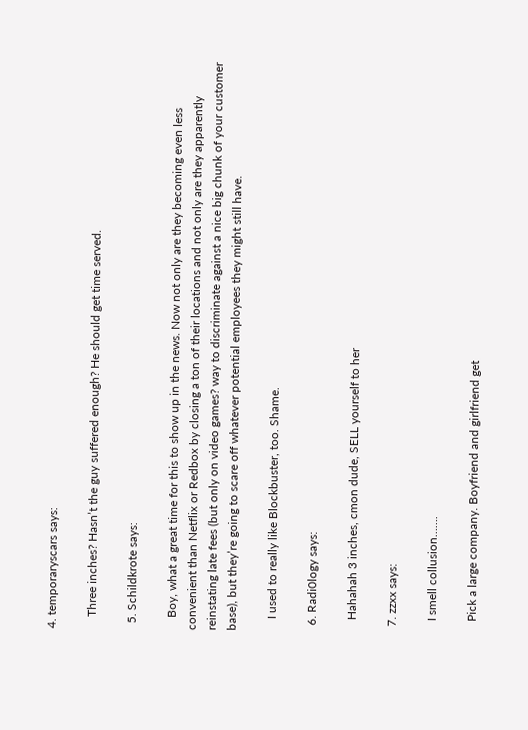4. temporaryscars says:

    Three inches? Hasn’t the guy suffered enough? He should get time served.

  5. Schildkrote says:

    Boy, what a great time for this to show up in the news. Now not only are they becoming even less convenient than Netflix or Redbox by closing a ton of their locations and not only are they apparently reinstating late fees (but only on video games? way to discriminate against a nice big chunk of your customer base), but they’re going to scare off whatever potential employees they might still have.

    I used to really like Blockbuster, too. Shame.

  6. Radi0logy says:

    Hahahah 3 inches, cmon dude, SELL yourself to her

  7. zzxx says:

    I smell collusion…….

    Pick a large company. Boyfriend and girlfriend get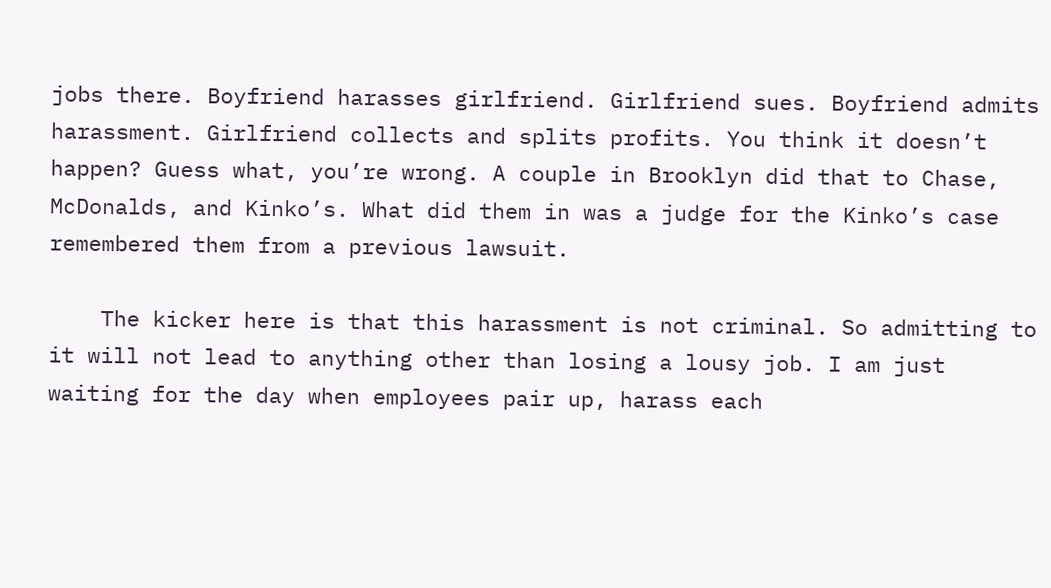jobs there. Boyfriend harasses girlfriend. Girlfriend sues. Boyfriend admits harassment. Girlfriend collects and splits profits. You think it doesn’t happen? Guess what, you’re wrong. A couple in Brooklyn did that to Chase, McDonalds, and Kinko’s. What did them in was a judge for the Kinko’s case remembered them from a previous lawsuit.

    The kicker here is that this harassment is not criminal. So admitting to it will not lead to anything other than losing a lousy job. I am just waiting for the day when employees pair up, harass each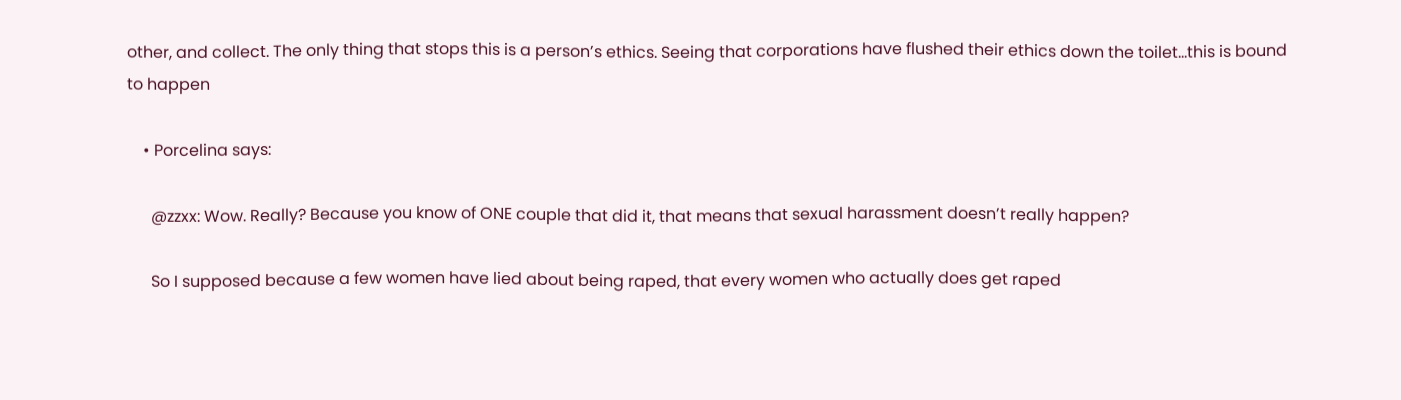other, and collect. The only thing that stops this is a person’s ethics. Seeing that corporations have flushed their ethics down the toilet…this is bound to happen

    • Porcelina says:

      @zzxx: Wow. Really? Because you know of ONE couple that did it, that means that sexual harassment doesn’t really happen?

      So I supposed because a few women have lied about being raped, that every women who actually does get raped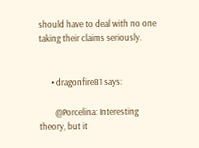should have to deal with no one taking their claims seriously.


      • dragonfire81 says:

        @Porcelina: Interesting theory, but it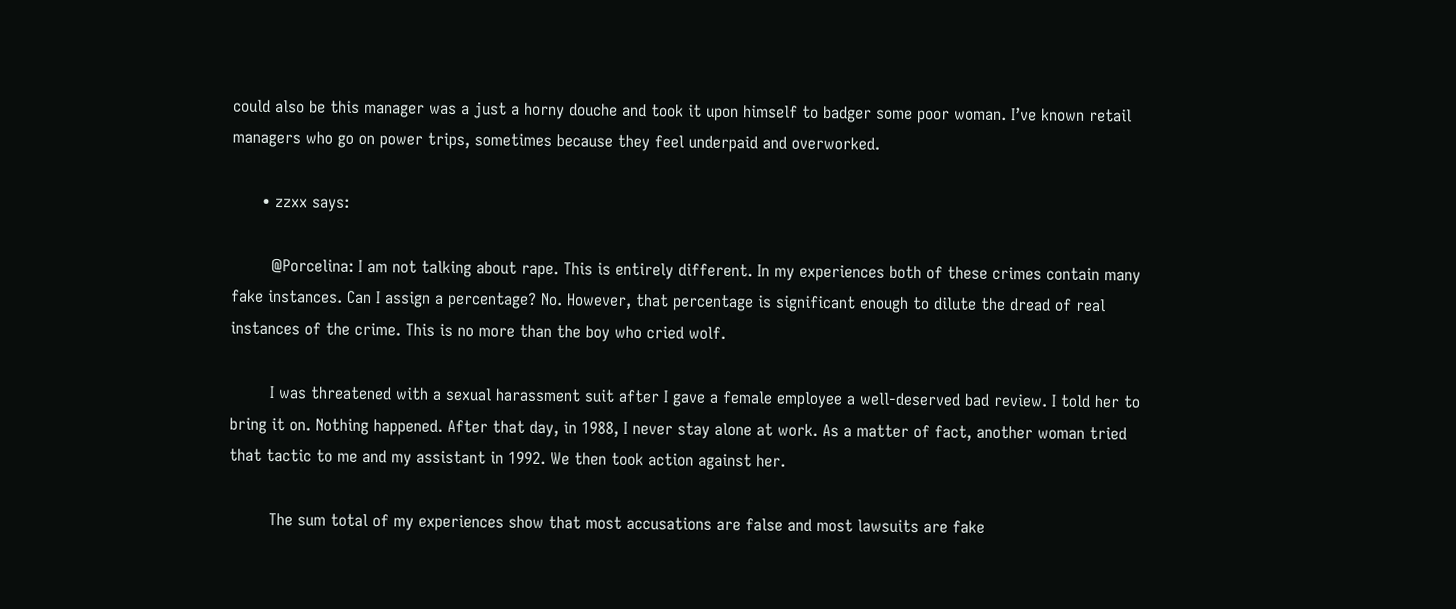could also be this manager was a just a horny douche and took it upon himself to badger some poor woman. I’ve known retail managers who go on power trips, sometimes because they feel underpaid and overworked.

      • zzxx says:

        @Porcelina: I am not talking about rape. This is entirely different. In my experiences both of these crimes contain many fake instances. Can I assign a percentage? No. However, that percentage is significant enough to dilute the dread of real instances of the crime. This is no more than the boy who cried wolf.

        I was threatened with a sexual harassment suit after I gave a female employee a well-deserved bad review. I told her to bring it on. Nothing happened. After that day, in 1988, I never stay alone at work. As a matter of fact, another woman tried that tactic to me and my assistant in 1992. We then took action against her.

        The sum total of my experiences show that most accusations are false and most lawsuits are fake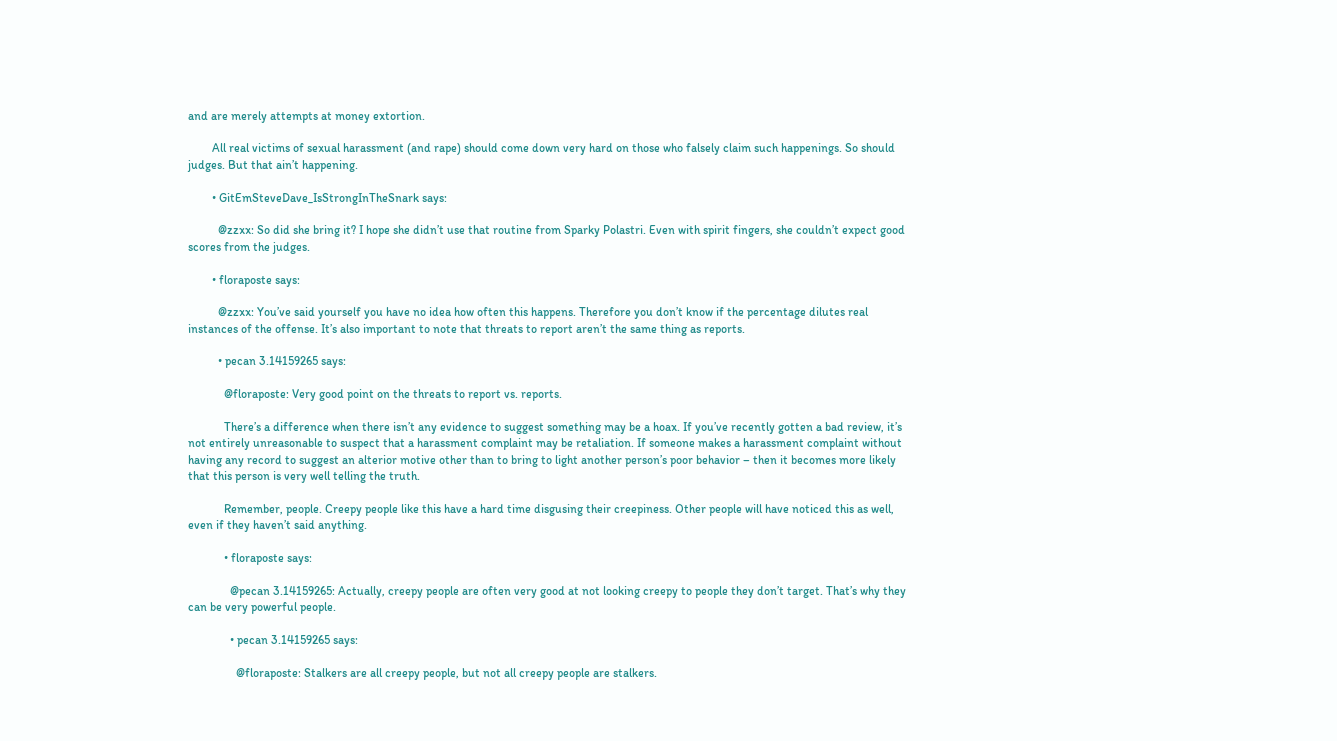and are merely attempts at money extortion.

        All real victims of sexual harassment (and rape) should come down very hard on those who falsely claim such happenings. So should judges. But that ain’t happening.

        • GitEmSteveDave_IsStrongInTheSnark says:

          @zzxx: So did she bring it? I hope she didn’t use that routine from Sparky Polastri. Even with spirit fingers, she couldn’t expect good scores from the judges.

        • floraposte says:

          @zzxx: You’ve said yourself you have no idea how often this happens. Therefore you don’t know if the percentage dilutes real instances of the offense. It’s also important to note that threats to report aren’t the same thing as reports.

          • pecan 3.14159265 says:

            @floraposte: Very good point on the threats to report vs. reports.

            There’s a difference when there isn’t any evidence to suggest something may be a hoax. If you’ve recently gotten a bad review, it’s not entirely unreasonable to suspect that a harassment complaint may be retaliation. If someone makes a harassment complaint without having any record to suggest an alterior motive other than to bring to light another person’s poor behavior – then it becomes more likely that this person is very well telling the truth.

            Remember, people. Creepy people like this have a hard time disgusing their creepiness. Other people will have noticed this as well, even if they haven’t said anything.

            • floraposte says:

              @pecan 3.14159265: Actually, creepy people are often very good at not looking creepy to people they don’t target. That’s why they can be very powerful people.

              • pecan 3.14159265 says:

                @floraposte: Stalkers are all creepy people, but not all creepy people are stalkers.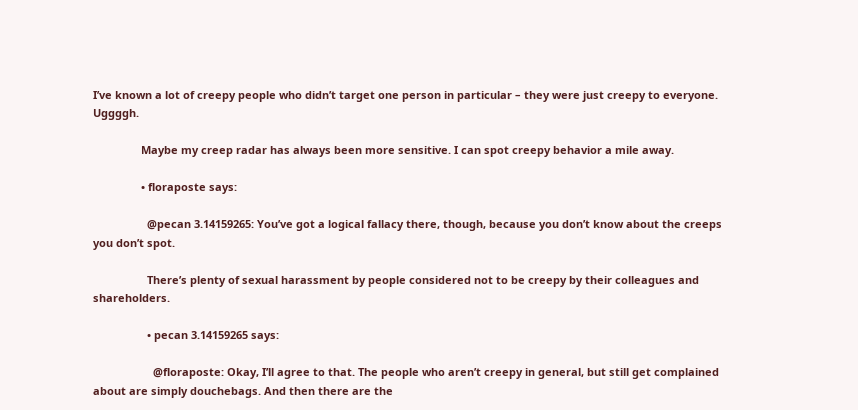I’ve known a lot of creepy people who didn’t target one person in particular – they were just creepy to everyone. Uggggh.

                Maybe my creep radar has always been more sensitive. I can spot creepy behavior a mile away.

                • floraposte says:

                  @pecan 3.14159265: You’ve got a logical fallacy there, though, because you don’t know about the creeps you don’t spot.

                  There’s plenty of sexual harassment by people considered not to be creepy by their colleagues and shareholders.

                  • pecan 3.14159265 says:

                    @floraposte: Okay, I’ll agree to that. The people who aren’t creepy in general, but still get complained about are simply douchebags. And then there are the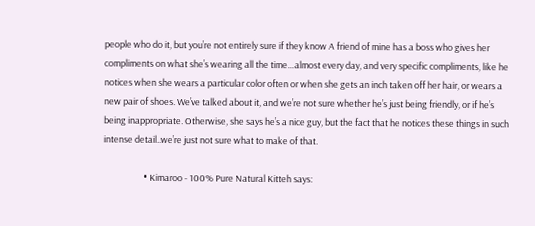people who do it, but you’re not entirely sure if they know A friend of mine has a boss who gives her compliments on what she’s wearing all the time…almost every day, and very specific compliments, like he notices when she wears a particular color often or when she gets an inch taken off her hair, or wears a new pair of shoes. We’ve talked about it, and we’re not sure whether he’s just being friendly, or if he’s being inappropriate. Otherwise, she says he’s a nice guy, but the fact that he notices these things in such intense detail..we’re just not sure what to make of that.

                    • Kimaroo - 100% Pure Natural Kitteh says: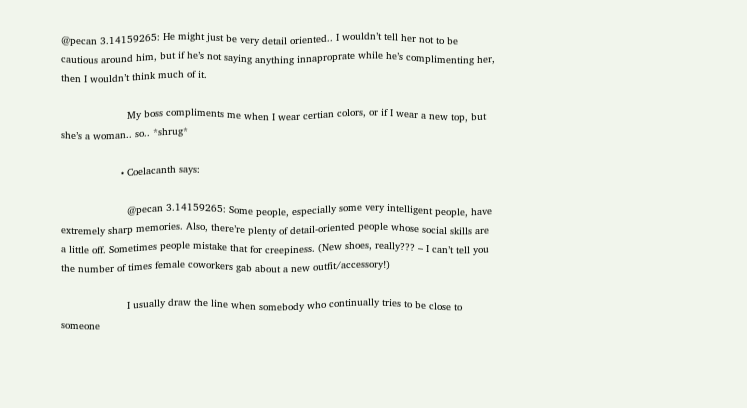@pecan 3.14159265: He might just be very detail oriented.. I wouldn’t tell her not to be cautious around him, but if he’s not saying anything innaproprate while he’s complimenting her, then I wouldn’t think much of it.

                      My boss compliments me when I wear certian colors, or if I wear a new top, but she’s a woman.. so.. *shrug*

                    • Coelacanth says:

                      @pecan 3.14159265: Some people, especially some very intelligent people, have extremely sharp memories. Also, there’re plenty of detail-oriented people whose social skills are a little off. Sometimes people mistake that for creepiness. (New shoes, really??? – I can’t tell you the number of times female coworkers gab about a new outfit/accessory!)

                      I usually draw the line when somebody who continually tries to be close to someone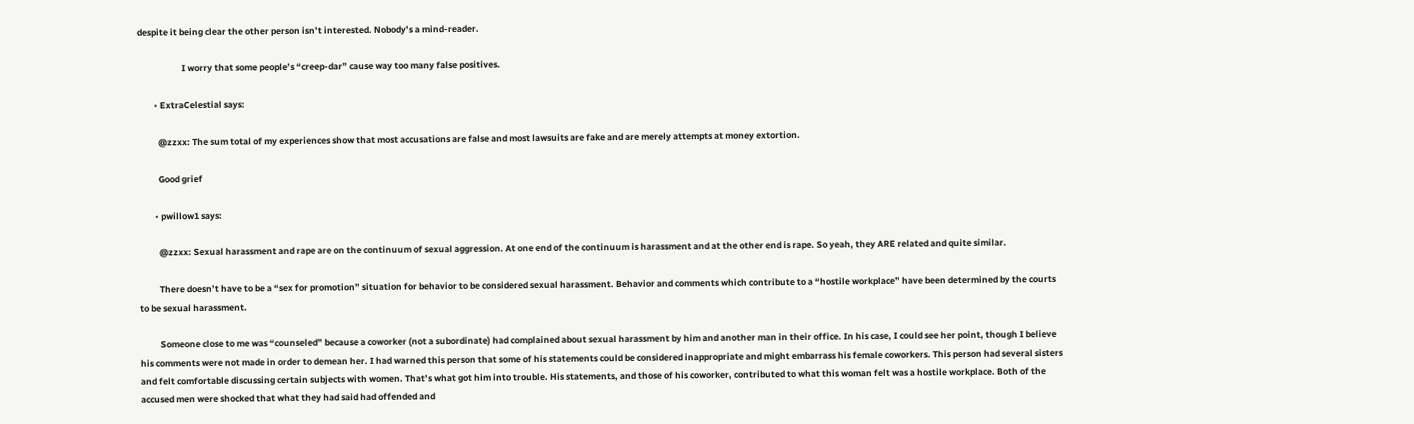despite it being clear the other person isn’t interested. Nobody’s a mind-reader.

                      I worry that some people’s “creep-dar” cause way too many false positives.

        • ExtraCelestial says:

          @zzxx: The sum total of my experiences show that most accusations are false and most lawsuits are fake and are merely attempts at money extortion.

          Good grief

        • pwillow1 says:

          @zzxx: Sexual harassment and rape are on the continuum of sexual aggression. At one end of the continuum is harassment and at the other end is rape. So yeah, they ARE related and quite similar.

          There doesn’t have to be a “sex for promotion” situation for behavior to be considered sexual harassment. Behavior and comments which contribute to a “hostile workplace” have been determined by the courts to be sexual harassment.

          Someone close to me was “counseled” because a coworker (not a subordinate) had complained about sexual harassment by him and another man in their office. In his case, I could see her point, though I believe his comments were not made in order to demean her. I had warned this person that some of his statements could be considered inappropriate and might embarrass his female coworkers. This person had several sisters and felt comfortable discussing certain subjects with women. That’s what got him into trouble. His statements, and those of his coworker, contributed to what this woman felt was a hostile workplace. Both of the accused men were shocked that what they had said had offended and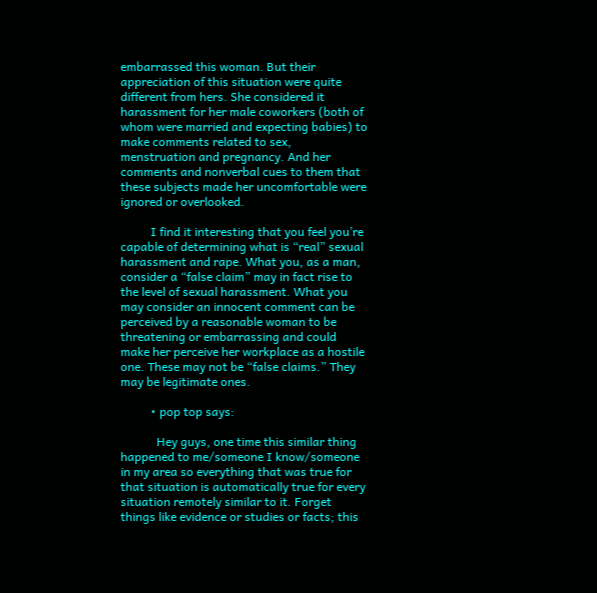embarrassed this woman. But their appreciation of this situation were quite different from hers. She considered it harassment for her male coworkers (both of whom were married and expecting babies) to make comments related to sex, menstruation and pregnancy. And her comments and nonverbal cues to them that these subjects made her uncomfortable were ignored or overlooked.

          I find it interesting that you feel you’re capable of determining what is “real” sexual harassment and rape. What you, as a man, consider a “false claim” may in fact rise to the level of sexual harassment. What you may consider an innocent comment can be perceived by a reasonable woman to be threatening or embarrassing and could make her perceive her workplace as a hostile one. These may not be “false claims.” They may be legitimate ones.

          • pop top says:

            Hey guys, one time this similar thing happened to me/someone I know/someone in my area so everything that was true for that situation is automatically true for every situation remotely similar to it. Forget things like evidence or studies or facts; this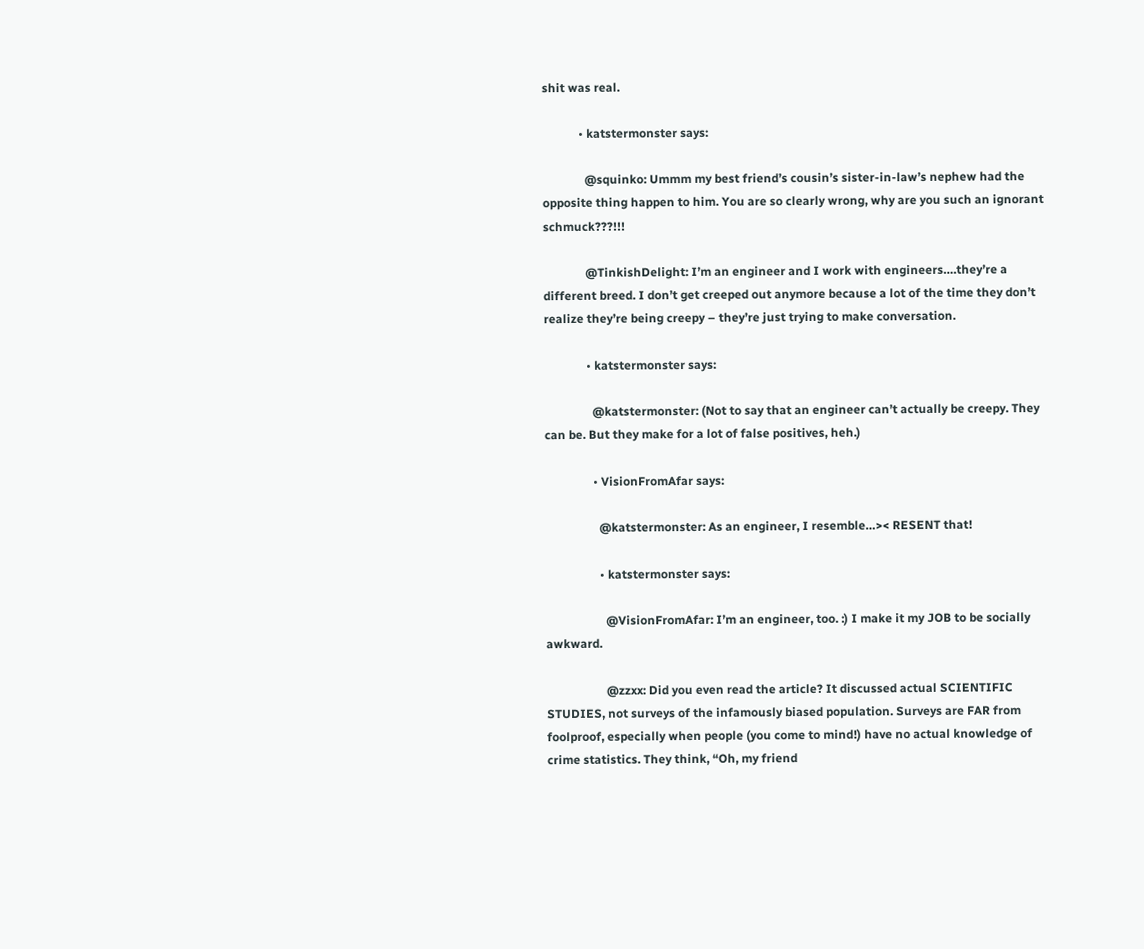shit was real.

            • katstermonster says:

              @squinko: Ummm my best friend’s cousin’s sister-in-law’s nephew had the opposite thing happen to him. You are so clearly wrong, why are you such an ignorant schmuck???!!!

              @TinkishDelight: I’m an engineer and I work with engineers….they’re a different breed. I don’t get creeped out anymore because a lot of the time they don’t realize they’re being creepy – they’re just trying to make conversation.

              • katstermonster says:

                @katstermonster: (Not to say that an engineer can’t actually be creepy. They can be. But they make for a lot of false positives, heh.)

                • VisionFromAfar says:

                  @katstermonster: As an engineer, I resemble…>< RESENT that!

                  • katstermonster says:

                    @VisionFromAfar: I’m an engineer, too. :) I make it my JOB to be socially awkward.

                    @zzxx: Did you even read the article? It discussed actual SCIENTIFIC STUDIES, not surveys of the infamously biased population. Surveys are FAR from foolproof, especially when people (you come to mind!) have no actual knowledge of crime statistics. They think, “Oh, my friend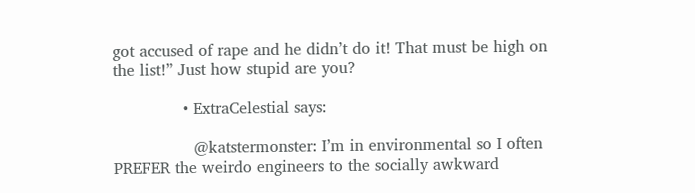got accused of rape and he didn’t do it! That must be high on the list!” Just how stupid are you?

              • ExtraCelestial says:

                @katstermonster: I’m in environmental so I often PREFER the weirdo engineers to the socially awkward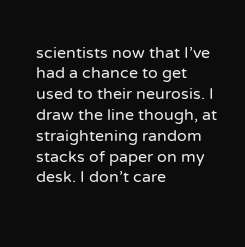scientists now that I’ve had a chance to get used to their neurosis. I draw the line though, at straightening random stacks of paper on my desk. I don’t care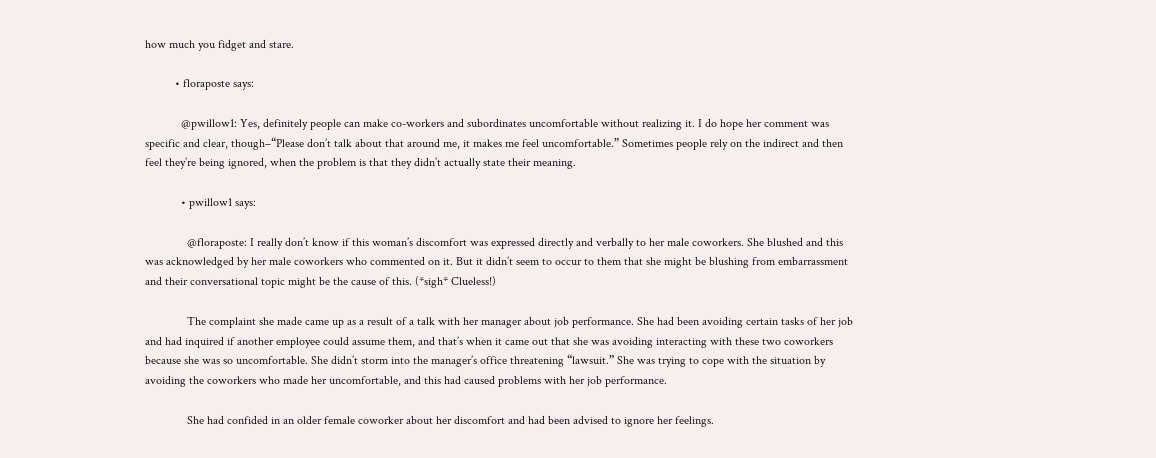how much you fidget and stare.

          • floraposte says:

            @pwillow1: Yes, definitely people can make co-workers and subordinates uncomfortable without realizing it. I do hope her comment was specific and clear, though–“Please don’t talk about that around me, it makes me feel uncomfortable.” Sometimes people rely on the indirect and then feel they’re being ignored, when the problem is that they didn’t actually state their meaning.

            • pwillow1 says:

              @floraposte: I really don’t know if this woman’s discomfort was expressed directly and verbally to her male coworkers. She blushed and this was acknowledged by her male coworkers who commented on it. But it didn’t seem to occur to them that she might be blushing from embarrassment and their conversational topic might be the cause of this. (*sigh* Clueless!)

              The complaint she made came up as a result of a talk with her manager about job performance. She had been avoiding certain tasks of her job and had inquired if another employee could assume them, and that’s when it came out that she was avoiding interacting with these two coworkers because she was so uncomfortable. She didn’t storm into the manager’s office threatening “lawsuit.” She was trying to cope with the situation by avoiding the coworkers who made her uncomfortable, and this had caused problems with her job performance.

              She had confided in an older female coworker about her discomfort and had been advised to ignore her feelings.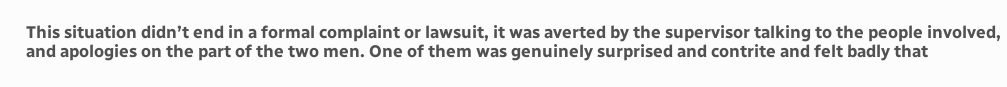This situation didn’t end in a formal complaint or lawsuit, it was averted by the supervisor talking to the people involved, and apologies on the part of the two men. One of them was genuinely surprised and contrite and felt badly that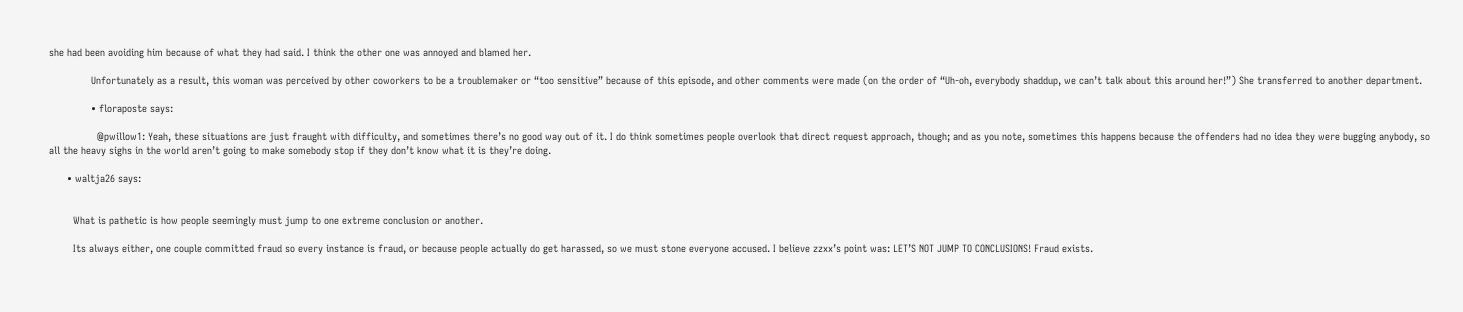she had been avoiding him because of what they had said. I think the other one was annoyed and blamed her.

              Unfortunately as a result, this woman was perceived by other coworkers to be a troublemaker or “too sensitive” because of this episode, and other comments were made (on the order of “Uh-oh, everybody shaddup, we can’t talk about this around her!”) She transferred to another department.

              • floraposte says:

                @pwillow1: Yeah, these situations are just fraught with difficulty, and sometimes there’s no good way out of it. I do think sometimes people overlook that direct request approach, though; and as you note, sometimes this happens because the offenders had no idea they were bugging anybody, so all the heavy sighs in the world aren’t going to make somebody stop if they don’t know what it is they’re doing.

      • waltja26 says:


        What is pathetic is how people seemingly must jump to one extreme conclusion or another.

        Its always either, one couple committed fraud so every instance is fraud, or because people actually do get harassed, so we must stone everyone accused. I believe zzxx’s point was: LET’S NOT JUMP TO CONCLUSIONS! Fraud exists.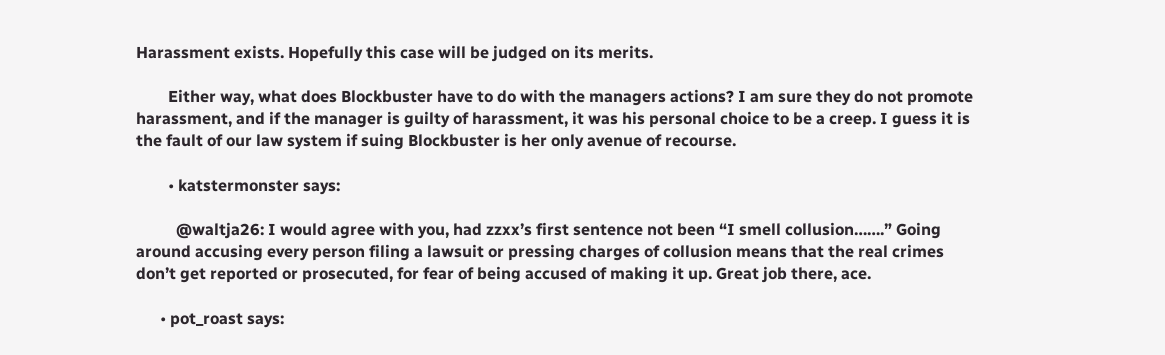Harassment exists. Hopefully this case will be judged on its merits.

        Either way, what does Blockbuster have to do with the managers actions? I am sure they do not promote harassment, and if the manager is guilty of harassment, it was his personal choice to be a creep. I guess it is the fault of our law system if suing Blockbuster is her only avenue of recourse.

        • katstermonster says:

          @waltja26: I would agree with you, had zzxx’s first sentence not been “I smell collusion…….” Going around accusing every person filing a lawsuit or pressing charges of collusion means that the real crimes don’t get reported or prosecuted, for fear of being accused of making it up. Great job there, ace.

      • pot_roast says: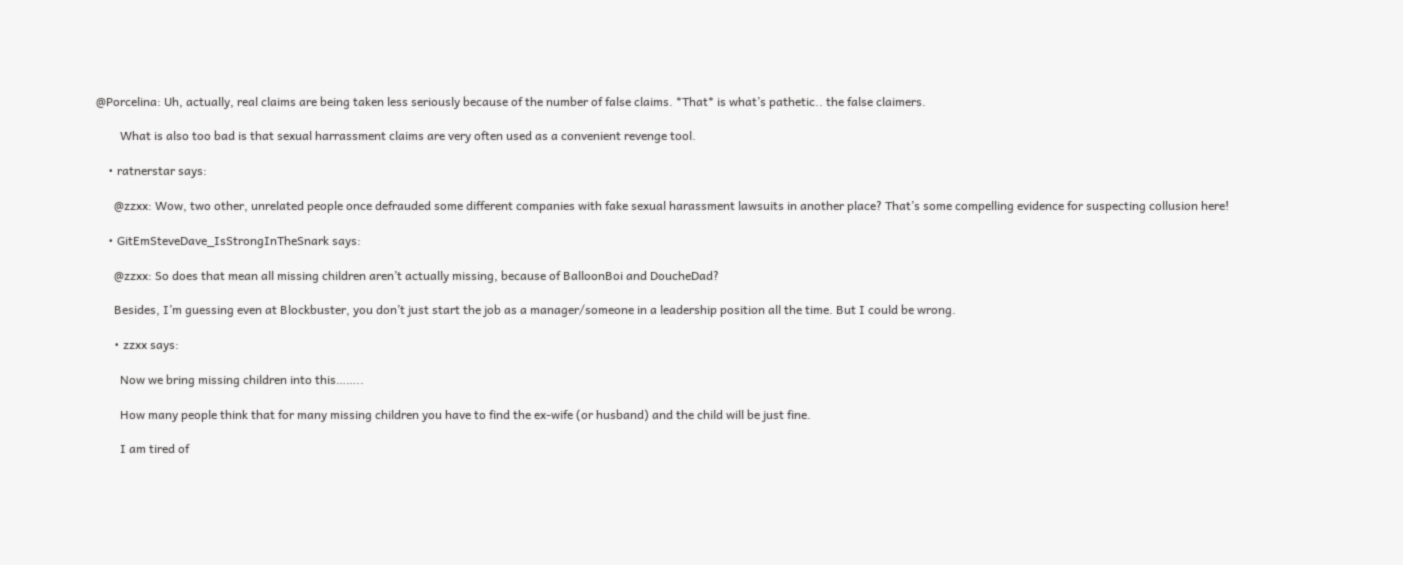@Porcelina: Uh, actually, real claims are being taken less seriously because of the number of false claims. *That* is what’s pathetic.. the false claimers.

        What is also too bad is that sexual harrassment claims are very often used as a convenient revenge tool.

    • ratnerstar says:

      @zzxx: Wow, two other, unrelated people once defrauded some different companies with fake sexual harassment lawsuits in another place? That’s some compelling evidence for suspecting collusion here!

    • GitEmSteveDave_IsStrongInTheSnark says:

      @zzxx: So does that mean all missing children aren’t actually missing, because of BalloonBoi and DoucheDad?

      Besides, I’m guessing even at Blockbuster, you don’t just start the job as a manager/someone in a leadership position all the time. But I could be wrong.

      • zzxx says:

        Now we bring missing children into this……..

        How many people think that for many missing children you have to find the ex-wife (or husband) and the child will be just fine.

        I am tired of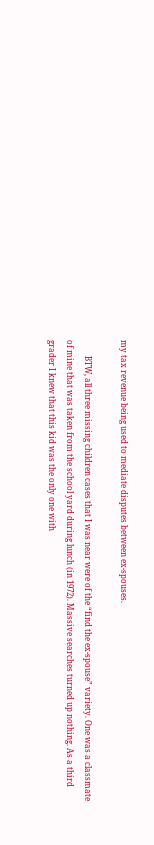my tax revenue being used to mediate disputes between ex-spouses.

        BTW, all three missing children cases that I was near were of the “find the ex-spouse” variety. One was a classmate of mine that was taken from the school yard during lunch (in 1972). Massive searches turned up nothing. As a third grader I knew that this kid was the only one with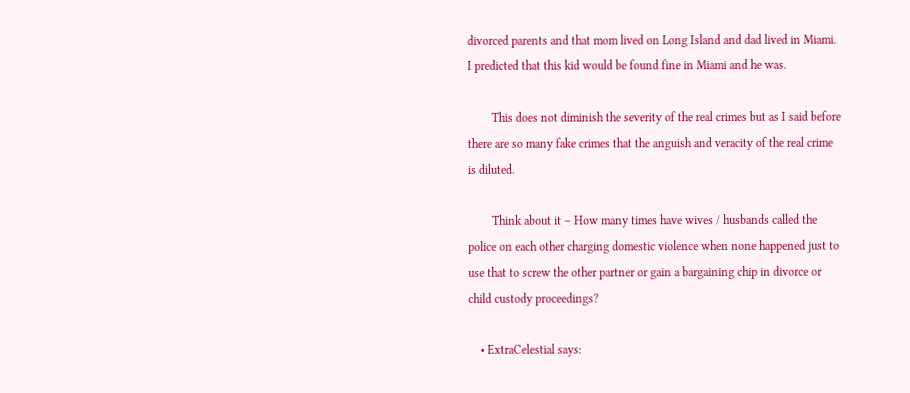divorced parents and that mom lived on Long Island and dad lived in Miami. I predicted that this kid would be found fine in Miami and he was.

        This does not diminish the severity of the real crimes but as I said before there are so many fake crimes that the anguish and veracity of the real crime is diluted.

        Think about it – How many times have wives / husbands called the police on each other charging domestic violence when none happened just to use that to screw the other partner or gain a bargaining chip in divorce or child custody proceedings?

    • ExtraCelestial says: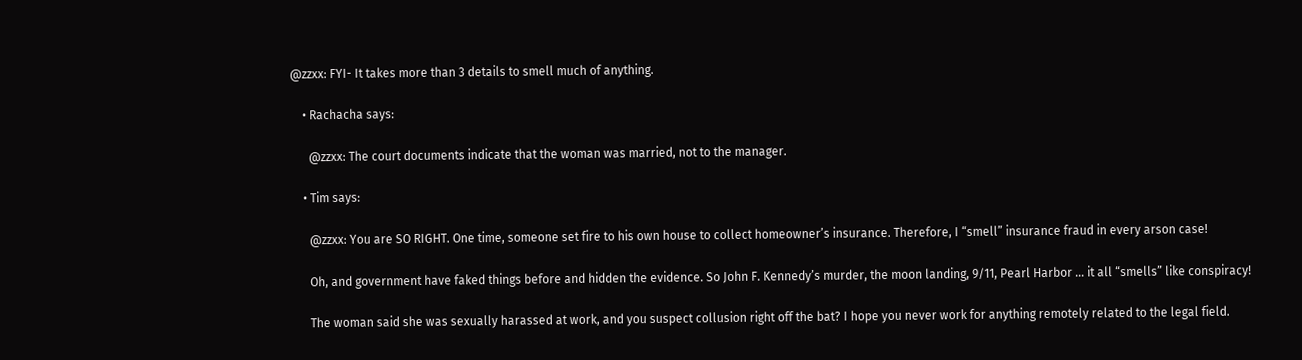@zzxx: FYI- It takes more than 3 details to smell much of anything.

    • Rachacha says:

      @zzxx: The court documents indicate that the woman was married, not to the manager.

    • Tim says:

      @zzxx: You are SO RIGHT. One time, someone set fire to his own house to collect homeowner’s insurance. Therefore, I “smell” insurance fraud in every arson case!

      Oh, and government have faked things before and hidden the evidence. So John F. Kennedy’s murder, the moon landing, 9/11, Pearl Harbor … it all “smells” like conspiracy!

      The woman said she was sexually harassed at work, and you suspect collusion right off the bat? I hope you never work for anything remotely related to the legal field.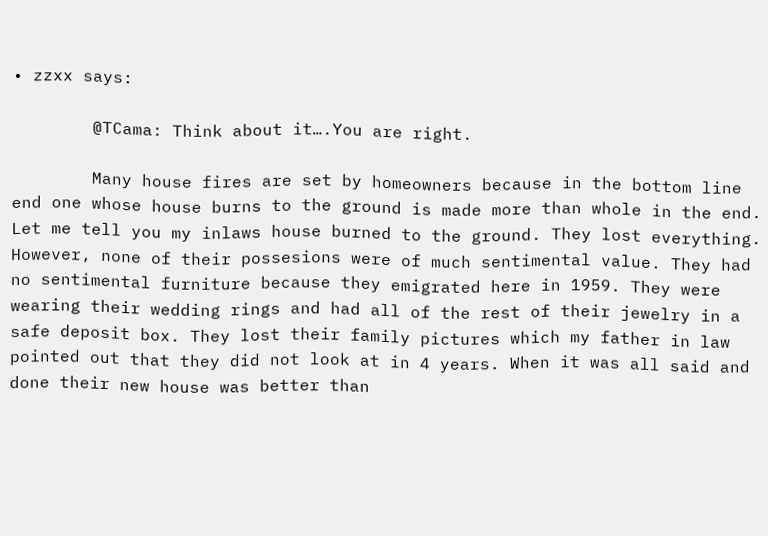• zzxx says:

        @TCama: Think about it….You are right.

        Many house fires are set by homeowners because in the bottom line end one whose house burns to the ground is made more than whole in the end. Let me tell you my inlaws house burned to the ground. They lost everything. However, none of their possesions were of much sentimental value. They had no sentimental furniture because they emigrated here in 1959. They were wearing their wedding rings and had all of the rest of their jewelry in a safe deposit box. They lost their family pictures which my father in law pointed out that they did not look at in 4 years. When it was all said and done their new house was better than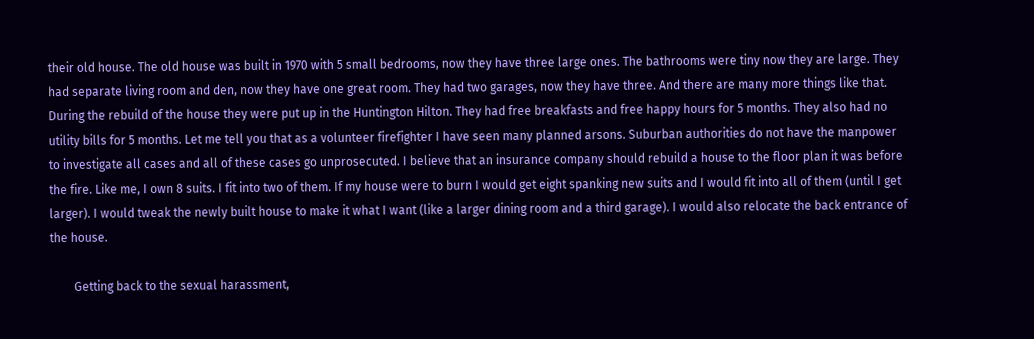their old house. The old house was built in 1970 with 5 small bedrooms, now they have three large ones. The bathrooms were tiny now they are large. They had separate living room and den, now they have one great room. They had two garages, now they have three. And there are many more things like that. During the rebuild of the house they were put up in the Huntington Hilton. They had free breakfasts and free happy hours for 5 months. They also had no utility bills for 5 months. Let me tell you that as a volunteer firefighter I have seen many planned arsons. Suburban authorities do not have the manpower to investigate all cases and all of these cases go unprosecuted. I believe that an insurance company should rebuild a house to the floor plan it was before the fire. Like me, I own 8 suits. I fit into two of them. If my house were to burn I would get eight spanking new suits and I would fit into all of them (until I get larger). I would tweak the newly built house to make it what I want (like a larger dining room and a third garage). I would also relocate the back entrance of the house.

        Getting back to the sexual harassment,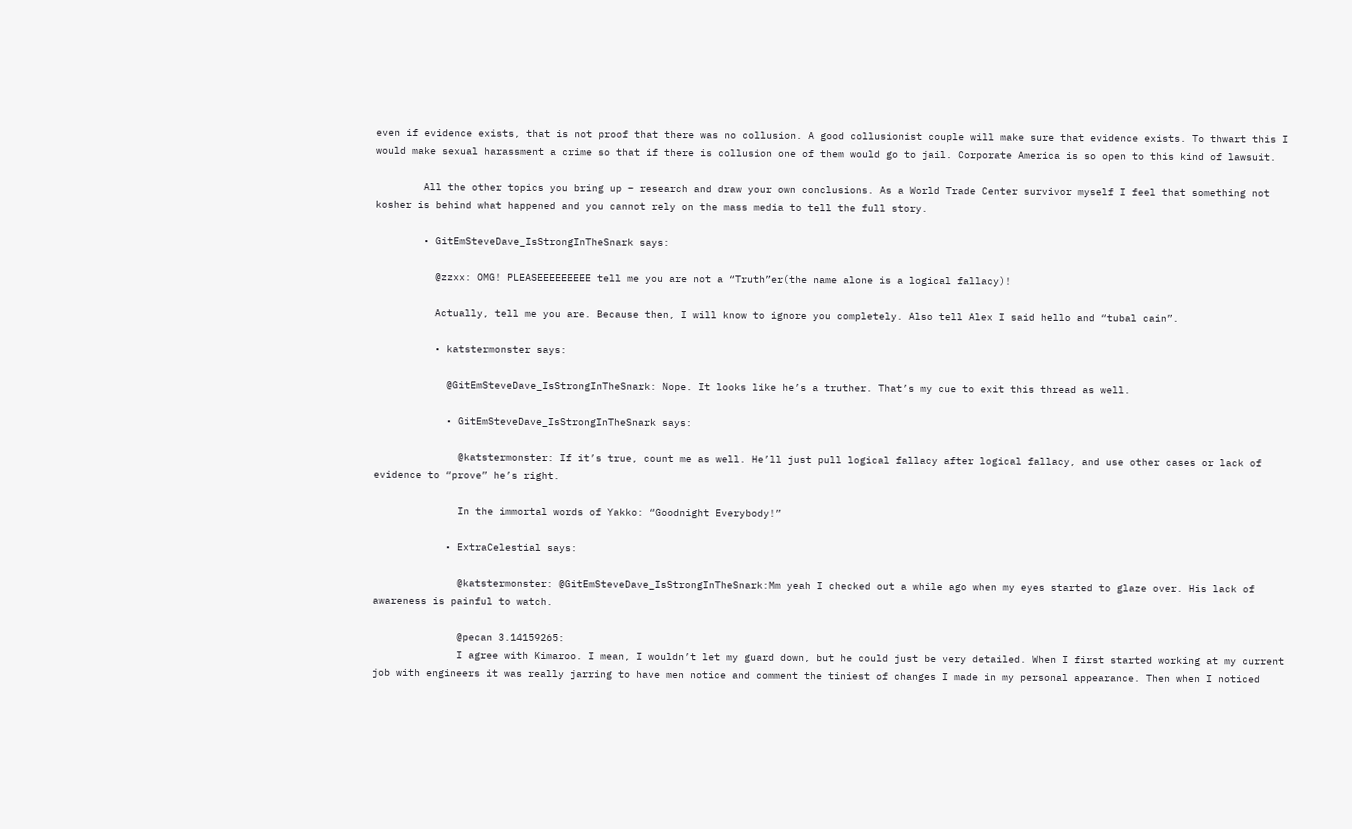even if evidence exists, that is not proof that there was no collusion. A good collusionist couple will make sure that evidence exists. To thwart this I would make sexual harassment a crime so that if there is collusion one of them would go to jail. Corporate America is so open to this kind of lawsuit.

        All the other topics you bring up – research and draw your own conclusions. As a World Trade Center survivor myself I feel that something not kosher is behind what happened and you cannot rely on the mass media to tell the full story.

        • GitEmSteveDave_IsStrongInTheSnark says:

          @zzxx: OMG! PLEASEEEEEEEEE tell me you are not a “Truth”er(the name alone is a logical fallacy)!

          Actually, tell me you are. Because then, I will know to ignore you completely. Also tell Alex I said hello and “tubal cain”.

          • katstermonster says:

            @GitEmSteveDave_IsStrongInTheSnark: Nope. It looks like he’s a truther. That’s my cue to exit this thread as well.

            • GitEmSteveDave_IsStrongInTheSnark says:

              @katstermonster: If it’s true, count me as well. He’ll just pull logical fallacy after logical fallacy, and use other cases or lack of evidence to “prove” he’s right.

              In the immortal words of Yakko: “Goodnight Everybody!”

            • ExtraCelestial says:

              @katstermonster: @GitEmSteveDave_IsStrongInTheSnark:Mm yeah I checked out a while ago when my eyes started to glaze over. His lack of awareness is painful to watch.

              @pecan 3.14159265:
              I agree with Kimaroo. I mean, I wouldn’t let my guard down, but he could just be very detailed. When I first started working at my current job with engineers it was really jarring to have men notice and comment the tiniest of changes I made in my personal appearance. Then when I noticed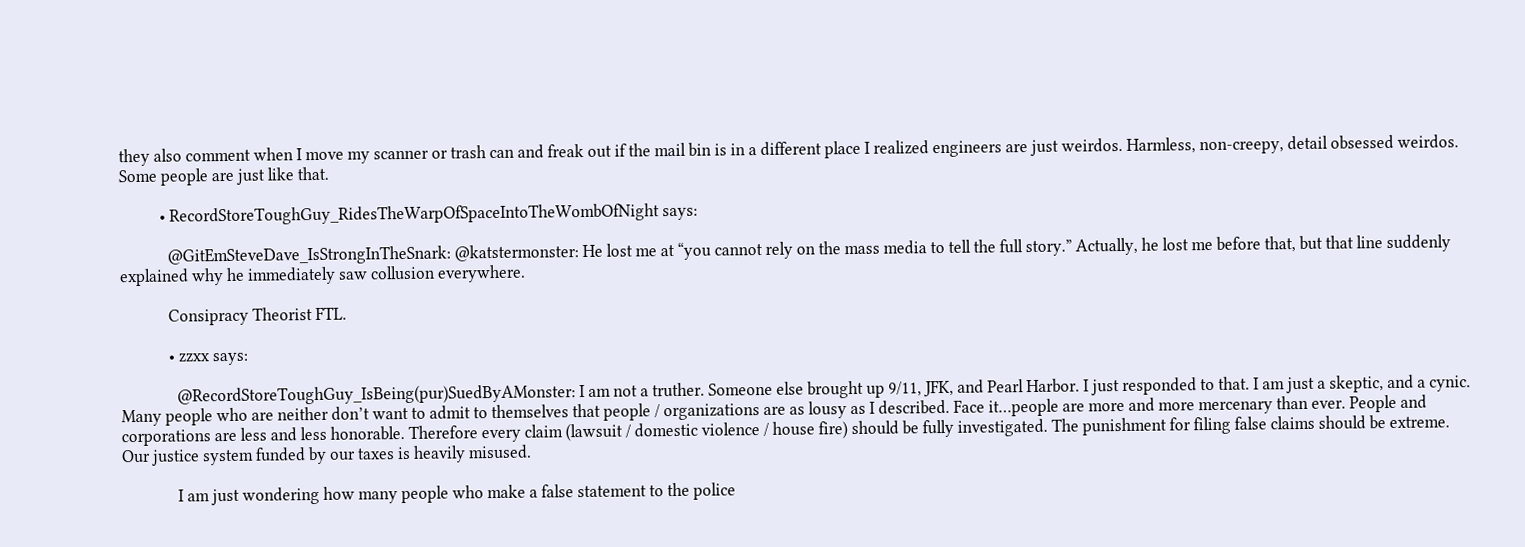they also comment when I move my scanner or trash can and freak out if the mail bin is in a different place I realized engineers are just weirdos. Harmless, non-creepy, detail obsessed weirdos. Some people are just like that.

          • RecordStoreToughGuy_RidesTheWarpOfSpaceIntoTheWombOfNight says:

            @GitEmSteveDave_IsStrongInTheSnark: @katstermonster: He lost me at “you cannot rely on the mass media to tell the full story.” Actually, he lost me before that, but that line suddenly explained why he immediately saw collusion everywhere.

            Consipracy Theorist FTL.

            • zzxx says:

              @RecordStoreToughGuy_IsBeing(pur)SuedByAMonster: I am not a truther. Someone else brought up 9/11, JFK, and Pearl Harbor. I just responded to that. I am just a skeptic, and a cynic. Many people who are neither don’t want to admit to themselves that people / organizations are as lousy as I described. Face it…people are more and more mercenary than ever. People and corporations are less and less honorable. Therefore every claim (lawsuit / domestic violence / house fire) should be fully investigated. The punishment for filing false claims should be extreme. Our justice system funded by our taxes is heavily misused.

              I am just wondering how many people who make a false statement to the police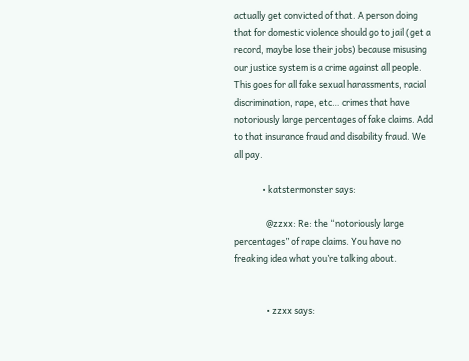actually get convicted of that. A person doing that for domestic violence should go to jail (get a record, maybe lose their jobs) because misusing our justice system is a crime against all people. This goes for all fake sexual harassments, racial discrimination, rape, etc… crimes that have notoriously large percentages of fake claims. Add to that insurance fraud and disability fraud. We all pay.

              • katstermonster says:

                @zzxx: Re: the “notoriously large percentages” of rape claims. You have no freaking idea what you’re talking about.


                • zzxx says: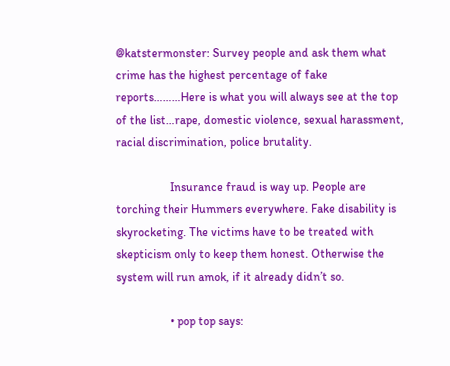@katstermonster: Survey people and ask them what crime has the highest percentage of fake reports………Here is what you will always see at the top of the list…rape, domestic violence, sexual harassment, racial discrimination, police brutality.

                  Insurance fraud is way up. People are torching their Hummers everywhere. Fake disability is skyrocketing. The victims have to be treated with skepticism only to keep them honest. Otherwise the system will run amok, if it already didn’t so.

                  • pop top says: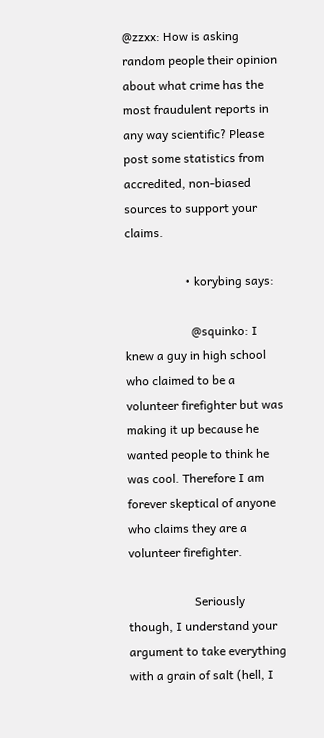@zzxx: How is asking random people their opinion about what crime has the most fraudulent reports in any way scientific? Please post some statistics from accredited, non-biased sources to support your claims.

                    • korybing says:

                      @squinko: I knew a guy in high school who claimed to be a volunteer firefighter but was making it up because he wanted people to think he was cool. Therefore I am forever skeptical of anyone who claims they are a volunteer firefighter.

                      Seriously though, I understand your argument to take everything with a grain of salt (hell, I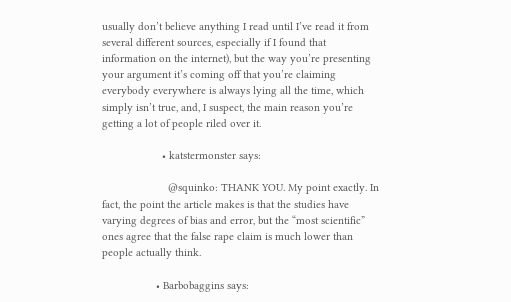usually don’t believe anything I read until I’ve read it from several different sources, especially if I found that information on the internet), but the way you’re presenting your argument it’s coming off that you’re claiming everybody everywhere is always lying all the time, which simply isn’t true, and, I suspect, the main reason you’re getting a lot of people riled over it.

                    • katstermonster says:

                      @squinko: THANK YOU. My point exactly. In fact, the point the article makes is that the studies have varying degrees of bias and error, but the “most scientific” ones agree that the false rape claim is much lower than people actually think.

                  • Barbobaggins says: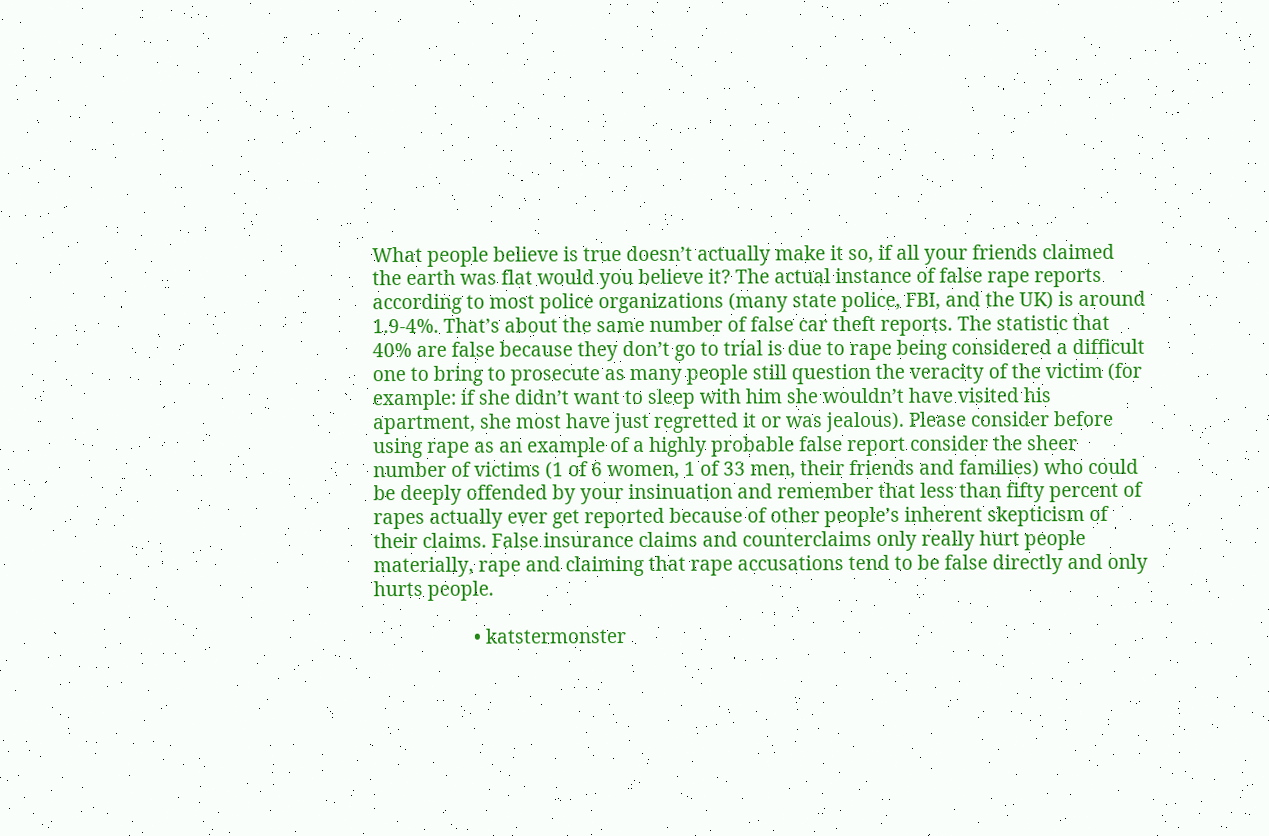What people believe is true doesn’t actually make it so, if all your friends claimed the earth was flat would you believe it? The actual instance of false rape reports according to most police organizations (many state police, FBI, and the UK) is around 1.9-4%. That’s about the same number of false car theft reports. The statistic that 40% are false because they don’t go to trial is due to rape being considered a difficult one to bring to prosecute as many people still question the veracity of the victim (for example: if she didn’t want to sleep with him she wouldn’t have visited his apartment, she most have just regretted it or was jealous). Please consider before using rape as an example of a highly probable false report consider the sheer number of victims (1 of 6 women, 1 of 33 men, their friends and families) who could be deeply offended by your insinuation and remember that less than fifty percent of rapes actually ever get reported because of other people’s inherent skepticism of their claims. False insurance claims and counterclaims only really hurt people materially, rape and claiming that rape accusations tend to be false directly and only hurts people.

                    • katstermonster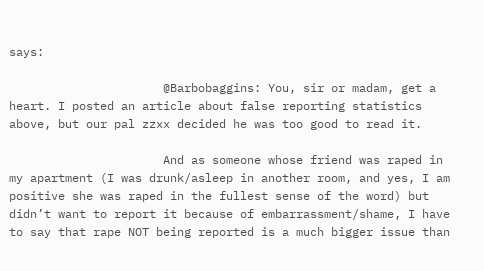says:

                      @Barbobaggins: You, sir or madam, get a heart. I posted an article about false reporting statistics above, but our pal zzxx decided he was too good to read it.

                      And as someone whose friend was raped in my apartment (I was drunk/asleep in another room, and yes, I am positive she was raped in the fullest sense of the word) but didn’t want to report it because of embarrassment/shame, I have to say that rape NOT being reported is a much bigger issue than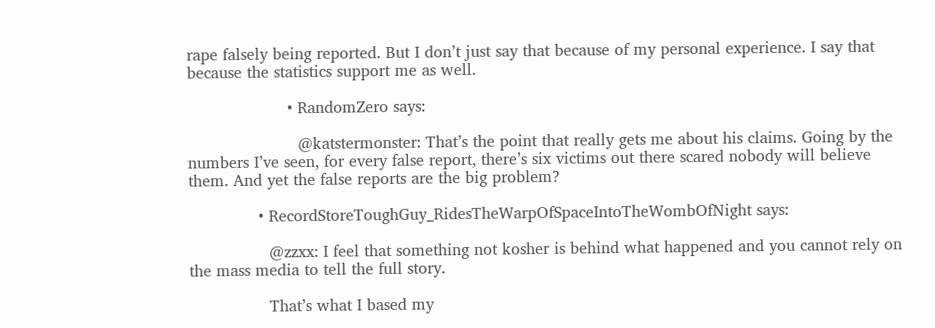rape falsely being reported. But I don’t just say that because of my personal experience. I say that because the statistics support me as well.

                    • RandomZero says:

                      @katstermonster: That’s the point that really gets me about his claims. Going by the numbers I’ve seen, for every false report, there’s six victims out there scared nobody will believe them. And yet the false reports are the big problem?

              • RecordStoreToughGuy_RidesTheWarpOfSpaceIntoTheWombOfNight says:

                @zzxx: I feel that something not kosher is behind what happened and you cannot rely on the mass media to tell the full story.

                That’s what I based my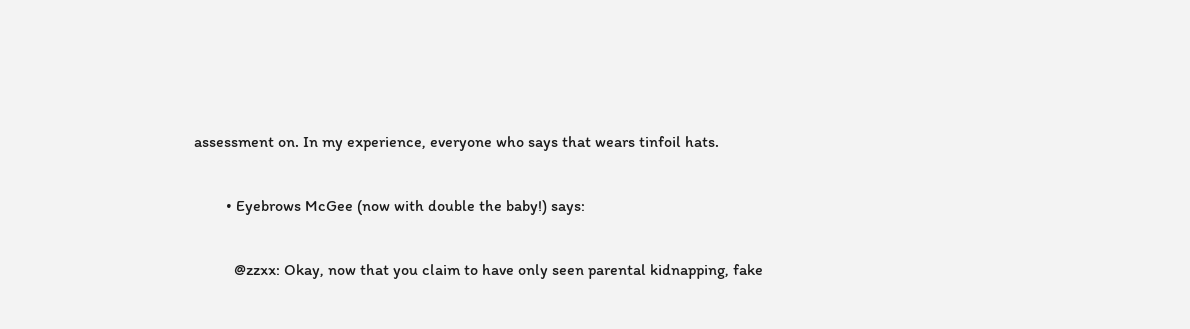assessment on. In my experience, everyone who says that wears tinfoil hats.

        • Eyebrows McGee (now with double the baby!) says:

          @zzxx: Okay, now that you claim to have only seen parental kidnapping, fake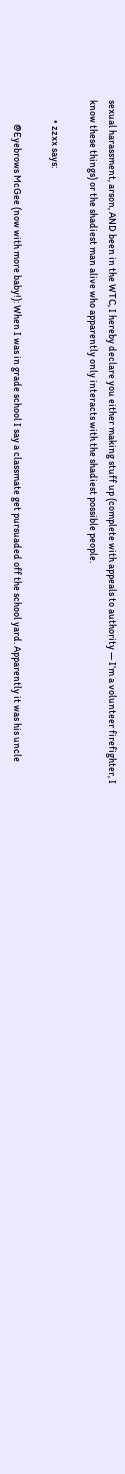sexual harassment, arson, AND been in the WTC, I hereby declare you either making stuff up (complete with appeals to authority — I’m a volunteer firefighter, I know these things) or the shadiest man alive who apparently only interacts with the shadiest possible people.

          • zzxx says:

            @Eyebrows McGee (now with more baby!): When I was in grade school I say a classmate get pursuaded off the school yard. Apparently it was his uncle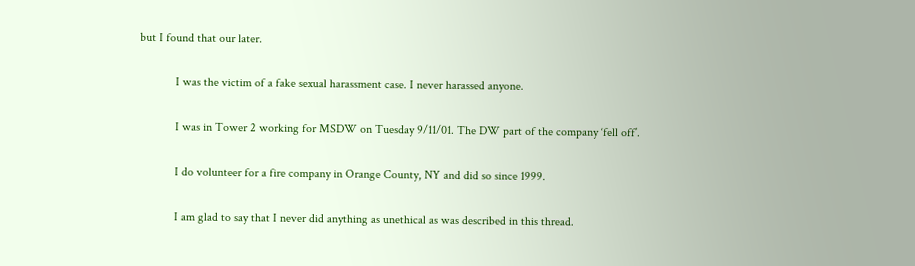but I found that our later.

            I was the victim of a fake sexual harassment case. I never harassed anyone.

            I was in Tower 2 working for MSDW on Tuesday 9/11/01. The DW part of the company ‘fell off’.

            I do volunteer for a fire company in Orange County, NY and did so since 1999.

            I am glad to say that I never did anything as unethical as was described in this thread.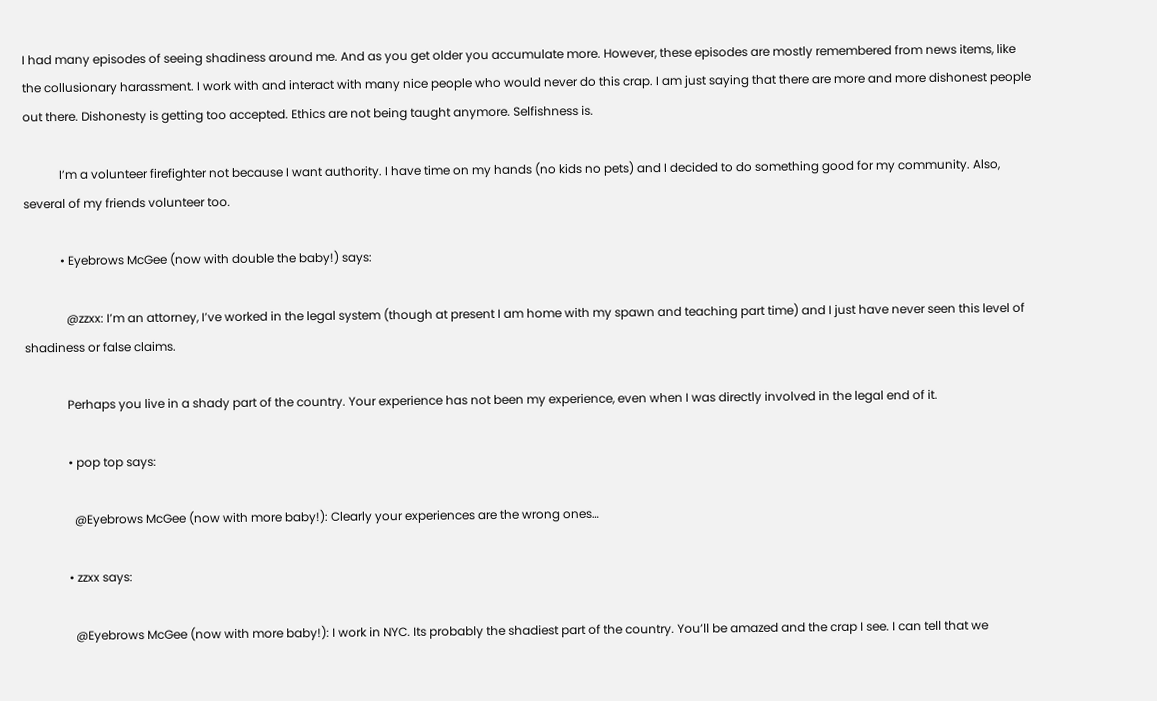I had many episodes of seeing shadiness around me. And as you get older you accumulate more. However, these episodes are mostly remembered from news items, like the collusionary harassment. I work with and interact with many nice people who would never do this crap. I am just saying that there are more and more dishonest people out there. Dishonesty is getting too accepted. Ethics are not being taught anymore. Selfishness is.

            I’m a volunteer firefighter not because I want authority. I have time on my hands (no kids no pets) and I decided to do something good for my community. Also, several of my friends volunteer too.

            • Eyebrows McGee (now with double the baby!) says:

              @zzxx: I’m an attorney, I’ve worked in the legal system (though at present I am home with my spawn and teaching part time) and I just have never seen this level of shadiness or false claims.

              Perhaps you live in a shady part of the country. Your experience has not been my experience, even when I was directly involved in the legal end of it.

              • pop top says:

                @Eyebrows McGee (now with more baby!): Clearly your experiences are the wrong ones…

              • zzxx says:

                @Eyebrows McGee (now with more baby!): I work in NYC. Its probably the shadiest part of the country. You’ll be amazed and the crap I see. I can tell that we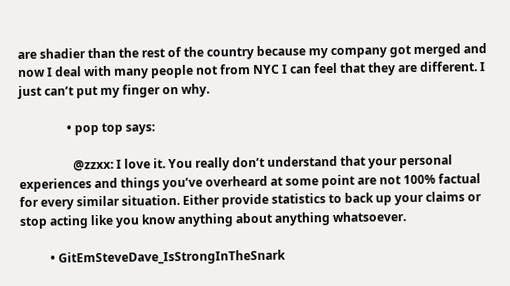are shadier than the rest of the country because my company got merged and now I deal with many people not from NYC I can feel that they are different. I just can’t put my finger on why.

                • pop top says:

                  @zzxx: I love it. You really don’t understand that your personal experiences and things you’ve overheard at some point are not 100% factual for every similar situation. Either provide statistics to back up your claims or stop acting like you know anything about anything whatsoever.

          • GitEmSteveDave_IsStrongInTheSnark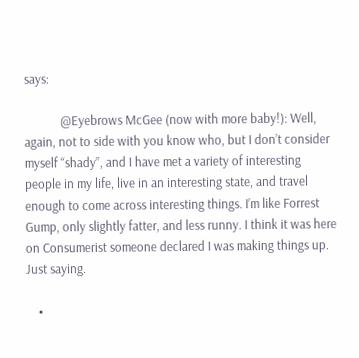says:

            @Eyebrows McGee (now with more baby!): Well, again, not to side with you know who, but I don’t consider myself “shady”, and I have met a variety of interesting people in my life, live in an interesting state, and travel enough to come across interesting things. I’m like Forrest Gump, only slightly fatter, and less runny. I think it was here on Consumerist someone declared I was making things up. Just saying.

    •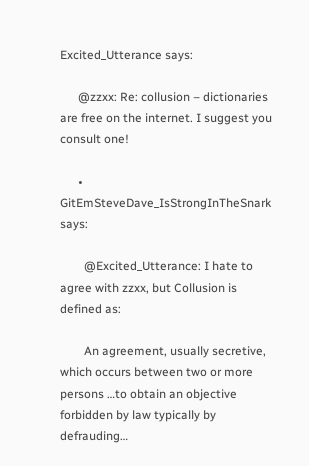Excited_Utterance says:

      @zzxx: Re: collusion – dictionaries are free on the internet. I suggest you consult one!

      • GitEmSteveDave_IsStrongInTheSnark says:

        @Excited_Utterance: I hate to agree with zzxx, but Collusion is defined as:

        An agreement, usually secretive, which occurs between two or more persons …to obtain an objective forbidden by law typically by defrauding…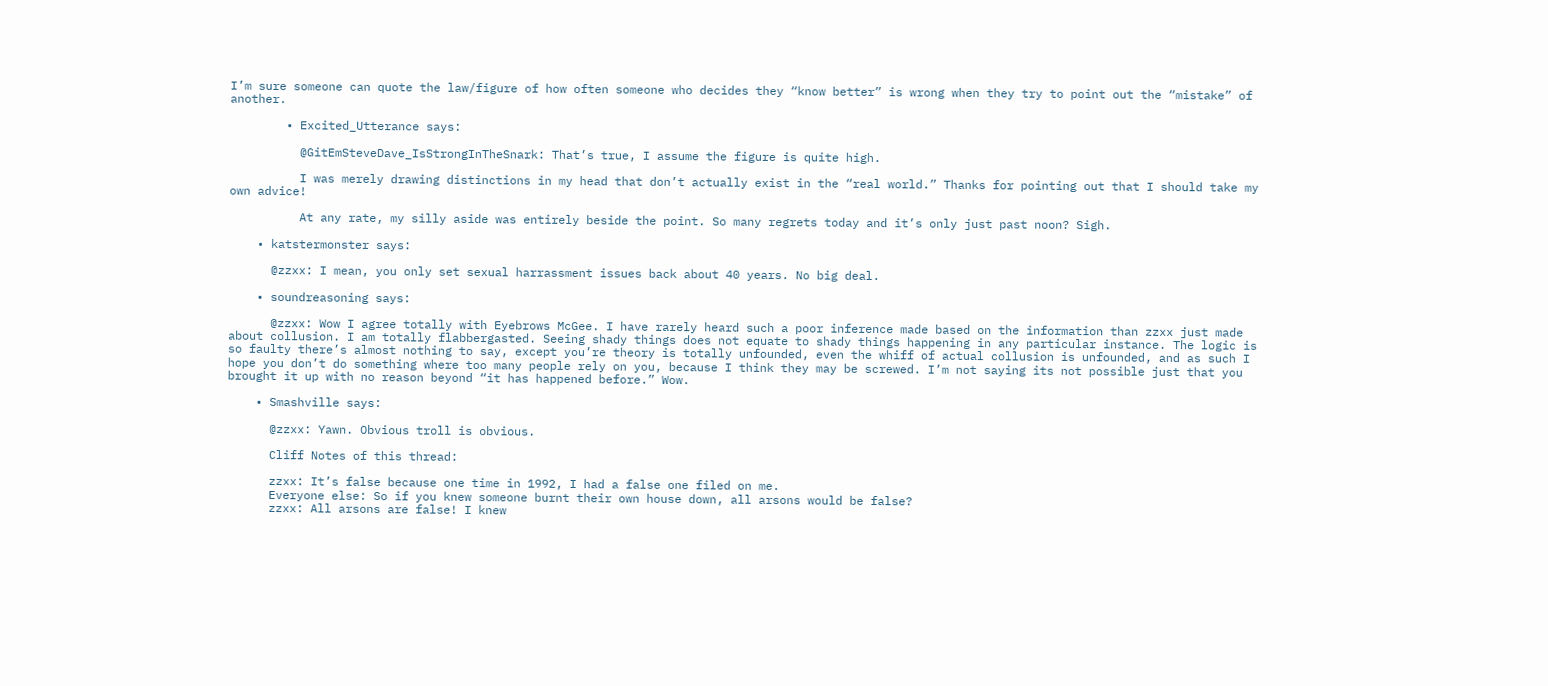I’m sure someone can quote the law/figure of how often someone who decides they “know better” is wrong when they try to point out the “mistake” of another.

        • Excited_Utterance says:

          @GitEmSteveDave_IsStrongInTheSnark: That’s true, I assume the figure is quite high.

          I was merely drawing distinctions in my head that don’t actually exist in the “real world.” Thanks for pointing out that I should take my own advice!

          At any rate, my silly aside was entirely beside the point. So many regrets today and it’s only just past noon? Sigh.

    • katstermonster says:

      @zzxx: I mean, you only set sexual harrassment issues back about 40 years. No big deal.

    • soundreasoning says:

      @zzxx: Wow I agree totally with Eyebrows McGee. I have rarely heard such a poor inference made based on the information than zzxx just made about collusion. I am totally flabbergasted. Seeing shady things does not equate to shady things happening in any particular instance. The logic is so faulty there’s almost nothing to say, except you’re theory is totally unfounded, even the whiff of actual collusion is unfounded, and as such I hope you don’t do something where too many people rely on you, because I think they may be screwed. I’m not saying its not possible just that you brought it up with no reason beyond “it has happened before.” Wow.

    • Smashville says:

      @zzxx: Yawn. Obvious troll is obvious.

      Cliff Notes of this thread:

      zzxx: It’s false because one time in 1992, I had a false one filed on me.
      Everyone else: So if you knew someone burnt their own house down, all arsons would be false?
      zzxx: All arsons are false! I knew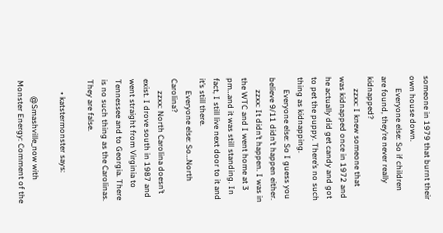someone in 1979 that burnt their own house down.
      Everyone else: So if children are found, they’re never really kidnapped?
      zzxx: I knew someone that was kidnapped once in 1972 and he actually did get candy and got to pet the puppy. There’s no such thing as kidnapping.
      Everyone else: So I guess you believe 9/11 didn’t happen either.
      zzxx: It didn’t happen. I was in the WTC and I went home at 3 pm…and it was still standing. In fact, I still live next door to it and it’s still there.
      Everyone else: So…North Carolina?
      zzxx: North Carolina doesn’t exist. I drove south in 1987 and went straight from Virginia to Tennessee and to Georgia. There is no such thing as the Carolinas. They are false.

      • katstermonster says:

        @Smashville_now with Monster Energy: Comment of the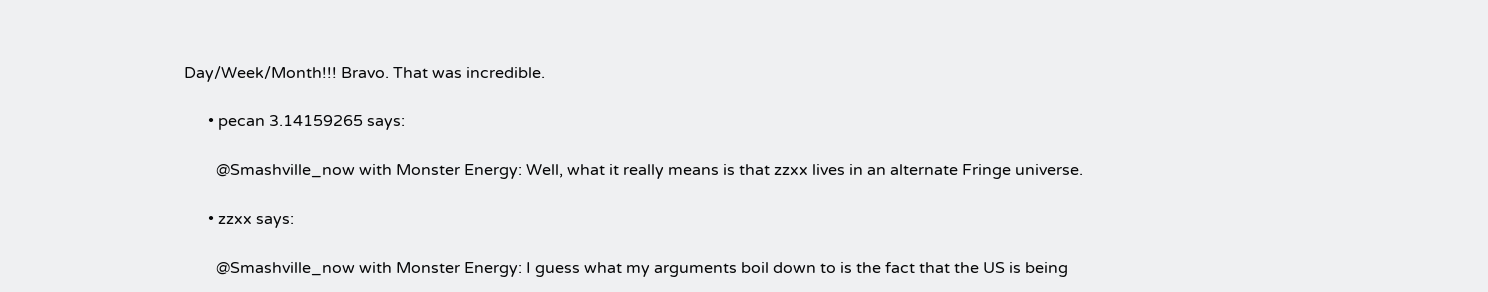Day/Week/Month!!! Bravo. That was incredible.

      • pecan 3.14159265 says:

        @Smashville_now with Monster Energy: Well, what it really means is that zzxx lives in an alternate Fringe universe.

      • zzxx says:

        @Smashville_now with Monster Energy: I guess what my arguments boil down to is the fact that the US is being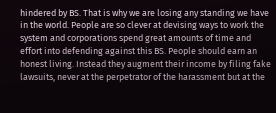hindered by BS. That is why we are losing any standing we have in the world. People are so clever at devising ways to work the system and corporations spend great amounts of time and effort into defending against this BS. People should earn an honest living. Instead they augment their income by filing fake lawsuits, never at the perpetrator of the harassment but at the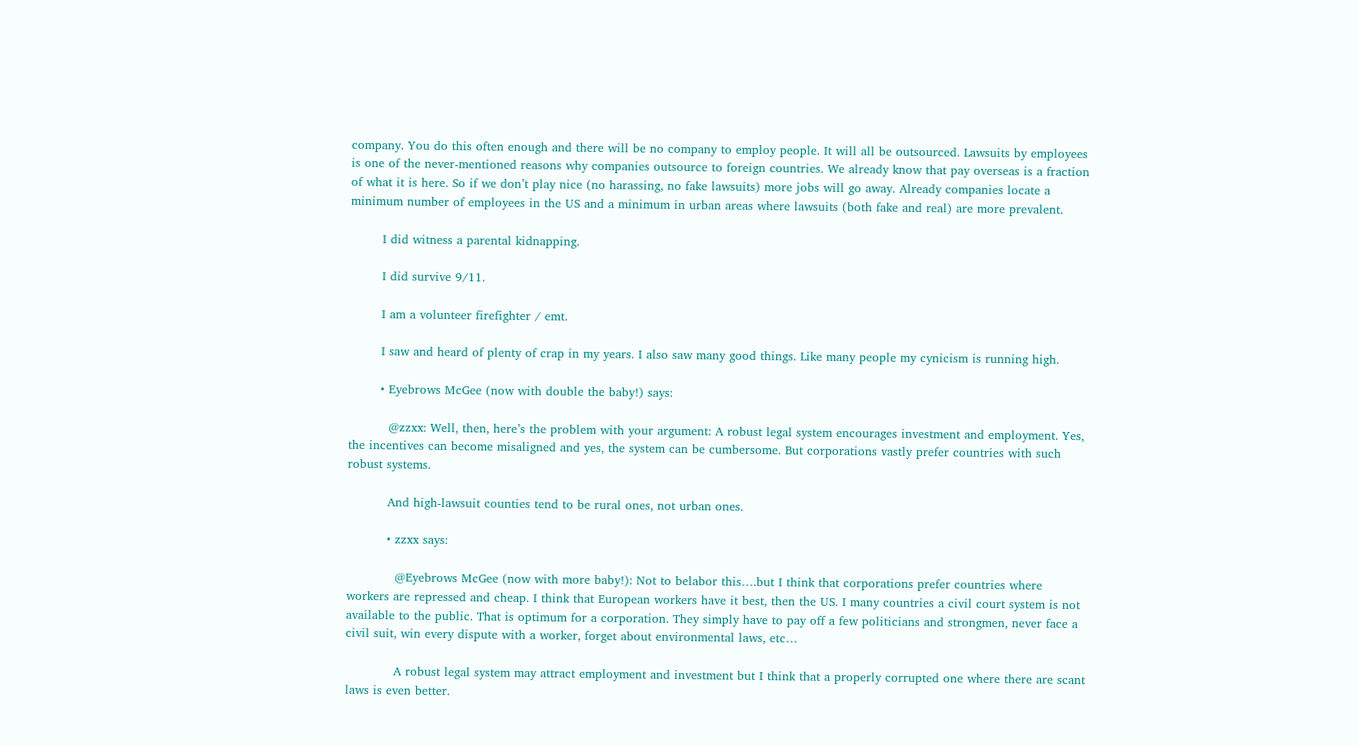company. You do this often enough and there will be no company to employ people. It will all be outsourced. Lawsuits by employees is one of the never-mentioned reasons why companies outsource to foreign countries. We already know that pay overseas is a fraction of what it is here. So if we don’t play nice (no harassing, no fake lawsuits) more jobs will go away. Already companies locate a minimum number of employees in the US and a minimum in urban areas where lawsuits (both fake and real) are more prevalent.

        I did witness a parental kidnapping.

        I did survive 9/11.

        I am a volunteer firefighter / emt.

        I saw and heard of plenty of crap in my years. I also saw many good things. Like many people my cynicism is running high.

        • Eyebrows McGee (now with double the baby!) says:

          @zzxx: Well, then, here’s the problem with your argument: A robust legal system encourages investment and employment. Yes, the incentives can become misaligned and yes, the system can be cumbersome. But corporations vastly prefer countries with such robust systems.

          And high-lawsuit counties tend to be rural ones, not urban ones.

          • zzxx says:

            @Eyebrows McGee (now with more baby!): Not to belabor this….but I think that corporations prefer countries where workers are repressed and cheap. I think that European workers have it best, then the US. I many countries a civil court system is not available to the public. That is optimum for a corporation. They simply have to pay off a few politicians and strongmen, never face a civil suit, win every dispute with a worker, forget about environmental laws, etc…

            A robust legal system may attract employment and investment but I think that a properly corrupted one where there are scant laws is even better.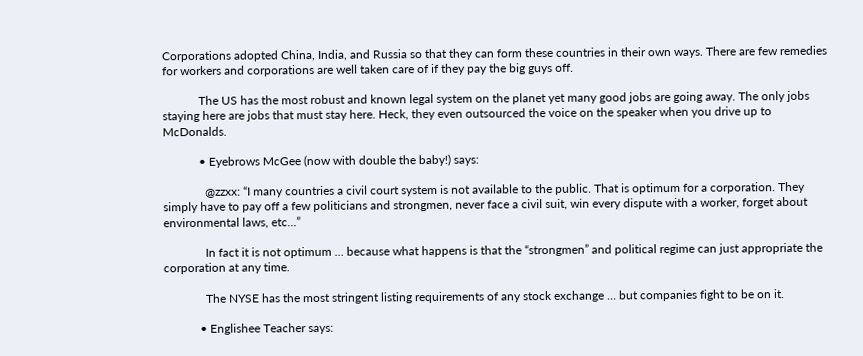Corporations adopted China, India, and Russia so that they can form these countries in their own ways. There are few remedies for workers and corporations are well taken care of if they pay the big guys off.

            The US has the most robust and known legal system on the planet yet many good jobs are going away. The only jobs staying here are jobs that must stay here. Heck, they even outsourced the voice on the speaker when you drive up to McDonalds.

            • Eyebrows McGee (now with double the baby!) says:

              @zzxx: “I many countries a civil court system is not available to the public. That is optimum for a corporation. They simply have to pay off a few politicians and strongmen, never face a civil suit, win every dispute with a worker, forget about environmental laws, etc…”

              In fact it is not optimum … because what happens is that the “strongmen” and political regime can just appropriate the corporation at any time.

              The NYSE has the most stringent listing requirements of any stock exchange … but companies fight to be on it.

            • Englishee Teacher says: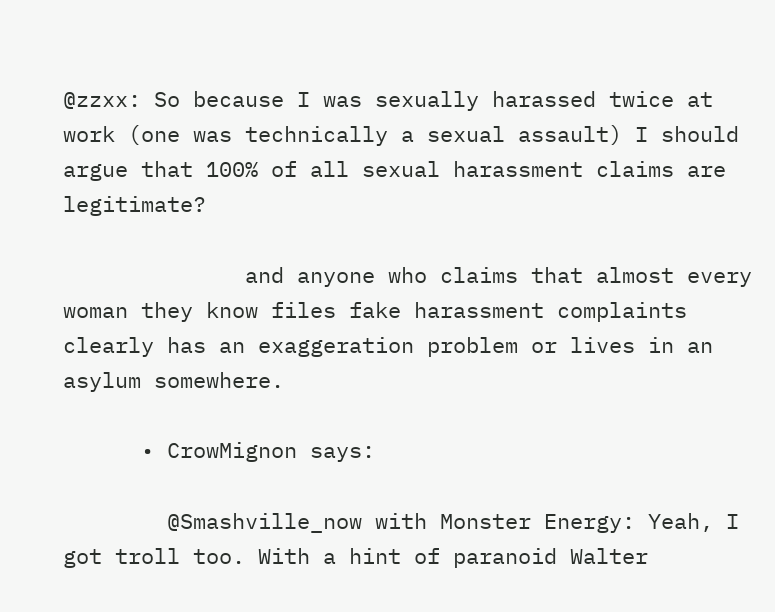@zzxx: So because I was sexually harassed twice at work (one was technically a sexual assault) I should argue that 100% of all sexual harassment claims are legitimate?

              and anyone who claims that almost every woman they know files fake harassment complaints clearly has an exaggeration problem or lives in an asylum somewhere.

      • CrowMignon says:

        @Smashville_now with Monster Energy: Yeah, I got troll too. With a hint of paranoid Walter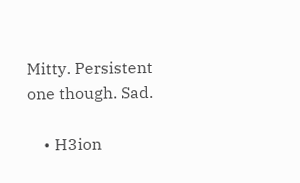Mitty. Persistent one though. Sad.

    • H3ion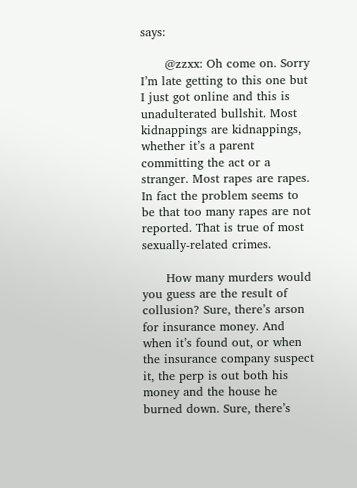says:

      @zzxx: Oh come on. Sorry I’m late getting to this one but I just got online and this is unadulterated bullshit. Most kidnappings are kidnappings, whether it’s a parent committing the act or a stranger. Most rapes are rapes. In fact the problem seems to be that too many rapes are not reported. That is true of most sexually-related crimes.

      How many murders would you guess are the result of collusion? Sure, there’s arson for insurance money. And when it’s found out, or when the insurance company suspect it, the perp is out both his money and the house he burned down. Sure, there’s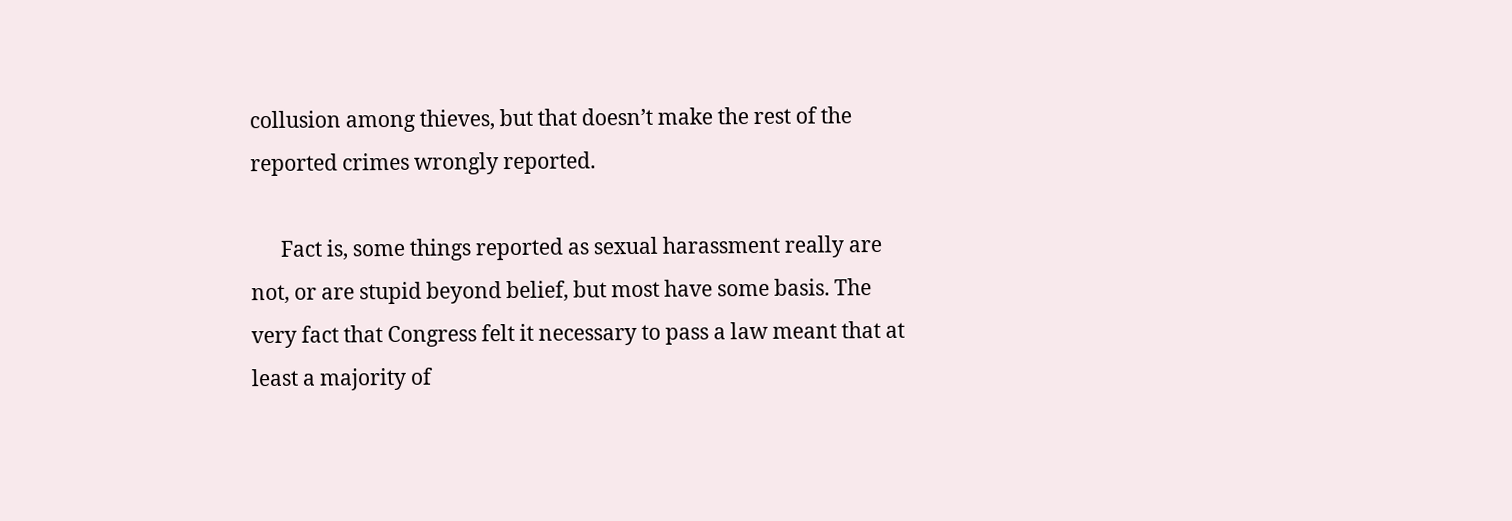collusion among thieves, but that doesn’t make the rest of the reported crimes wrongly reported.

      Fact is, some things reported as sexual harassment really are not, or are stupid beyond belief, but most have some basis. The very fact that Congress felt it necessary to pass a law meant that at least a majority of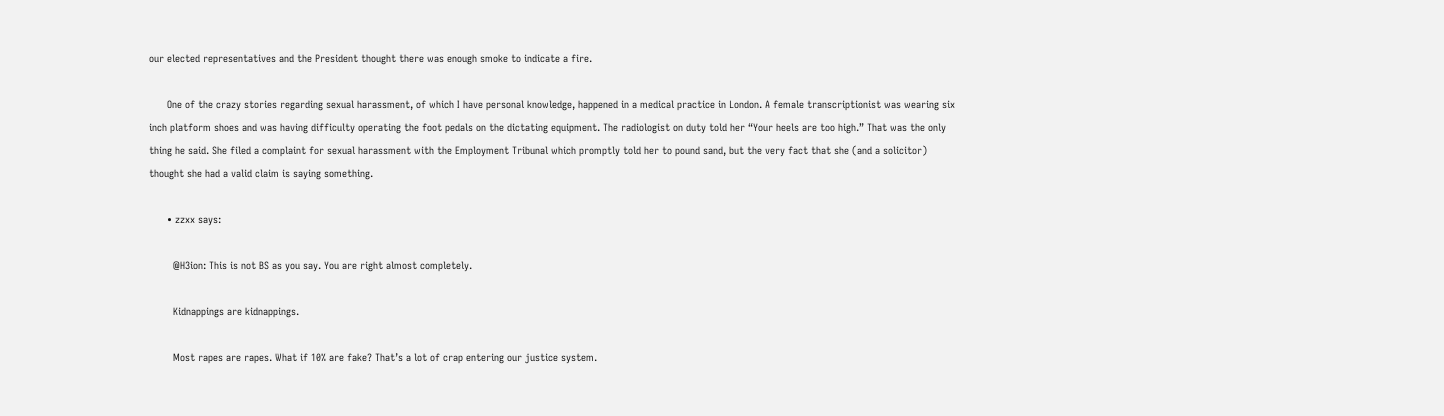our elected representatives and the President thought there was enough smoke to indicate a fire.

      One of the crazy stories regarding sexual harassment, of which I have personal knowledge, happened in a medical practice in London. A female transcriptionist was wearing six inch platform shoes and was having difficulty operating the foot pedals on the dictating equipment. The radiologist on duty told her “Your heels are too high.” That was the only thing he said. She filed a complaint for sexual harassment with the Employment Tribunal which promptly told her to pound sand, but the very fact that she (and a solicitor) thought she had a valid claim is saying something.

      • zzxx says:

        @H3ion: This is not BS as you say. You are right almost completely.

        Kidnappings are kidnappings.

        Most rapes are rapes. What if 10% are fake? That’s a lot of crap entering our justice system.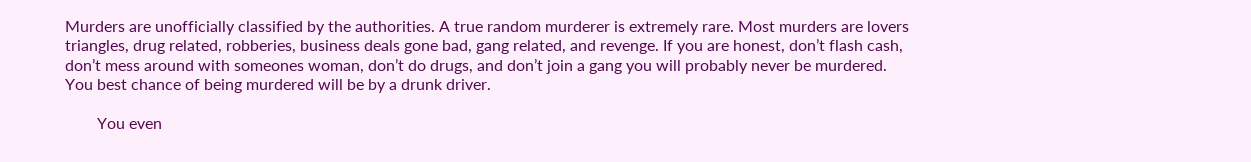Murders are unofficially classified by the authorities. A true random murderer is extremely rare. Most murders are lovers triangles, drug related, robberies, business deals gone bad, gang related, and revenge. If you are honest, don’t flash cash, don’t mess around with someones woman, don’t do drugs, and don’t join a gang you will probably never be murdered. You best chance of being murdered will be by a drunk driver.

        You even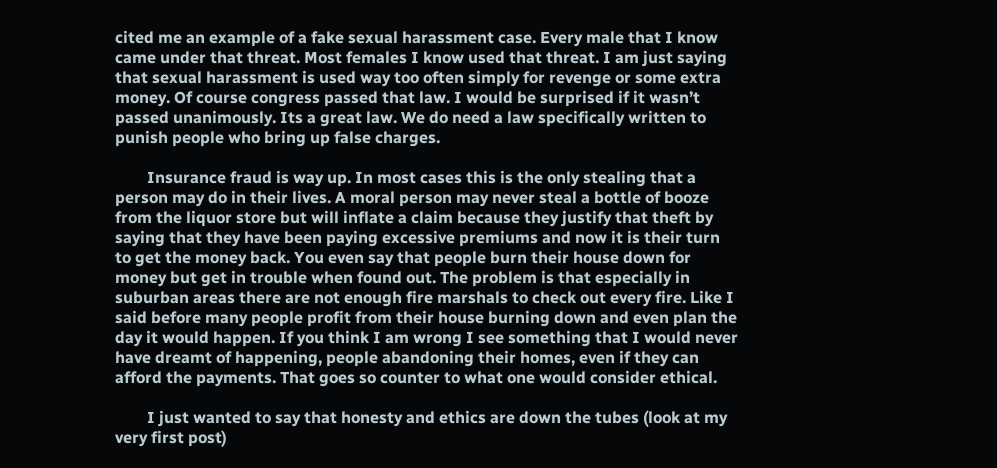cited me an example of a fake sexual harassment case. Every male that I know came under that threat. Most females I know used that threat. I am just saying that sexual harassment is used way too often simply for revenge or some extra money. Of course congress passed that law. I would be surprised if it wasn’t passed unanimously. Its a great law. We do need a law specifically written to punish people who bring up false charges.

        Insurance fraud is way up. In most cases this is the only stealing that a person may do in their lives. A moral person may never steal a bottle of booze from the liquor store but will inflate a claim because they justify that theft by saying that they have been paying excessive premiums and now it is their turn to get the money back. You even say that people burn their house down for money but get in trouble when found out. The problem is that especially in suburban areas there are not enough fire marshals to check out every fire. Like I said before many people profit from their house burning down and even plan the day it would happen. If you think I am wrong I see something that I would never have dreamt of happening, people abandoning their homes, even if they can afford the payments. That goes so counter to what one would consider ethical.

        I just wanted to say that honesty and ethics are down the tubes (look at my very first post)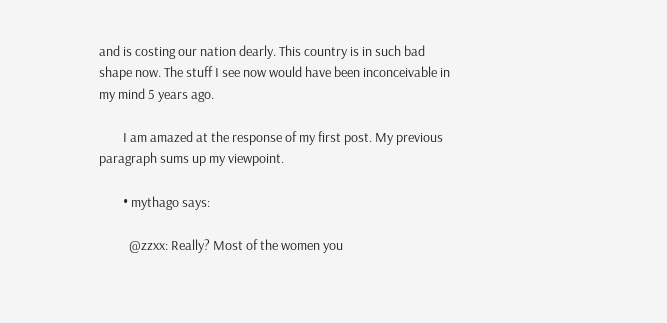and is costing our nation dearly. This country is in such bad shape now. The stuff I see now would have been inconceivable in my mind 5 years ago.

        I am amazed at the response of my first post. My previous paragraph sums up my viewpoint.

        • mythago says:

          @zzxx: Really? Most of the women you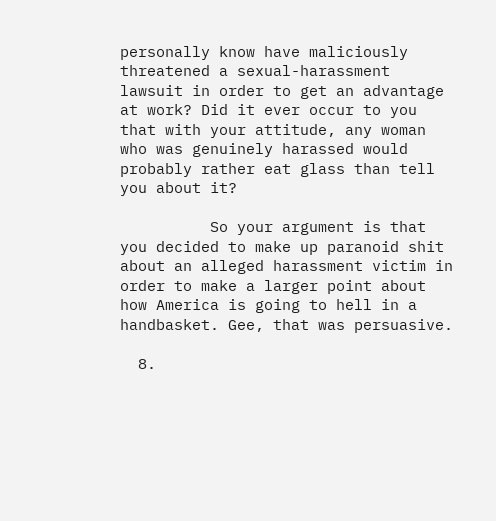personally know have maliciously threatened a sexual-harassment lawsuit in order to get an advantage at work? Did it ever occur to you that with your attitude, any woman who was genuinely harassed would probably rather eat glass than tell you about it?

          So your argument is that you decided to make up paranoid shit about an alleged harassment victim in order to make a larger point about how America is going to hell in a handbasket. Gee, that was persuasive.

  8.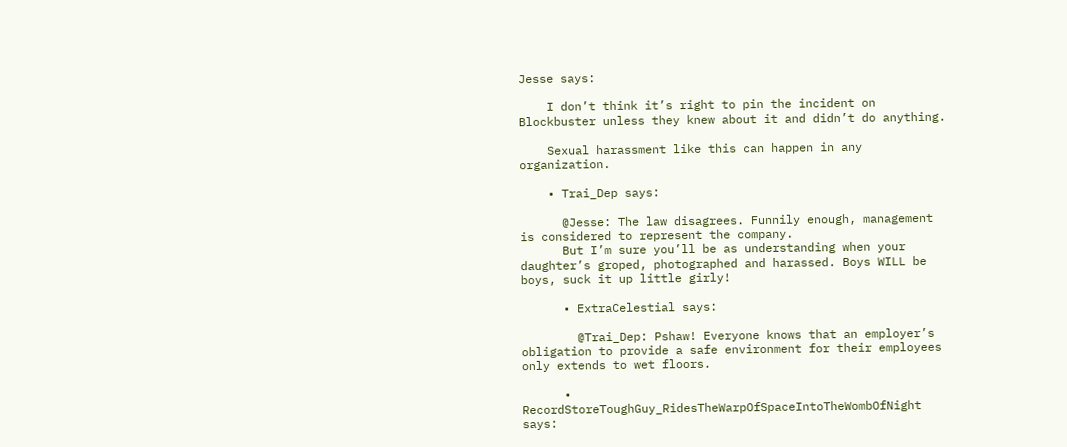Jesse says:

    I don’t think it’s right to pin the incident on Blockbuster unless they knew about it and didn’t do anything.

    Sexual harassment like this can happen in any organization.

    • Trai_Dep says:

      @Jesse: The law disagrees. Funnily enough, management is considered to represent the company.
      But I’m sure you’ll be as understanding when your daughter’s groped, photographed and harassed. Boys WILL be boys, suck it up little girly!

      • ExtraCelestial says:

        @Trai_Dep: Pshaw! Everyone knows that an employer’s obligation to provide a safe environment for their employees only extends to wet floors.

      • RecordStoreToughGuy_RidesTheWarpOfSpaceIntoTheWombOfNight says: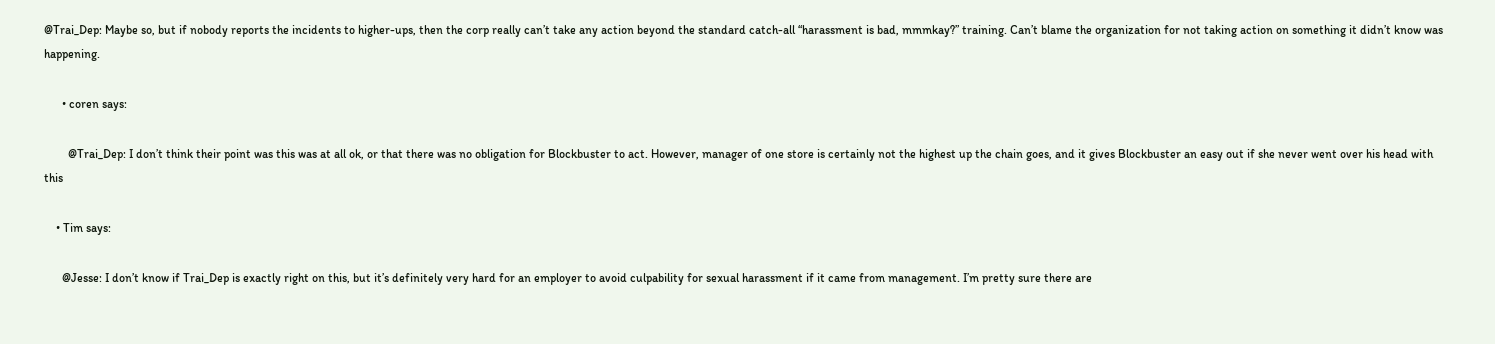@Trai_Dep: Maybe so, but if nobody reports the incidents to higher-ups, then the corp really can’t take any action beyond the standard catch-all “harassment is bad, mmmkay?” training. Can’t blame the organization for not taking action on something it didn’t know was happening.

      • coren says:

        @Trai_Dep: I don’t think their point was this was at all ok, or that there was no obligation for Blockbuster to act. However, manager of one store is certainly not the highest up the chain goes, and it gives Blockbuster an easy out if she never went over his head with this

    • Tim says:

      @Jesse: I don’t know if Trai_Dep is exactly right on this, but it’s definitely very hard for an employer to avoid culpability for sexual harassment if it came from management. I’m pretty sure there are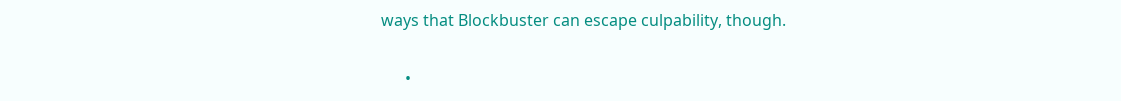ways that Blockbuster can escape culpability, though.

      •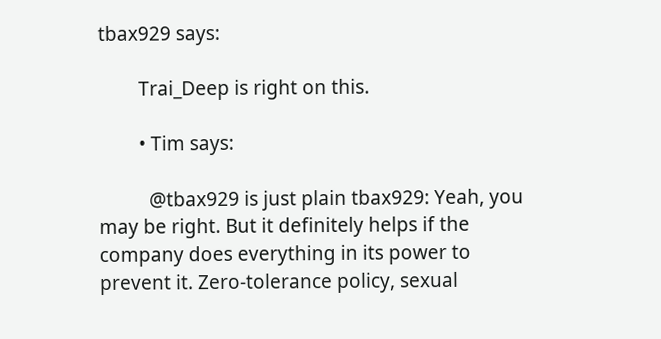tbax929 says:

        Trai_Deep is right on this.

        • Tim says:

          @tbax929 is just plain tbax929: Yeah, you may be right. But it definitely helps if the company does everything in its power to prevent it. Zero-tolerance policy, sexual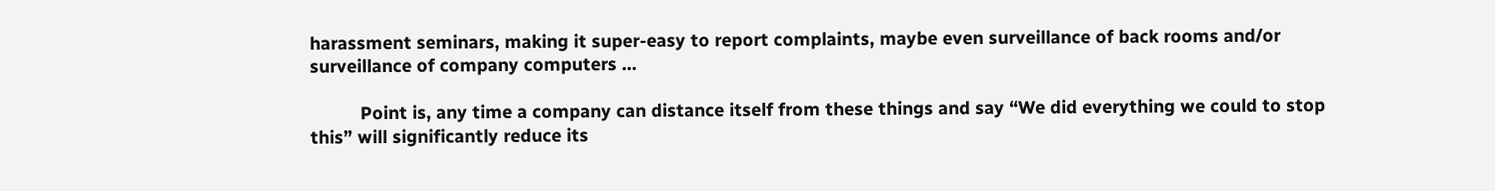harassment seminars, making it super-easy to report complaints, maybe even surveillance of back rooms and/or surveillance of company computers …

          Point is, any time a company can distance itself from these things and say “We did everything we could to stop this” will significantly reduce its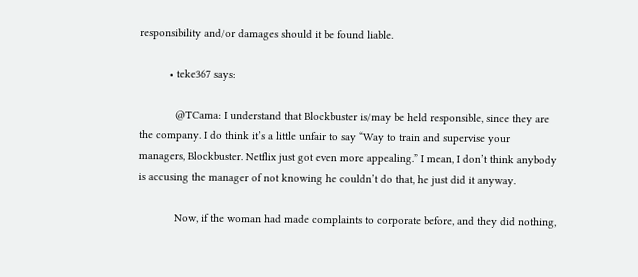responsibility and/or damages should it be found liable.

          • teke367 says:

            @TCama: I understand that Blockbuster is/may be held responsible, since they are the company. I do think it’s a little unfair to say “Way to train and supervise your managers, Blockbuster. Netflix just got even more appealing.” I mean, I don’t think anybody is accusing the manager of not knowing he couldn’t do that, he just did it anyway.

            Now, if the woman had made complaints to corporate before, and they did nothing,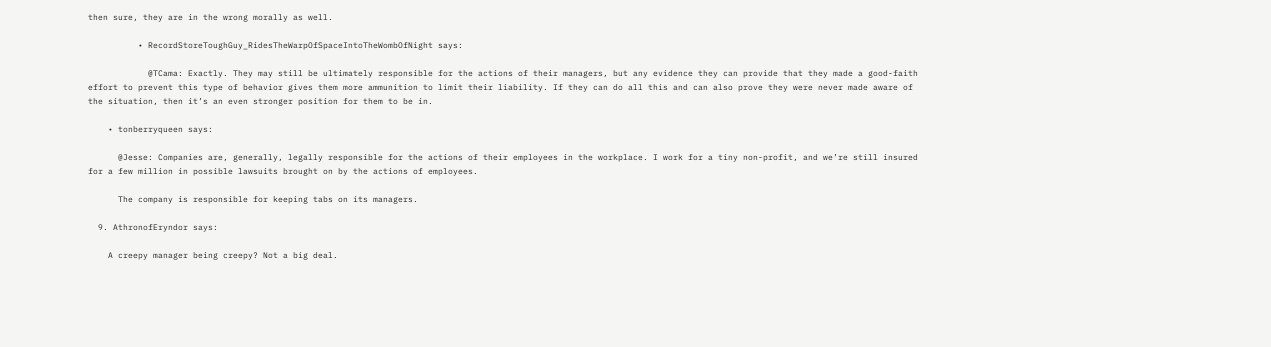then sure, they are in the wrong morally as well.

          • RecordStoreToughGuy_RidesTheWarpOfSpaceIntoTheWombOfNight says:

            @TCama: Exactly. They may still be ultimately responsible for the actions of their managers, but any evidence they can provide that they made a good-faith effort to prevent this type of behavior gives them more ammunition to limit their liability. If they can do all this and can also prove they were never made aware of the situation, then it’s an even stronger position for them to be in.

    • tonberryqueen says:

      @Jesse: Companies are, generally, legally responsible for the actions of their employees in the workplace. I work for a tiny non-profit, and we’re still insured for a few million in possible lawsuits brought on by the actions of employees.

      The company is responsible for keeping tabs on its managers.

  9. AthronofEryndor says:

    A creepy manager being creepy? Not a big deal.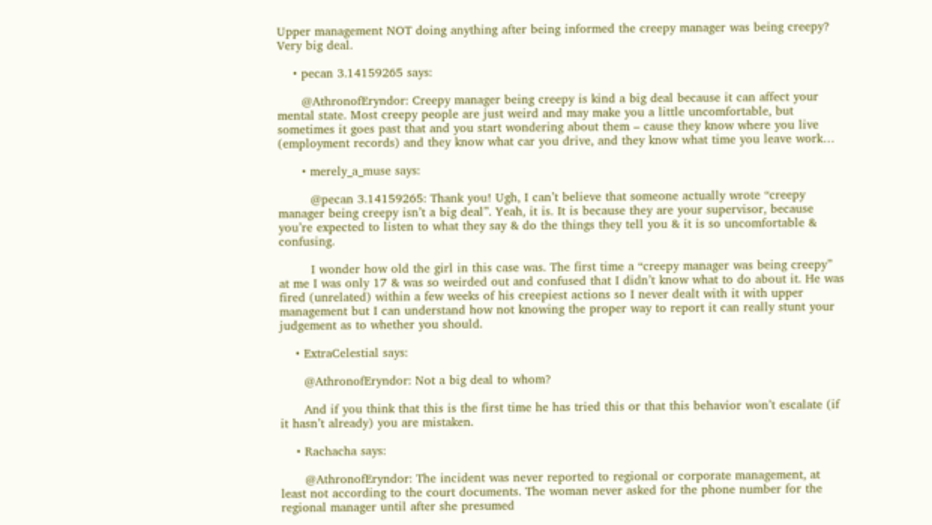Upper management NOT doing anything after being informed the creepy manager was being creepy? Very big deal.

    • pecan 3.14159265 says:

      @AthronofEryndor: Creepy manager being creepy is kind a big deal because it can affect your mental state. Most creepy people are just weird and may make you a little uncomfortable, but sometimes it goes past that and you start wondering about them – cause they know where you live (employment records) and they know what car you drive, and they know what time you leave work…

      • merely_a_muse says:

        @pecan 3.14159265: Thank you! Ugh, I can’t believe that someone actually wrote “creepy manager being creepy isn’t a big deal”. Yeah, it is. It is because they are your supervisor, because you’re expected to listen to what they say & do the things they tell you & it is so uncomfortable & confusing.

        I wonder how old the girl in this case was. The first time a “creepy manager was being creepy” at me I was only 17 & was so weirded out and confused that I didn’t know what to do about it. He was fired (unrelated) within a few weeks of his creepiest actions so I never dealt with it with upper management but I can understand how not knowing the proper way to report it can really stunt your judgement as to whether you should.

    • ExtraCelestial says:

      @AthronofEryndor: Not a big deal to whom?

      And if you think that this is the first time he has tried this or that this behavior won’t escalate (if it hasn’t already) you are mistaken.

    • Rachacha says:

      @AthronofEryndor: The incident was never reported to regional or corporate management, at least not according to the court documents. The woman never asked for the phone number for the regional manager until after she presumed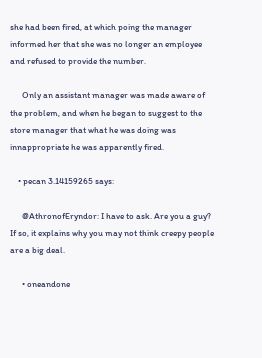she had been fired, at which poing the manager informed her that she was no longer an employee and refused to provide the number.

      Only an assistant manager was made aware of the problem, and when he began to suggest to the store manager that what he was doing was innappropriate he was apparently fired.

    • pecan 3.14159265 says:

      @AthronofEryndor: I have to ask. Are you a guy? If so, it explains why you may not think creepy people are a big deal.

      • oneandone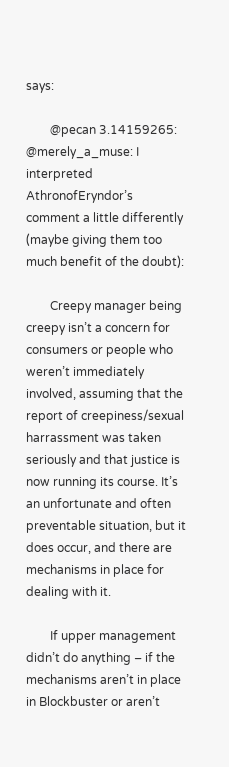says:

        @pecan 3.14159265: @merely_a_muse: I interpreted AthronofEryndor’s comment a little differently (maybe giving them too much benefit of the doubt):

        Creepy manager being creepy isn’t a concern for consumers or people who weren’t immediately involved, assuming that the report of creepiness/sexual harrassment was taken seriously and that justice is now running its course. It’s an unfortunate and often preventable situation, but it does occur, and there are mechanisms in place for dealing with it.

        If upper management didn’t do anything – if the mechanisms aren’t in place in Blockbuster or aren’t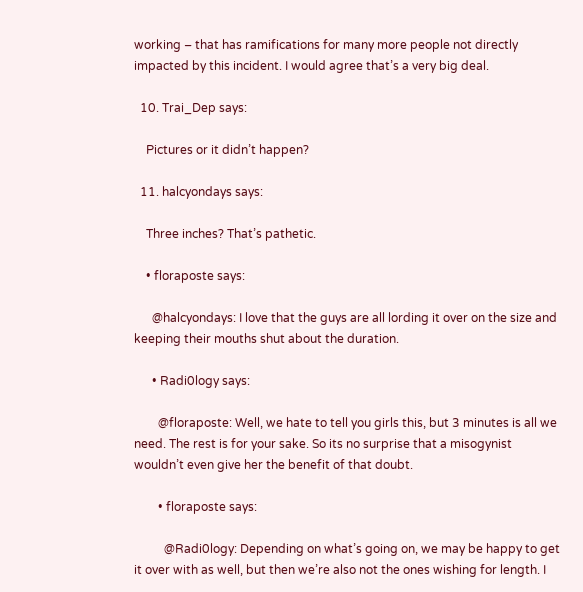working – that has ramifications for many more people not directly impacted by this incident. I would agree that’s a very big deal.

  10. Trai_Dep says:

    Pictures or it didn’t happen?

  11. halcyondays says:

    Three inches? That’s pathetic.

    • floraposte says:

      @halcyondays: I love that the guys are all lording it over on the size and keeping their mouths shut about the duration.

      • Radi0logy says:

        @floraposte: Well, we hate to tell you girls this, but 3 minutes is all we need. The rest is for your sake. So its no surprise that a misogynist wouldn’t even give her the benefit of that doubt.

        • floraposte says:

          @Radi0logy: Depending on what’s going on, we may be happy to get it over with as well, but then we’re also not the ones wishing for length. I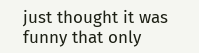just thought it was funny that only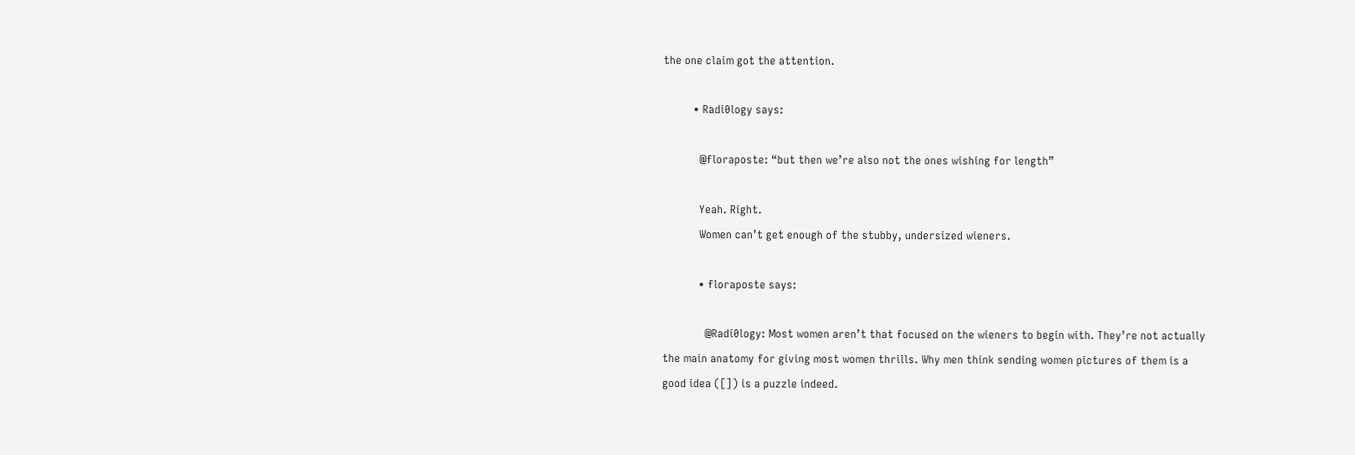the one claim got the attention.

          • Radi0logy says:

            @floraposte: “but then we’re also not the ones wishing for length”

            Yeah. Right.
            Women can’t get enough of the stubby, undersized wieners.

            • floraposte says:

              @Radi0logy: Most women aren’t that focused on the wieners to begin with. They’re not actually the main anatomy for giving most women thrills. Why men think sending women pictures of them is a good idea ([]) is a puzzle indeed.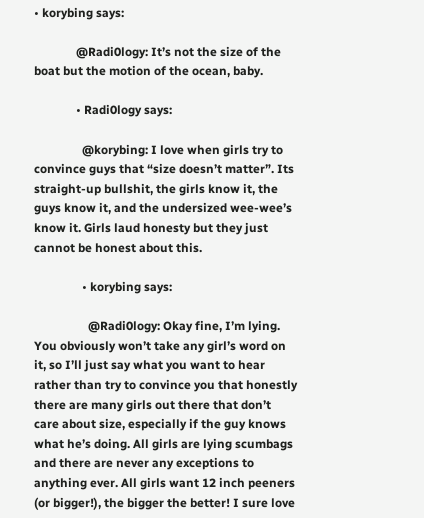• korybing says:

              @Radi0logy: It’s not the size of the boat but the motion of the ocean, baby.

              • Radi0logy says:

                @korybing: I love when girls try to convince guys that “size doesn’t matter”. Its straight-up bullshit, the girls know it, the guys know it, and the undersized wee-wee’s know it. Girls laud honesty but they just cannot be honest about this.

                • korybing says:

                  @Radi0logy: Okay fine, I’m lying. You obviously won’t take any girl’s word on it, so I’ll just say what you want to hear rather than try to convince you that honestly there are many girls out there that don’t care about size, especially if the guy knows what he’s doing. All girls are lying scumbags and there are never any exceptions to anything ever. All girls want 12 inch peeners (or bigger!), the bigger the better! I sure love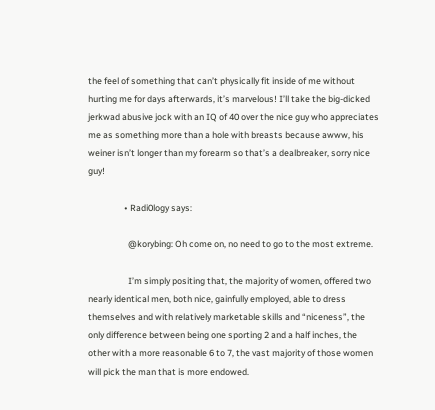the feel of something that can’t physically fit inside of me without hurting me for days afterwards, it’s marvelous! I’ll take the big-dicked jerkwad abusive jock with an IQ of 40 over the nice guy who appreciates me as something more than a hole with breasts because awww, his weiner isn’t longer than my forearm so that’s a dealbreaker, sorry nice guy!

                  • Radi0logy says:

                    @korybing: Oh come on, no need to go to the most extreme.

                    I’m simply positing that, the majority of women, offered two nearly identical men, both nice, gainfully employed, able to dress themselves and with relatively marketable skills and “niceness”, the only difference between being one sporting 2 and a half inches, the other with a more reasonable 6 to 7, the vast majority of those women will pick the man that is more endowed.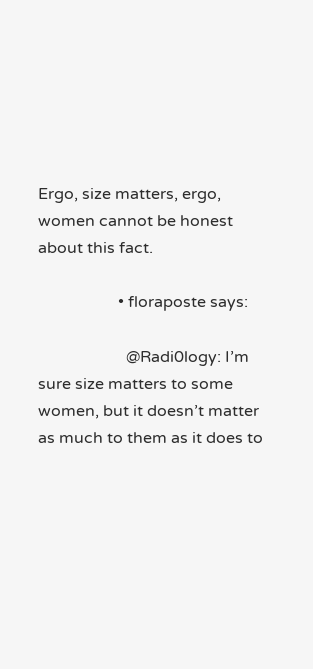Ergo, size matters, ergo, women cannot be honest about this fact.

                    • floraposte says:

                      @Radi0logy: I’m sure size matters to some women, but it doesn’t matter as much to them as it does to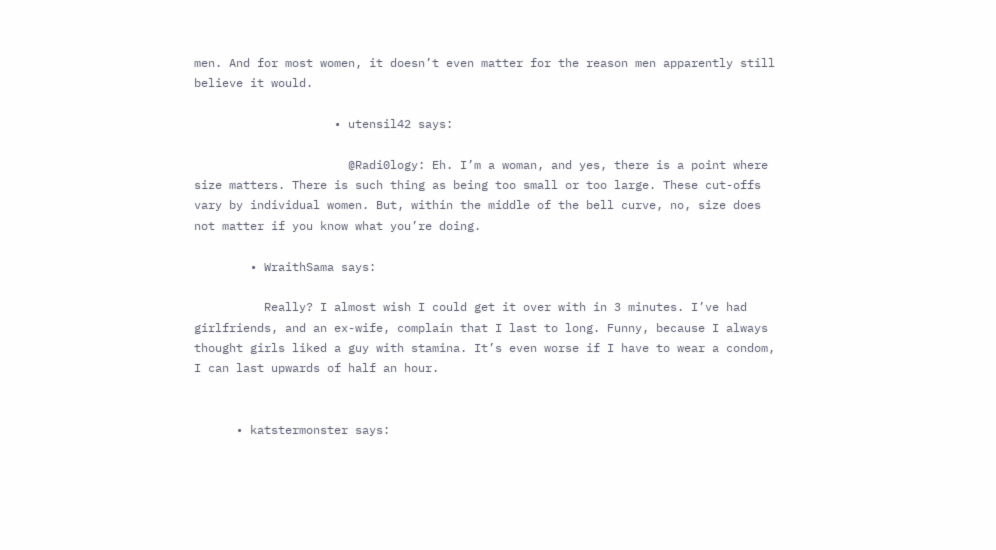men. And for most women, it doesn’t even matter for the reason men apparently still believe it would.

                    • utensil42 says:

                      @Radi0logy: Eh. I’m a woman, and yes, there is a point where size matters. There is such thing as being too small or too large. These cut-offs vary by individual women. But, within the middle of the bell curve, no, size does not matter if you know what you’re doing.

        • WraithSama says:

          Really? I almost wish I could get it over with in 3 minutes. I’ve had girlfriends, and an ex-wife, complain that I last to long. Funny, because I always thought girls liked a guy with stamina. It’s even worse if I have to wear a condom, I can last upwards of half an hour.


      • katstermonster says: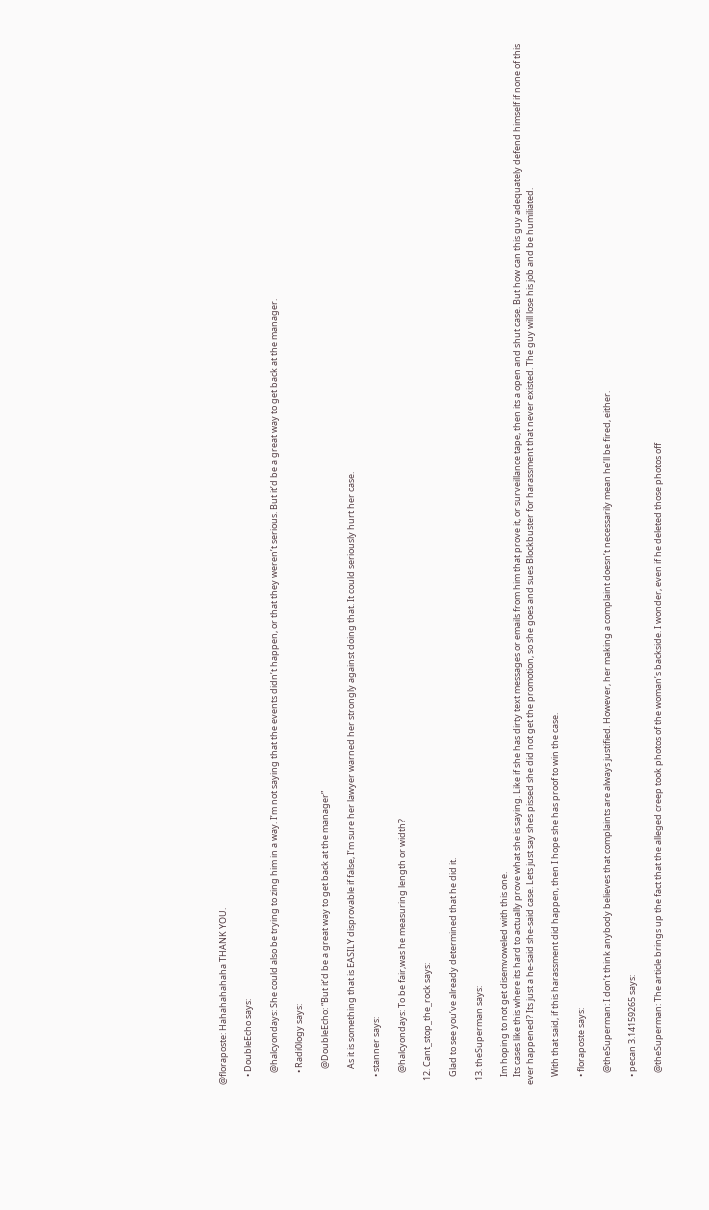@floraposte: Hahahahahaha THANK YOU.

    • DoubleEcho says:

      @halcyondays: She could also be trying to zing him in a way. I’m not saying that the events didn’t happen, or that they weren’t serious. But it’d be a great way to get back at the manager.

      • Radi0logy says:

        @DoubleEcho: “But it’d be a great way to get back at the manager”

        As it is something that is EASILY disprovable if false, I’m sure her lawyer warned her strongly against doing that. It could seriously hurt her case.

    • stanner says:

      @halcyondays: To be fair,was he measuring length or width?

  12. Cant_stop_the_rock says:

    Glad to see you’ve already determined that he did it.

  13. theSuperman says:

    Im hoping to not get disemvoweled with this one.
    Its cases like this where its hard to actually prove what she is saying. Like if she has dirty text messages or emails from him that prove it, or surveillance tape, then its a open and shut case. But how can this guy adequately defend himself if none of this ever happened? Its just a he-said she-said case. Lets just say shes pissed she did not get the promotion, so she goes and sues Blockbuster for harassment that never existed. The guy will lose his job and be humiliated.

    With that said, if this harassment did happen, then I hope she has proof to win the case.

    • floraposte says:

      @theSuperman: I don’t think anybody believes that complaints are always justified. However, her making a complaint doesn’t necessarily mean he’ll be fired, either.

    • pecan 3.14159265 says:

      @theSuperman: The article brings up the fact that the alleged creep took photos of the woman’s backside. I wonder, even if he deleted those photos off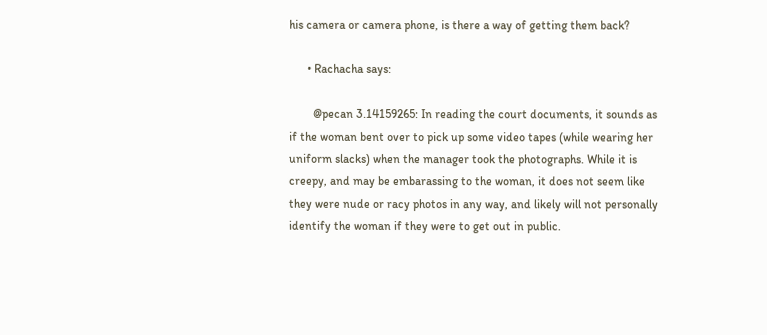his camera or camera phone, is there a way of getting them back?

      • Rachacha says:

        @pecan 3.14159265: In reading the court documents, it sounds as if the woman bent over to pick up some video tapes (while wearing her uniform slacks) when the manager took the photographs. While it is creepy, and may be embarassing to the woman, it does not seem like they were nude or racy photos in any way, and likely will not personally identify the woman if they were to get out in public.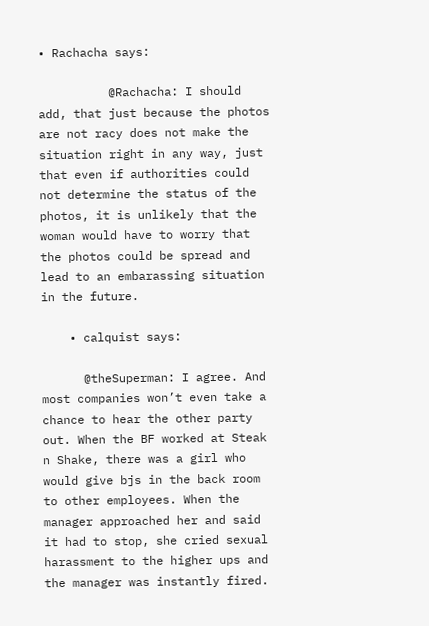• Rachacha says:

          @Rachacha: I should add, that just because the photos are not racy does not make the situation right in any way, just that even if authorities could not determine the status of the photos, it is unlikely that the woman would have to worry that the photos could be spread and lead to an embarassing situation in the future.

    • calquist says:

      @theSuperman: I agree. And most companies won’t even take a chance to hear the other party out. When the BF worked at Steak n Shake, there was a girl who would give bjs in the back room to other employees. When the manager approached her and said it had to stop, she cried sexual harassment to the higher ups and the manager was instantly fired.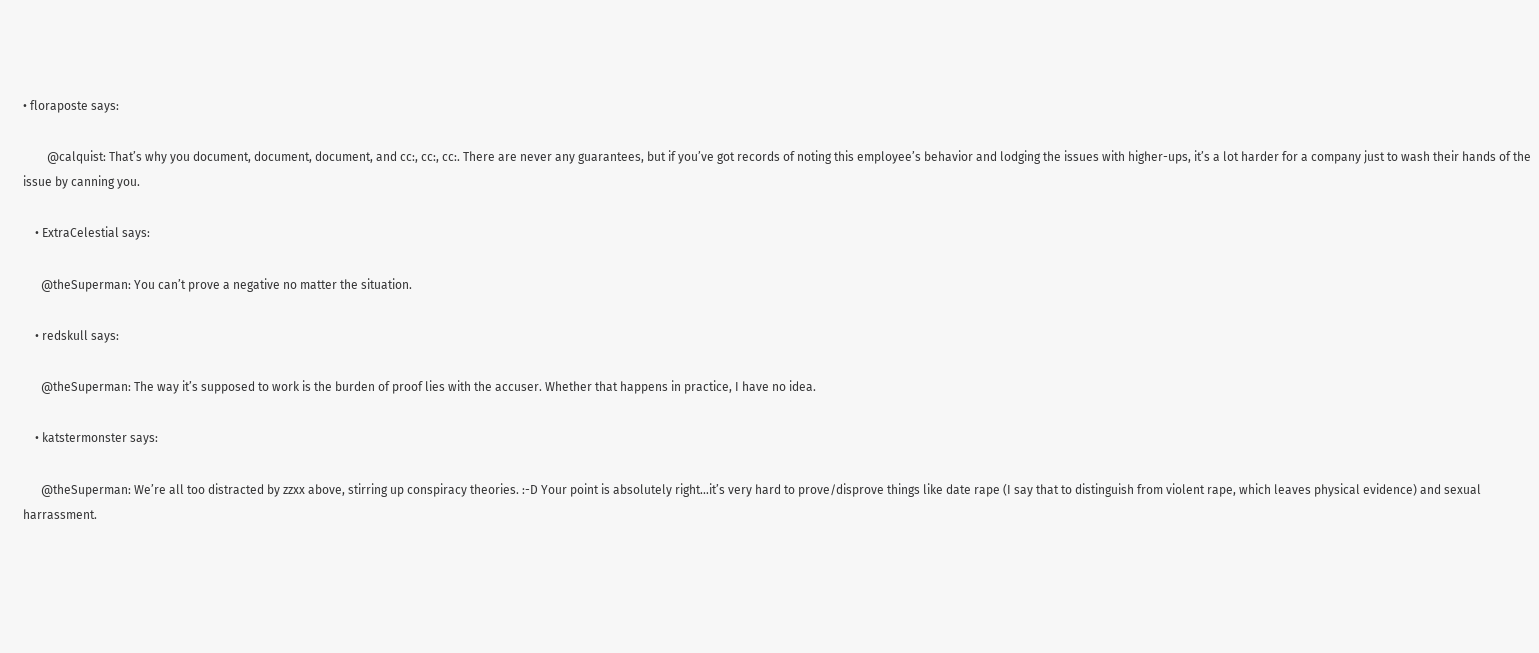• floraposte says:

        @calquist: That’s why you document, document, document, and cc:, cc:, cc:. There are never any guarantees, but if you’ve got records of noting this employee’s behavior and lodging the issues with higher-ups, it’s a lot harder for a company just to wash their hands of the issue by canning you.

    • ExtraCelestial says:

      @theSuperman: You can’t prove a negative no matter the situation.

    • redskull says:

      @theSuperman: The way it’s supposed to work is the burden of proof lies with the accuser. Whether that happens in practice, I have no idea.

    • katstermonster says:

      @theSuperman: We’re all too distracted by zzxx above, stirring up conspiracy theories. :-D Your point is absolutely right…it’s very hard to prove/disprove things like date rape (I say that to distinguish from violent rape, which leaves physical evidence) and sexual harrassment.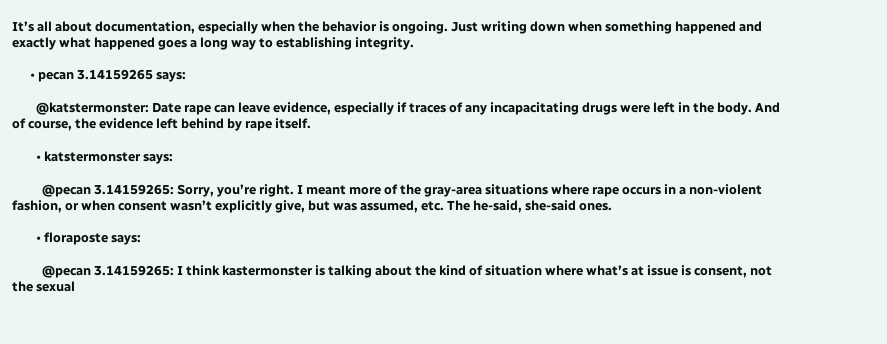It’s all about documentation, especially when the behavior is ongoing. Just writing down when something happened and exactly what happened goes a long way to establishing integrity.

      • pecan 3.14159265 says:

        @katstermonster: Date rape can leave evidence, especially if traces of any incapacitating drugs were left in the body. And of course, the evidence left behind by rape itself.

        • katstermonster says:

          @pecan 3.14159265: Sorry, you’re right. I meant more of the gray-area situations where rape occurs in a non-violent fashion, or when consent wasn’t explicitly give, but was assumed, etc. The he-said, she-said ones.

        • floraposte says:

          @pecan 3.14159265: I think kastermonster is talking about the kind of situation where what’s at issue is consent, not the sexual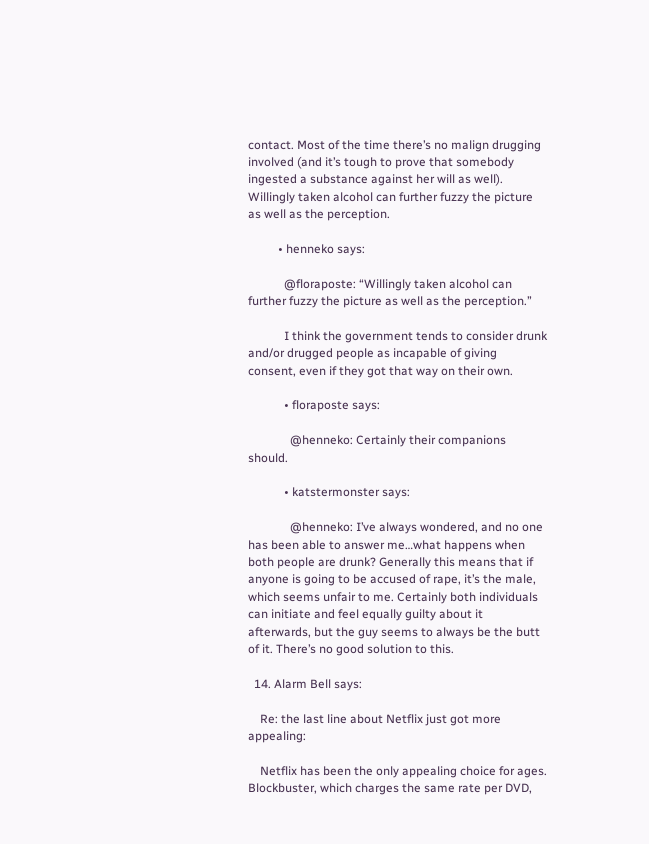contact. Most of the time there’s no malign drugging involved (and it’s tough to prove that somebody ingested a substance against her will as well). Willingly taken alcohol can further fuzzy the picture as well as the perception.

          • henneko says:

            @floraposte: “Willingly taken alcohol can further fuzzy the picture as well as the perception.”

            I think the government tends to consider drunk and/or drugged people as incapable of giving consent, even if they got that way on their own.

            • floraposte says:

              @henneko: Certainly their companions should.

            • katstermonster says:

              @henneko: I’ve always wondered, and no one has been able to answer me…what happens when both people are drunk? Generally this means that if anyone is going to be accused of rape, it’s the male, which seems unfair to me. Certainly both individuals can initiate and feel equally guilty about it afterwards, but the guy seems to always be the butt of it. There’s no good solution to this.

  14. Alarm Bell says:

    Re: the last line about Netflix just got more appealing:

    Netflix has been the only appealing choice for ages. Blockbuster, which charges the same rate per DVD,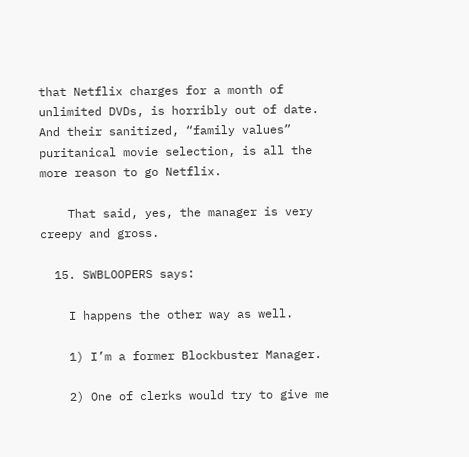that Netflix charges for a month of unlimited DVDs, is horribly out of date. And their sanitized, “family values” puritanical movie selection, is all the more reason to go Netflix.

    That said, yes, the manager is very creepy and gross.

  15. SWBLOOPERS says:

    I happens the other way as well.

    1) I’m a former Blockbuster Manager.

    2) One of clerks would try to give me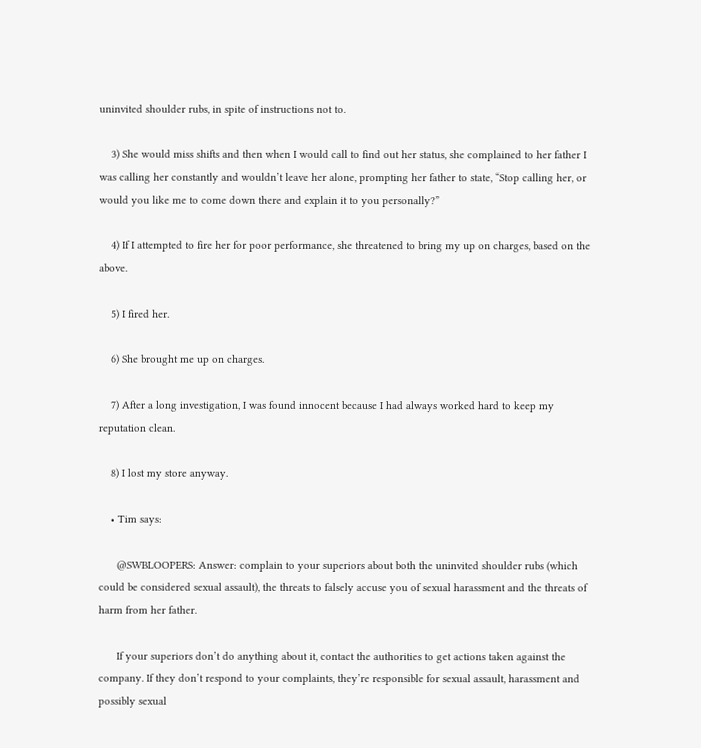uninvited shoulder rubs, in spite of instructions not to.

    3) She would miss shifts and then when I would call to find out her status, she complained to her father I was calling her constantly and wouldn’t leave her alone, prompting her father to state, “Stop calling her, or would you like me to come down there and explain it to you personally?”

    4) If I attempted to fire her for poor performance, she threatened to bring my up on charges, based on the above.

    5) I fired her.

    6) She brought me up on charges.

    7) After a long investigation, I was found innocent because I had always worked hard to keep my reputation clean.

    8) I lost my store anyway.

    • Tim says:

      @SWBLOOPERS: Answer: complain to your superiors about both the uninvited shoulder rubs (which could be considered sexual assault), the threats to falsely accuse you of sexual harassment and the threats of harm from her father.

      If your superiors don’t do anything about it, contact the authorities to get actions taken against the company. If they don’t respond to your complaints, they’re responsible for sexual assault, harassment and possibly sexual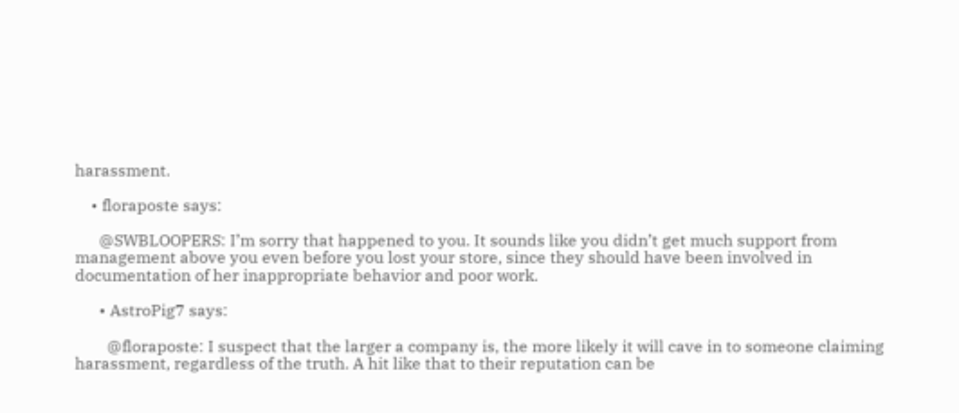harassment.

    • floraposte says:

      @SWBLOOPERS: I’m sorry that happened to you. It sounds like you didn’t get much support from management above you even before you lost your store, since they should have been involved in documentation of her inappropriate behavior and poor work.

      • AstroPig7 says:

        @floraposte: I suspect that the larger a company is, the more likely it will cave in to someone claiming harassment, regardless of the truth. A hit like that to their reputation can be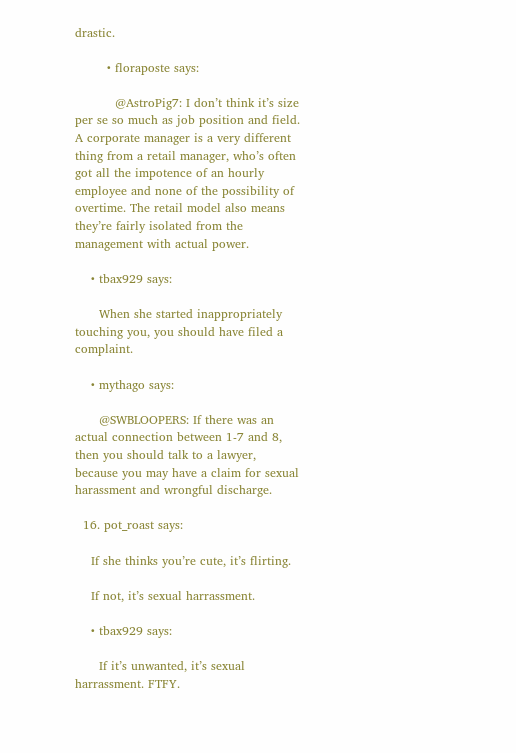drastic.

        • floraposte says:

          @AstroPig7: I don’t think it’s size per se so much as job position and field. A corporate manager is a very different thing from a retail manager, who’s often got all the impotence of an hourly employee and none of the possibility of overtime. The retail model also means they’re fairly isolated from the management with actual power.

    • tbax929 says:

      When she started inappropriately touching you, you should have filed a complaint.

    • mythago says:

      @SWBLOOPERS: If there was an actual connection between 1-7 and 8, then you should talk to a lawyer, because you may have a claim for sexual harassment and wrongful discharge.

  16. pot_roast says:

    If she thinks you’re cute, it’s flirting.

    If not, it’s sexual harrassment.

    • tbax929 says:

      If it’s unwanted, it’s sexual harrassment. FTFY.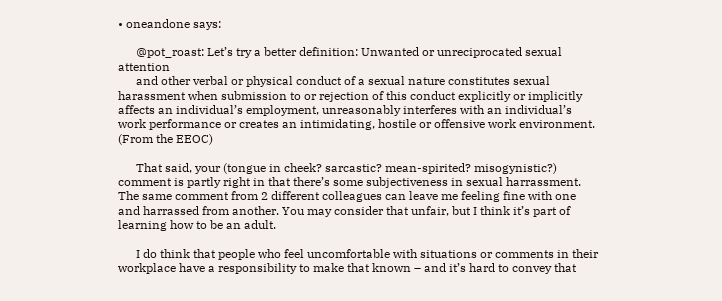• oneandone says:

      @pot_roast: Let’s try a better definition: Unwanted or unreciprocated sexual attention
      and other verbal or physical conduct of a sexual nature constitutes sexual harassment when submission to or rejection of this conduct explicitly or implicitly affects an individual’s employment, unreasonably interferes with an individual’s work performance or creates an intimidating, hostile or offensive work environment. (From the EEOC)

      That said, your (tongue in cheek? sarcastic? mean-spirited? misogynistic?) comment is partly right in that there’s some subjectiveness in sexual harrassment. The same comment from 2 different colleagues can leave me feeling fine with one and harrassed from another. You may consider that unfair, but I think it’s part of learning how to be an adult.

      I do think that people who feel uncomfortable with situations or comments in their workplace have a responsibility to make that known – and it’s hard to convey that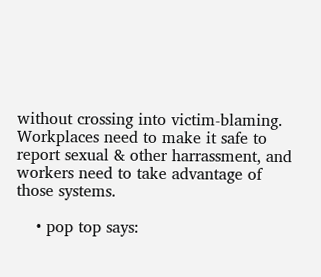without crossing into victim-blaming. Workplaces need to make it safe to report sexual & other harrassment, and workers need to take advantage of those systems.

    • pop top says: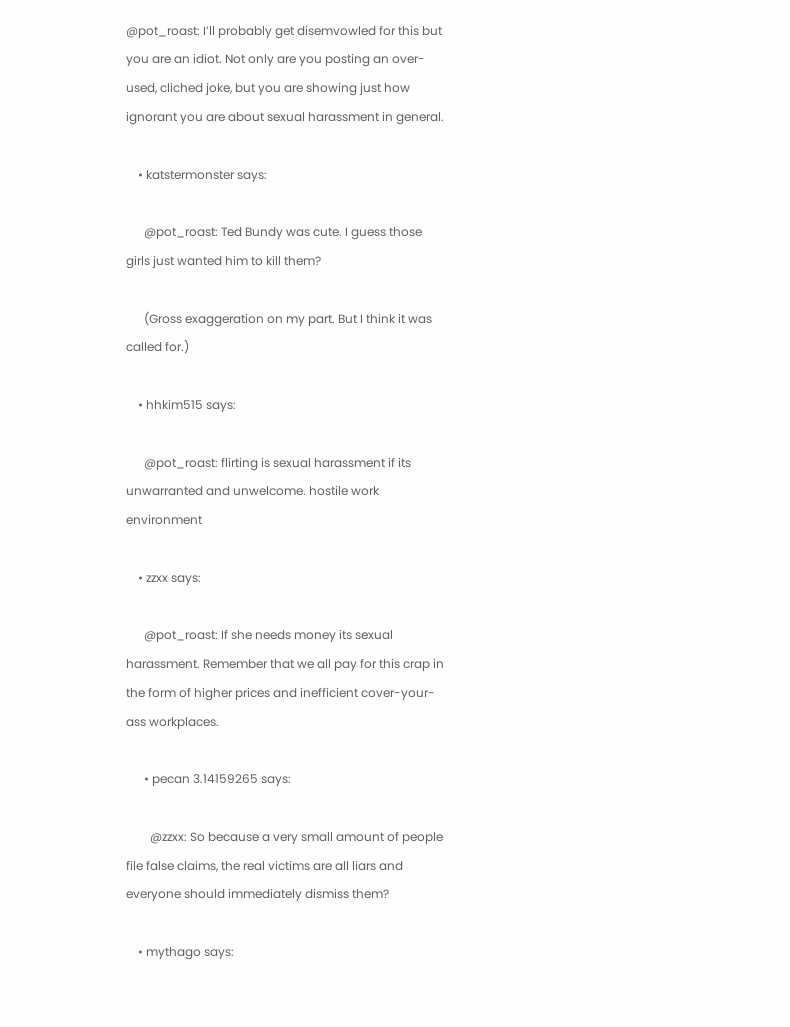@pot_roast: I’ll probably get disemvowled for this but you are an idiot. Not only are you posting an over-used, cliched joke, but you are showing just how ignorant you are about sexual harassment in general.

    • katstermonster says:

      @pot_roast: Ted Bundy was cute. I guess those girls just wanted him to kill them?

      (Gross exaggeration on my part. But I think it was called for.)

    • hhkim515 says:

      @pot_roast: flirting is sexual harassment if its unwarranted and unwelcome. hostile work environment

    • zzxx says:

      @pot_roast: If she needs money its sexual harassment. Remember that we all pay for this crap in the form of higher prices and inefficient cover-your-ass workplaces.

      • pecan 3.14159265 says:

        @zzxx: So because a very small amount of people file false claims, the real victims are all liars and everyone should immediately dismiss them?

    • mythago says: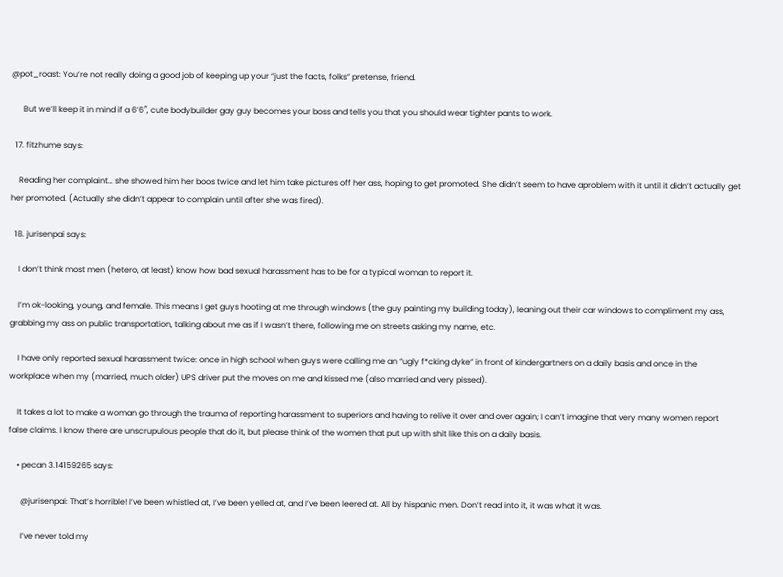@pot_roast: You’re not really doing a good job of keeping up your “just the facts, folks” pretense, friend.

      But we’ll keep it in mind if a 6’6″, cute bodybuilder gay guy becomes your boss and tells you that you should wear tighter pants to work.

  17. fitzhume says:

    Reading her complaint… she showed him her boos twice and let him take pictures off her ass, hoping to get promoted. She didn’t seem to have aproblem with it until it didn’t actually get her promoted. (Actually she didn’t appear to complain until after she was fired).

  18. jurisenpai says:

    I don’t think most men (hetero, at least) know how bad sexual harassment has to be for a typical woman to report it.

    I’m ok-looking, young, and female. This means I get guys hooting at me through windows (the guy painting my building today), leaning out their car windows to compliment my ass, grabbing my ass on public transportation, talking about me as if I wasn’t there, following me on streets asking my name, etc.

    I have only reported sexual harassment twice: once in high school when guys were calling me an “ugly f*cking dyke” in front of kindergartners on a daily basis and once in the workplace when my (married, much older) UPS driver put the moves on me and kissed me (also married and very pissed).

    It takes a lot to make a woman go through the trauma of reporting harassment to superiors and having to relive it over and over again; I can’t imagine that very many women report false claims. I know there are unscrupulous people that do it, but please think of the women that put up with shit like this on a daily basis.

    • pecan 3.14159265 says:

      @jurisenpai: That’s horrible! I’ve been whistled at, I’ve been yelled at, and I’ve been leered at. All by hispanic men. Don’t read into it, it was what it was.

      I’ve never told my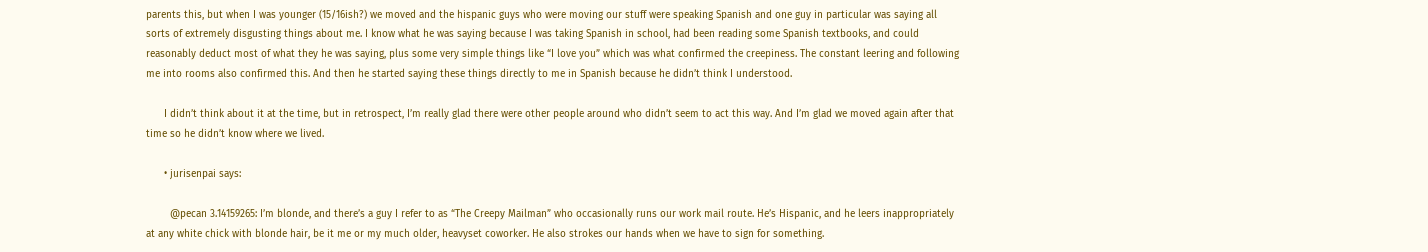parents this, but when I was younger (15/16ish?) we moved and the hispanic guys who were moving our stuff were speaking Spanish and one guy in particular was saying all sorts of extremely disgusting things about me. I know what he was saying because I was taking Spanish in school, had been reading some Spanish textbooks, and could reasonably deduct most of what they he was saying, plus some very simple things like “I love you” which was what confirmed the creepiness. The constant leering and following me into rooms also confirmed this. And then he started saying these things directly to me in Spanish because he didn’t think I understood.

      I didn’t think about it at the time, but in retrospect, I’m really glad there were other people around who didn’t seem to act this way. And I’m glad we moved again after that time so he didn’t know where we lived.

      • jurisenpai says:

        @pecan 3.14159265: I’m blonde, and there’s a guy I refer to as “The Creepy Mailman” who occasionally runs our work mail route. He’s Hispanic, and he leers inappropriately at any white chick with blonde hair, be it me or my much older, heavyset coworker. He also strokes our hands when we have to sign for something.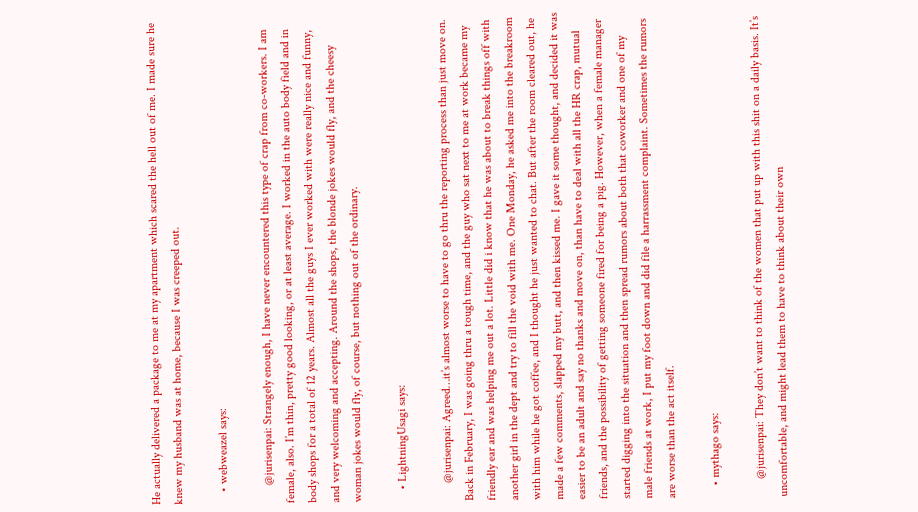He actually delivered a package to me at my apartment which scared the hell out of me. I made sure he knew my husband was at home, because I was creeped out.

    • webweazel says:

      @jurisenpai: Strangely enough, I have never encountered this type of crap from co-workers. I am female, also. I’m thin, pretty good looking, or at least average. I worked in the auto body field and in body shops for a total of 12 years. Almost all the guys I ever worked with were really nice and funny, and very welcoming and accepting. Around the shops, the blonde jokes would fly, and the cheesy woman jokes would fly, of course, but nothing out of the ordinary.

    • LightningUsagi says:

      @jurisenpai: Agreed…it’s almost worse to have to go thru the reporting process than just move on. Back in February, I was going thru a tough time, and the guy who sat next to me at work became my friendly ear and was helping me out a lot. Little did i know that he was about to break things off with another girl in the dept and try to fill the void with me. One Monday, he asked me into the breakroom with him while he got coffee, and I thought he just wanted to chat. But after the room cleared out, he made a few comments, slapped my butt, and then kissed me. I gave it some thought, and decided it was easier to be an adult and say no thanks and move on, than have to deal with all the HR crap, mutual friends, and the possibility of getting someone fired for being a pig. However, when a female manager started digging into the situation and then spread rumors about both that coworker and one of my male friends at work, I put my foot down and did file a harrassment complaint. Sometimes the rumors are worse than the act itself.

    • mythago says:

      @jurisenpai: They don’t want to think of the women that put up with this shit on a daily basis. It’s uncomfortable, and might lead them to have to think about their own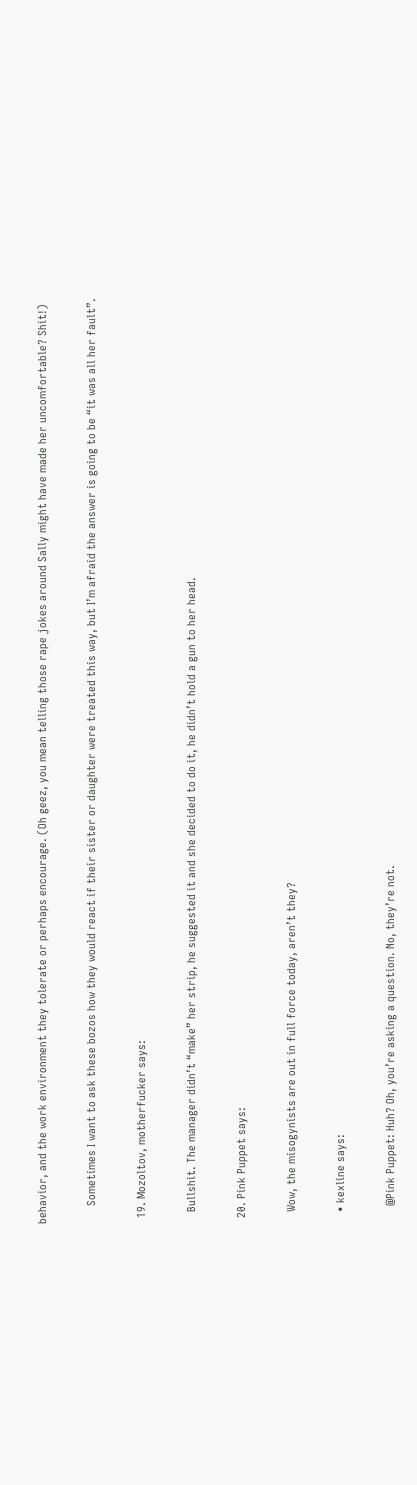behavior, and the work environment they tolerate or perhaps encourage. (Oh geez, you mean telling those rape jokes around Sally might have made her uncomfortable? Shit!)

      Sometimes I want to ask these bozos how they would react if their sister or daughter were treated this way, but I’m afraid the answer is going to be “it was all her fault”.

  19. Mozoltov, motherfucker says:

    Bullshit. The manager didn’t “make” her strip, he suggested it and she decided to do it, he didn’t hold a gun to her head.

  20. Pink Puppet says:

    Wow, the misogynists are out in full force today, aren’t they?

    • kexline says:

      @Pink Puppet: Huh? Oh, you’re asking a question. No, they’re not.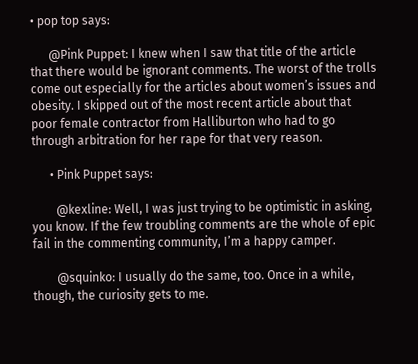• pop top says:

      @Pink Puppet: I knew when I saw that title of the article that there would be ignorant comments. The worst of the trolls come out especially for the articles about women’s issues and obesity. I skipped out of the most recent article about that poor female contractor from Halliburton who had to go through arbitration for her rape for that very reason.

      • Pink Puppet says:

        @kexline: Well, I was just trying to be optimistic in asking, you know. If the few troubling comments are the whole of epic fail in the commenting community, I’m a happy camper.

        @squinko: I usually do the same, too. Once in a while, though, the curiosity gets to me.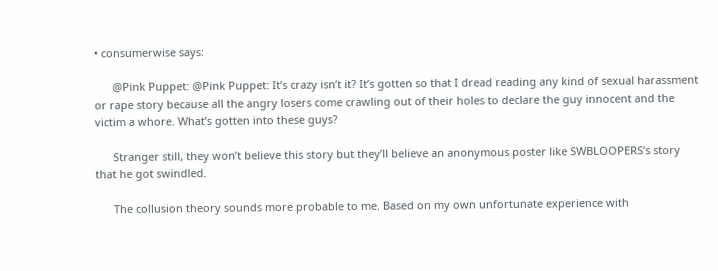• consumerwise says:

      @Pink Puppet: @Pink Puppet: It’s crazy isn’t it? It’s gotten so that I dread reading any kind of sexual harassment or rape story because all the angry losers come crawling out of their holes to declare the guy innocent and the victim a whore. What’s gotten into these guys?

      Stranger still, they won’t believe this story but they’ll believe an anonymous poster like SWBLOOPERS’s story that he got swindled.

      The collusion theory sounds more probable to me. Based on my own unfortunate experience with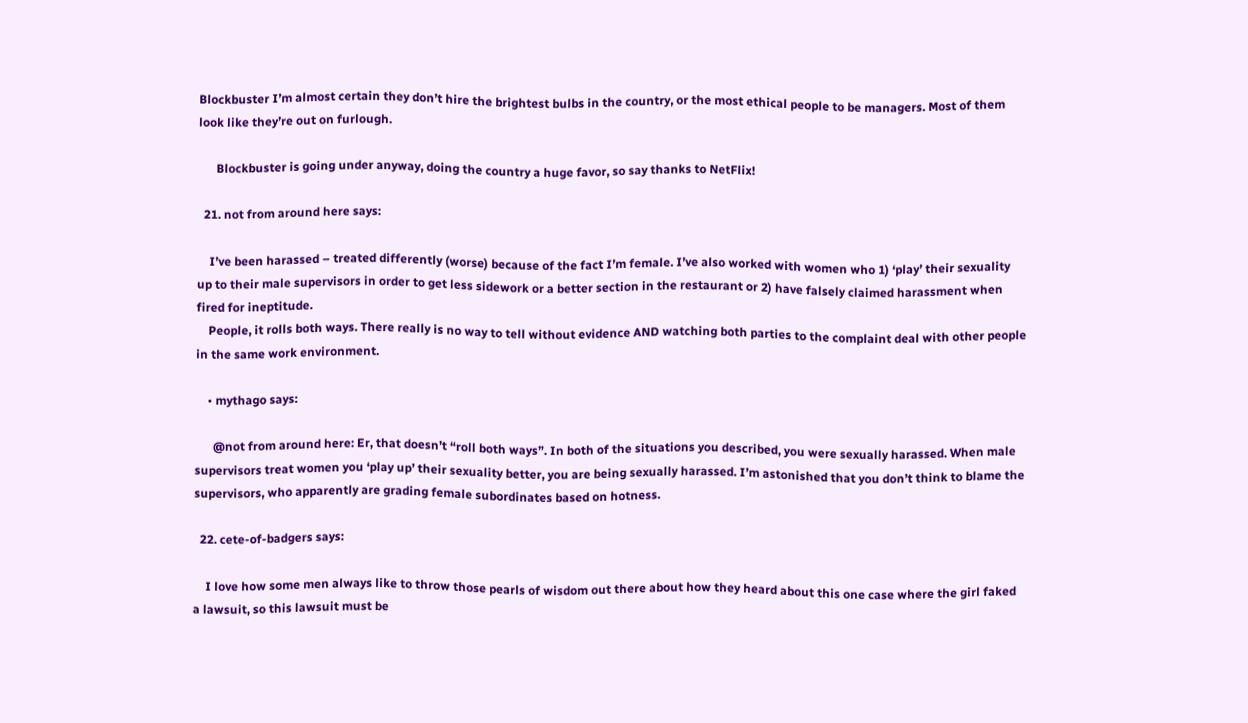Blockbuster I’m almost certain they don’t hire the brightest bulbs in the country, or the most ethical people to be managers. Most of them look like they’re out on furlough.

      Blockbuster is going under anyway, doing the country a huge favor, so say thanks to NetFlix!

  21. not from around here says:

    I’ve been harassed – treated differently (worse) because of the fact I’m female. I’ve also worked with women who 1) ‘play’ their sexuality up to their male supervisors in order to get less sidework or a better section in the restaurant or 2) have falsely claimed harassment when fired for ineptitude.
    People, it rolls both ways. There really is no way to tell without evidence AND watching both parties to the complaint deal with other people in the same work environment.

    • mythago says:

      @not from around here: Er, that doesn’t “roll both ways”. In both of the situations you described, you were sexually harassed. When male supervisors treat women you ‘play up’ their sexuality better, you are being sexually harassed. I’m astonished that you don’t think to blame the supervisors, who apparently are grading female subordinates based on hotness.

  22. cete-of-badgers says:

    I love how some men always like to throw those pearls of wisdom out there about how they heard about this one case where the girl faked a lawsuit, so this lawsuit must be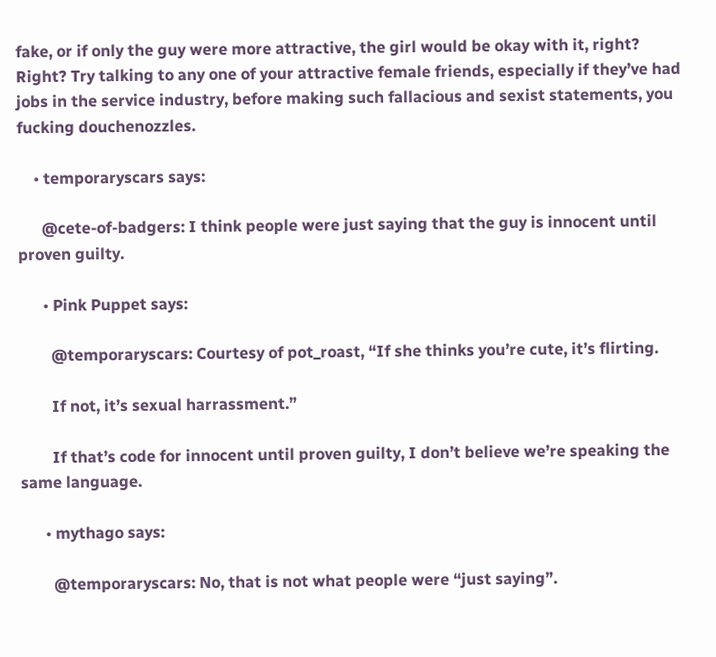fake, or if only the guy were more attractive, the girl would be okay with it, right? Right? Try talking to any one of your attractive female friends, especially if they’ve had jobs in the service industry, before making such fallacious and sexist statements, you fucking douchenozzles.

    • temporaryscars says:

      @cete-of-badgers: I think people were just saying that the guy is innocent until proven guilty.

      • Pink Puppet says:

        @temporaryscars: Courtesy of pot_roast, “If she thinks you’re cute, it’s flirting.

        If not, it’s sexual harrassment.”

        If that’s code for innocent until proven guilty, I don’t believe we’re speaking the same language.

      • mythago says:

        @temporaryscars: No, that is not what people were “just saying”.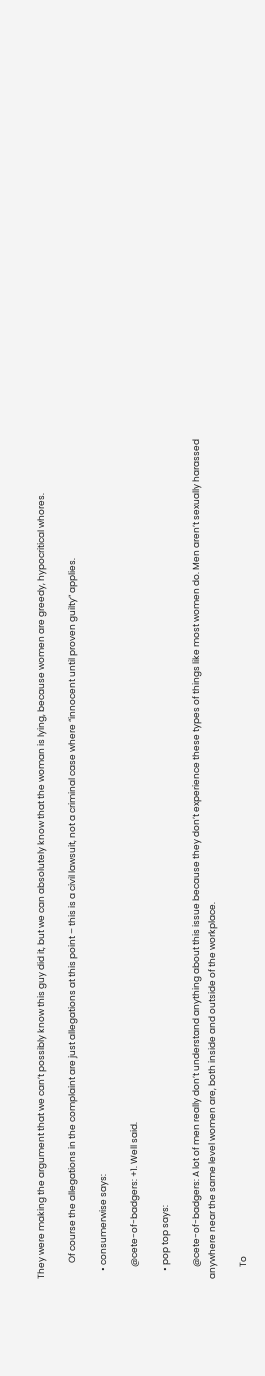They were making the argument that we can’t possibly know this guy did it, but we can absolutely know that the woman is lying, because women are greedy, hypocritical whores.

        Of course the allegations in the complaint are just allegations at this point – this is a civil lawsuit, not a criminal case where “innocent until proven guilty” applies.

    • consumerwise says:

      @cete-of-badgers: +1. Well said.

    • pop top says:

      @cete-of-badgers: A lot of men really don’t understand anything about this issue because they don’t experience these types of things like most women do. Men aren’t sexually harassed anywhere near the same level women are, both inside and outside of the workplace.

      To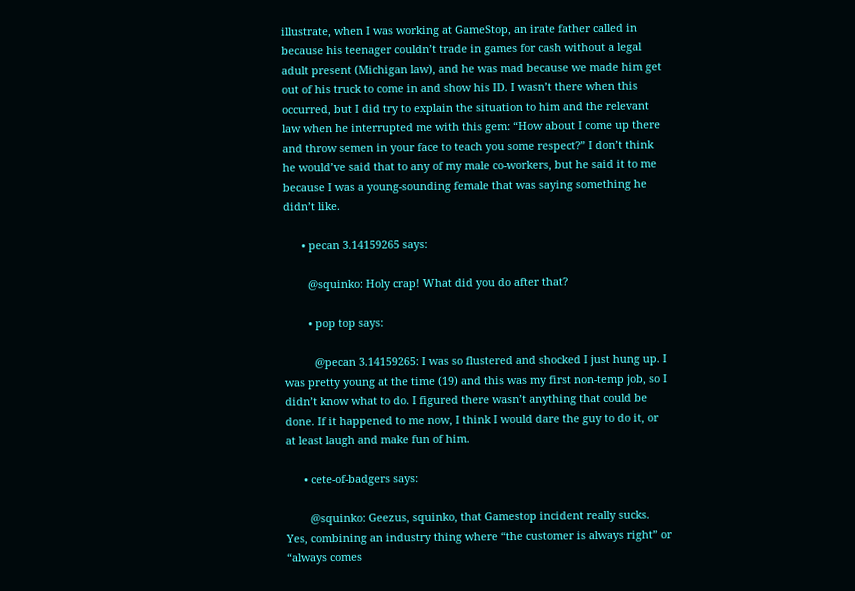illustrate, when I was working at GameStop, an irate father called in because his teenager couldn’t trade in games for cash without a legal adult present (Michigan law), and he was mad because we made him get out of his truck to come in and show his ID. I wasn’t there when this occurred, but I did try to explain the situation to him and the relevant law when he interrupted me with this gem: “How about I come up there and throw semen in your face to teach you some respect?” I don’t think he would’ve said that to any of my male co-workers, but he said it to me because I was a young-sounding female that was saying something he didn’t like.

      • pecan 3.14159265 says:

        @squinko: Holy crap! What did you do after that?

        • pop top says:

          @pecan 3.14159265: I was so flustered and shocked I just hung up. I was pretty young at the time (19) and this was my first non-temp job, so I didn’t know what to do. I figured there wasn’t anything that could be done. If it happened to me now, I think I would dare the guy to do it, or at least laugh and make fun of him.

      • cete-of-badgers says:

        @squinko: Geezus, squinko, that Gamestop incident really sucks. Yes, combining an industry thing where “the customer is always right” or “always comes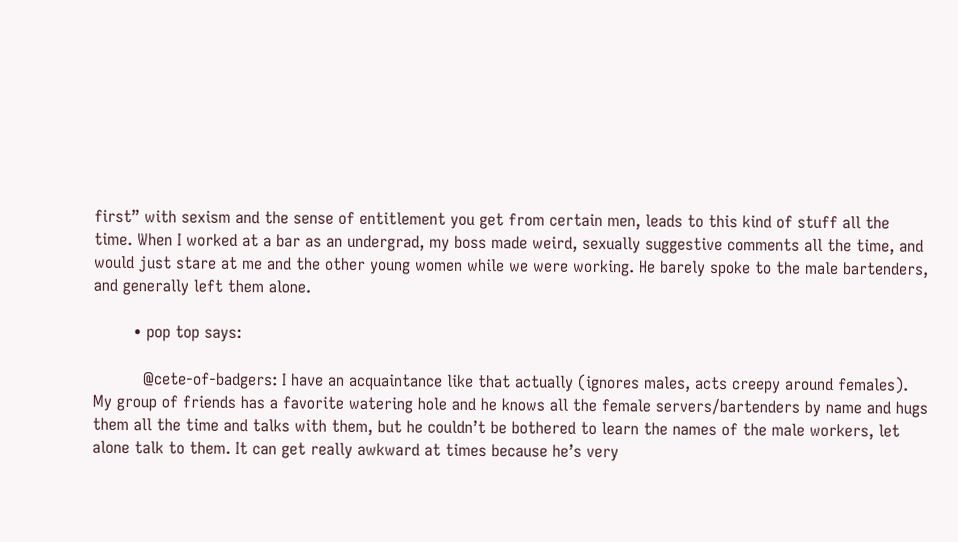first” with sexism and the sense of entitlement you get from certain men, leads to this kind of stuff all the time. When I worked at a bar as an undergrad, my boss made weird, sexually suggestive comments all the time, and would just stare at me and the other young women while we were working. He barely spoke to the male bartenders, and generally left them alone.

        • pop top says:

          @cete-of-badgers: I have an acquaintance like that actually (ignores males, acts creepy around females). My group of friends has a favorite watering hole and he knows all the female servers/bartenders by name and hugs them all the time and talks with them, but he couldn’t be bothered to learn the names of the male workers, let alone talk to them. It can get really awkward at times because he’s very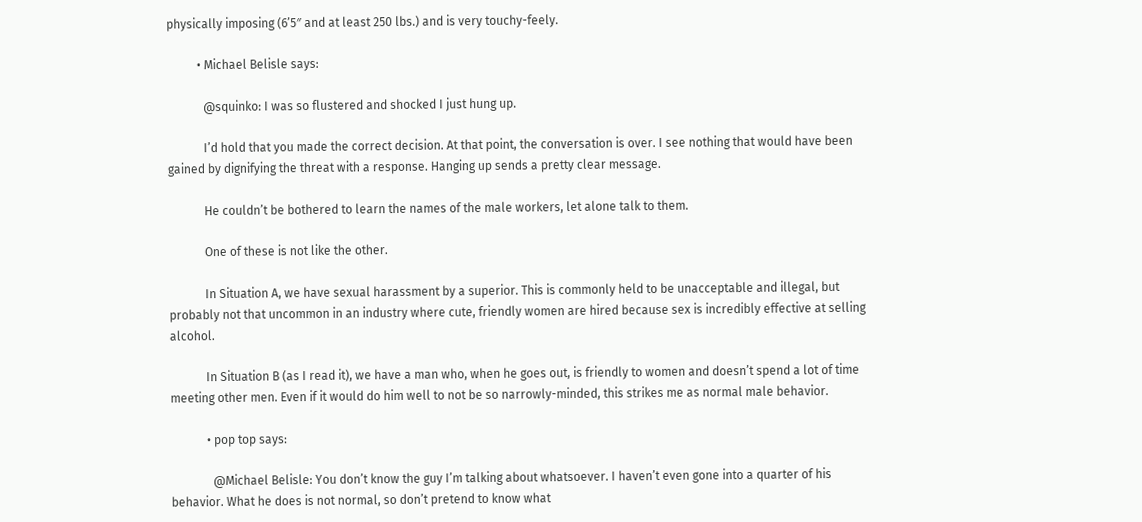physically imposing (6’5″ and at least 250 lbs.) and is very touchy-feely.

          • Michael Belisle says:

            @squinko: I was so flustered and shocked I just hung up.

            I’d hold that you made the correct decision. At that point, the conversation is over. I see nothing that would have been gained by dignifying the threat with a response. Hanging up sends a pretty clear message.

            He couldn’t be bothered to learn the names of the male workers, let alone talk to them.

            One of these is not like the other.

            In Situation A, we have sexual harassment by a superior. This is commonly held to be unacceptable and illegal, but probably not that uncommon in an industry where cute, friendly women are hired because sex is incredibly effective at selling alcohol.

            In Situation B (as I read it), we have a man who, when he goes out, is friendly to women and doesn’t spend a lot of time meeting other men. Even if it would do him well to not be so narrowly-minded, this strikes me as normal male behavior.

            • pop top says:

              @Michael Belisle: You don’t know the guy I’m talking about whatsoever. I haven’t even gone into a quarter of his behavior. What he does is not normal, so don’t pretend to know what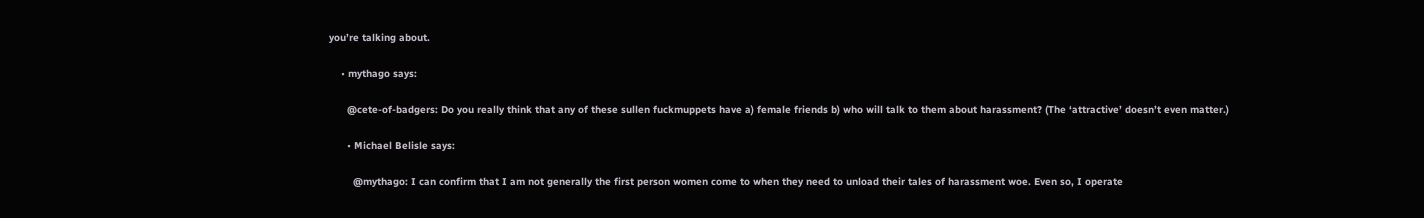you’re talking about.

    • mythago says:

      @cete-of-badgers: Do you really think that any of these sullen fuckmuppets have a) female friends b) who will talk to them about harassment? (The ‘attractive’ doesn’t even matter.)

      • Michael Belisle says:

        @mythago: I can confirm that I am not generally the first person women come to when they need to unload their tales of harassment woe. Even so, I operate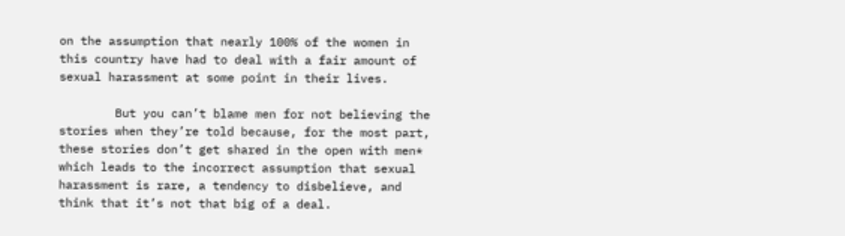on the assumption that nearly 100% of the women in this country have had to deal with a fair amount of sexual harassment at some point in their lives.

        But you can’t blame men for not believing the stories when they’re told because, for the most part, these stories don’t get shared in the open with men* which leads to the incorrect assumption that sexual harassment is rare, a tendency to disbelieve, and think that it’s not that big of a deal.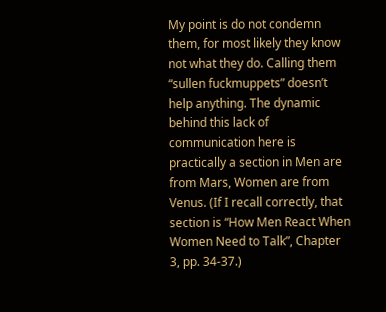My point is do not condemn them, for most likely they know not what they do. Calling them “sullen fuckmuppets” doesn’t help anything. The dynamic behind this lack of communication here is practically a section in Men are from Mars, Women are from Venus. (If I recall correctly, that section is “How Men React When Women Need to Talk”, Chapter 3, pp. 34-37.)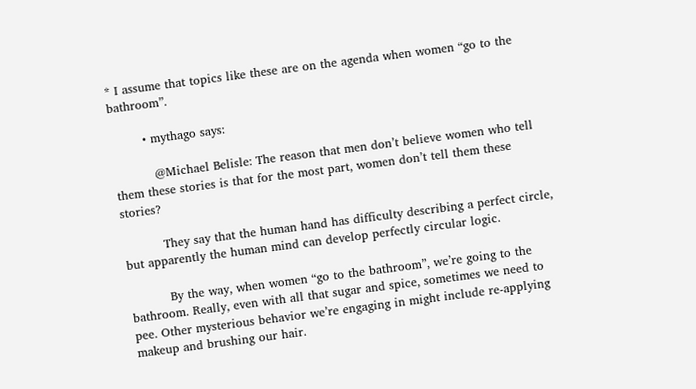* I assume that topics like these are on the agenda when women “go to the bathroom”.

        • mythago says:

          @Michael Belisle: The reason that men don’t believe women who tell them these stories is that for the most part, women don’t tell them these stories?

          They say that the human hand has difficulty describing a perfect circle, but apparently the human mind can develop perfectly circular logic.

          By the way, when women “go to the bathroom”, we’re going to the bathroom. Really, even with all that sugar and spice, sometimes we need to pee. Other mysterious behavior we’re engaging in might include re-applying makeup and brushing our hair.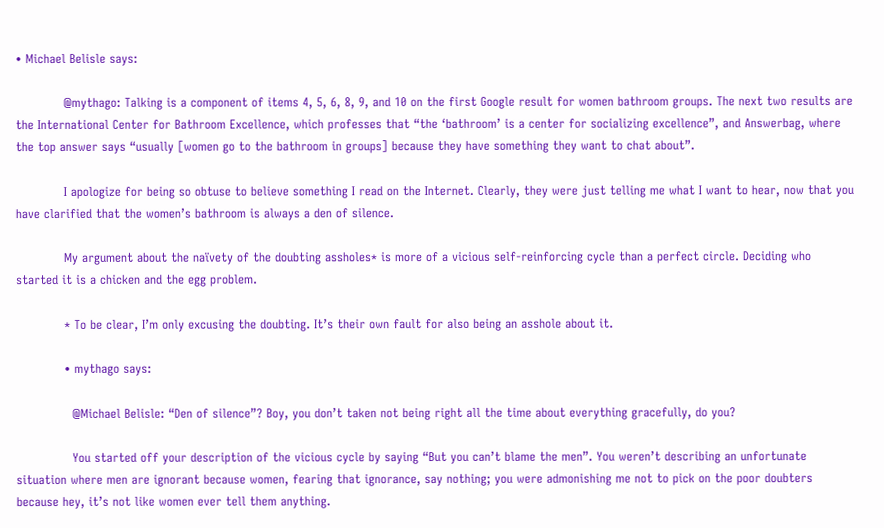• Michael Belisle says:

            @mythago: Talking is a component of items 4, 5, 6, 8, 9, and 10 on the first Google result for women bathroom groups. The next two results are the International Center for Bathroom Excellence, which professes that “the ‘bathroom’ is a center for socializing excellence”, and Answerbag, where the top answer says “usually [women go to the bathroom in groups] because they have something they want to chat about”.

            I apologize for being so obtuse to believe something I read on the Internet. Clearly, they were just telling me what I want to hear, now that you have clarified that the women’s bathroom is always a den of silence.

            My argument about the naïvety of the doubting assholes* is more of a vicious self-reinforcing cycle than a perfect circle. Deciding who started it is a chicken and the egg problem.

            * To be clear, I’m only excusing the doubting. It’s their own fault for also being an asshole about it.

            • mythago says:

              @Michael Belisle: “Den of silence”? Boy, you don’t taken not being right all the time about everything gracefully, do you?

              You started off your description of the vicious cycle by saying “But you can’t blame the men”. You weren’t describing an unfortunate situation where men are ignorant because women, fearing that ignorance, say nothing; you were admonishing me not to pick on the poor doubters because hey, it’s not like women ever tell them anything.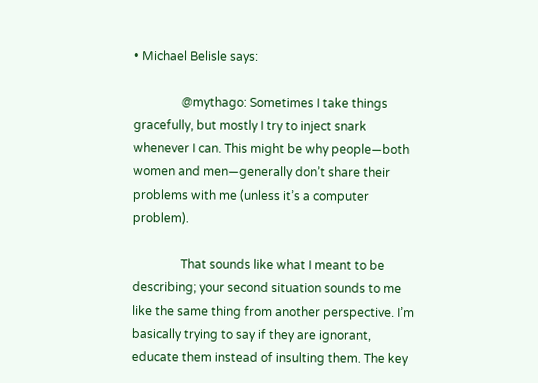• Michael Belisle says:

                @mythago: Sometimes I take things gracefully, but mostly I try to inject snark whenever I can. This might be why people—both women and men—generally don’t share their problems with me (unless it’s a computer problem).

                That sounds like what I meant to be describing; your second situation sounds to me like the same thing from another perspective. I’m basically trying to say if they are ignorant, educate them instead of insulting them. The key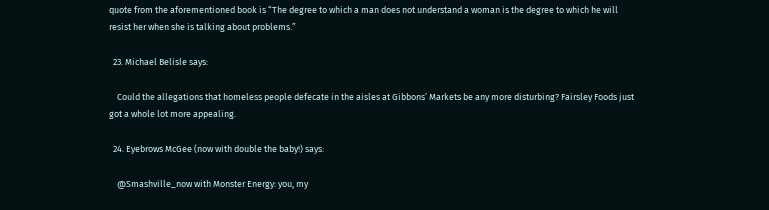quote from the aforementioned book is “The degree to which a man does not understand a woman is the degree to which he will resist her when she is talking about problems.”

  23. Michael Belisle says:

    Could the allegations that homeless people defecate in the aisles at Gibbons’ Markets be any more disturbing? Fairsley Foods just got a whole lot more appealing.

  24. Eyebrows McGee (now with double the baby!) says:

    @Smashville_now with Monster Energy: you, my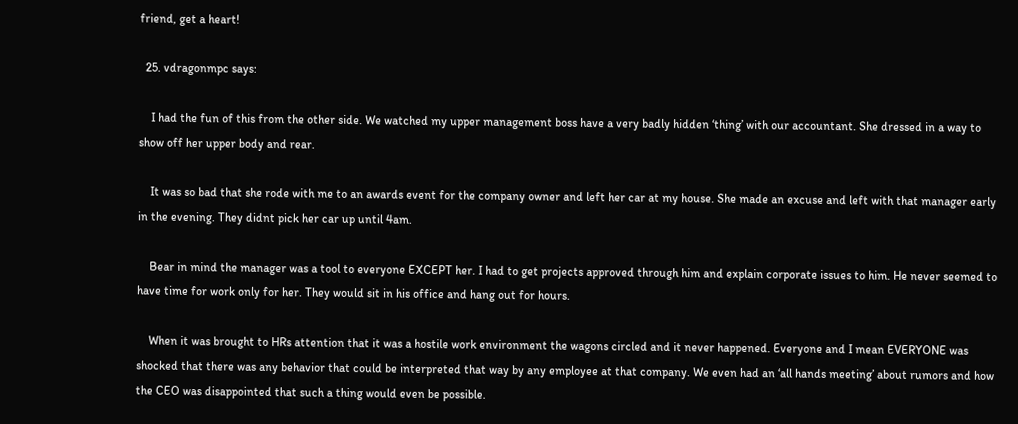friend, get a heart!

  25. vdragonmpc says:

    I had the fun of this from the other side. We watched my upper management boss have a very badly hidden ‘thing’ with our accountant. She dressed in a way to show off her upper body and rear.

    It was so bad that she rode with me to an awards event for the company owner and left her car at my house. She made an excuse and left with that manager early in the evening. They didnt pick her car up until 4am.

    Bear in mind the manager was a tool to everyone EXCEPT her. I had to get projects approved through him and explain corporate issues to him. He never seemed to have time for work only for her. They would sit in his office and hang out for hours.

    When it was brought to HRs attention that it was a hostile work environment the wagons circled and it never happened. Everyone and I mean EVERYONE was shocked that there was any behavior that could be interpreted that way by any employee at that company. We even had an ‘all hands meeting’ about rumors and how the CEO was disappointed that such a thing would even be possible.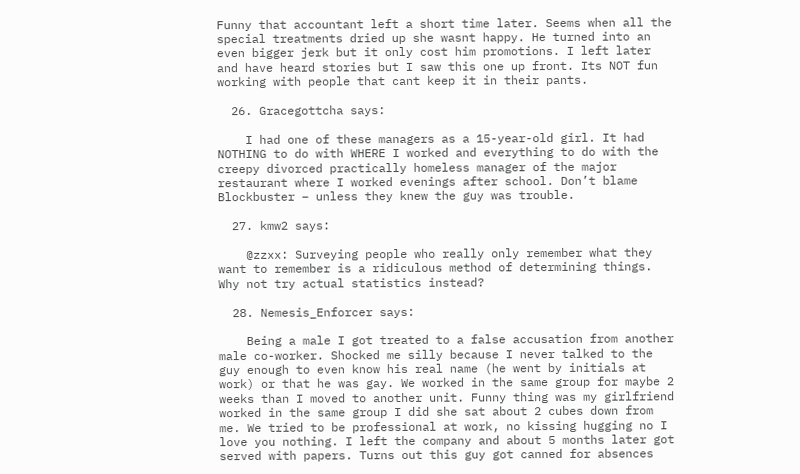Funny that accountant left a short time later. Seems when all the special treatments dried up she wasnt happy. He turned into an even bigger jerk but it only cost him promotions. I left later and have heard stories but I saw this one up front. Its NOT fun working with people that cant keep it in their pants.

  26. Gracegottcha says:

    I had one of these managers as a 15-year-old girl. It had NOTHING to do with WHERE I worked and everything to do with the creepy divorced practically homeless manager of the major restaurant where I worked evenings after school. Don’t blame Blockbuster – unless they knew the guy was trouble.

  27. kmw2 says:

    @zzxx: Surveying people who really only remember what they want to remember is a ridiculous method of determining things. Why not try actual statistics instead?

  28. Nemesis_Enforcer says:

    Being a male I got treated to a false accusation from another male co-worker. Shocked me silly because I never talked to the guy enough to even know his real name (he went by initials at work) or that he was gay. We worked in the same group for maybe 2 weeks than I moved to another unit. Funny thing was my girlfriend worked in the same group I did she sat about 2 cubes down from me. We tried to be professional at work, no kissing hugging no I love you nothing. I left the company and about 5 months later got served with papers. Turns out this guy got canned for absences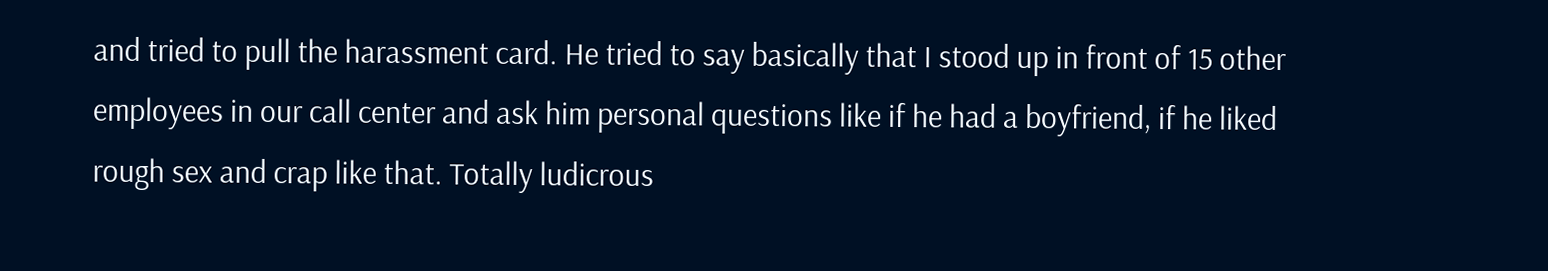and tried to pull the harassment card. He tried to say basically that I stood up in front of 15 other employees in our call center and ask him personal questions like if he had a boyfriend, if he liked rough sex and crap like that. Totally ludicrous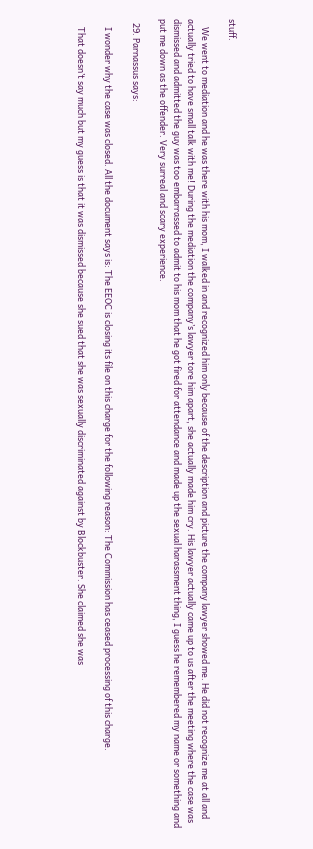stuff.

    We went to mediation and he was there with his mom, I walked in and recognized him only because of the description and picture the company lawyer showed me. He did not recognize me at all and actually tried to have small talk with me! During the mediation the company’s lawyer tore him apart, she actually made him cry. His lawyer actually came up to us after the meeting where the case was dismissed and admitted the guy was too embarrassed to admit to his mom that he got fired for attendance and made up the sexual harassment thing, I guess he remembered my name or something and put me down as the offender. Very surreal and scary experience.

  29. Parnassus says:

    I wonder why the case was closed. All the document says is: The EEOC is closing its file on this charge for the following reason: The Commission has ceased processing of this charge.

    That doesn’t say much but my guess is that it was dismissed because she sued that she was sexually discriminated against by Blockbuster. She claimed she was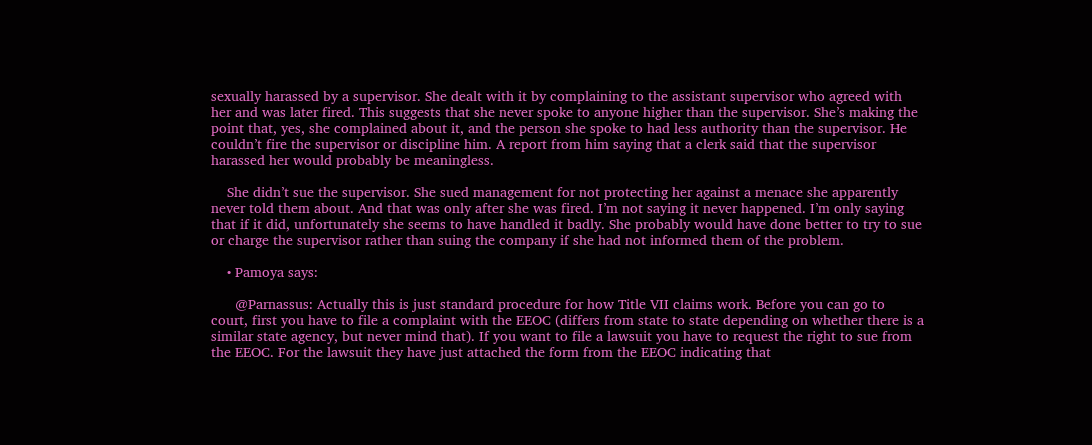sexually harassed by a supervisor. She dealt with it by complaining to the assistant supervisor who agreed with her and was later fired. This suggests that she never spoke to anyone higher than the supervisor. She’s making the point that, yes, she complained about it, and the person she spoke to had less authority than the supervisor. He couldn’t fire the supervisor or discipline him. A report from him saying that a clerk said that the supervisor harassed her would probably be meaningless.

    She didn’t sue the supervisor. She sued management for not protecting her against a menace she apparently never told them about. And that was only after she was fired. I’m not saying it never happened. I’m only saying that if it did, unfortunately she seems to have handled it badly. She probably would have done better to try to sue or charge the supervisor rather than suing the company if she had not informed them of the problem.

    • Pamoya says:

      @Parnassus: Actually this is just standard procedure for how Title VII claims work. Before you can go to court, first you have to file a complaint with the EEOC (differs from state to state depending on whether there is a similar state agency, but never mind that). If you want to file a lawsuit you have to request the right to sue from the EEOC. For the lawsuit they have just attached the form from the EEOC indicating that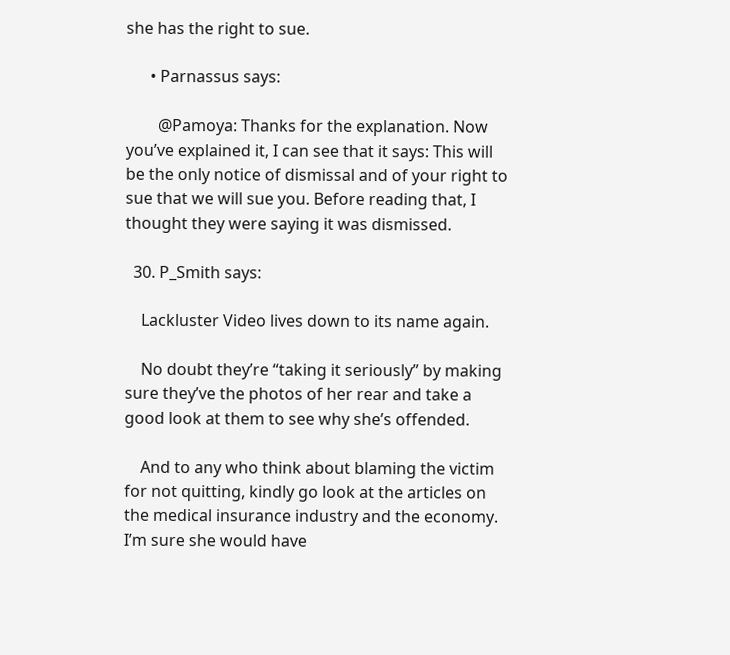she has the right to sue.

      • Parnassus says:

        @Pamoya: Thanks for the explanation. Now you’ve explained it, I can see that it says: This will be the only notice of dismissal and of your right to sue that we will sue you. Before reading that, I thought they were saying it was dismissed.

  30. P_Smith says:

    Lackluster Video lives down to its name again.

    No doubt they’re “taking it seriously” by making sure they’ve the photos of her rear and take a good look at them to see why she’s offended.

    And to any who think about blaming the victim for not quitting, kindly go look at the articles on the medical insurance industry and the economy. I’m sure she would have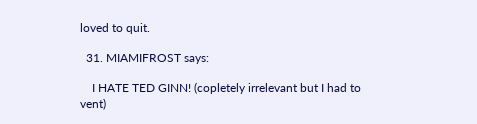loved to quit.

  31. MIAMIFROST says:

    I HATE TED GINN! (copletely irrelevant but I had to vent)